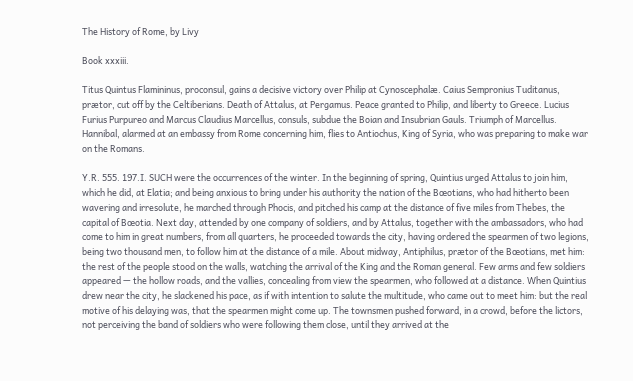The History of Rome, by Livy

Book xxxiii.

Titus Quintus Flamininus, proconsul, gains a decisive victory over Philip at Cynoscephalæ. Caius Sempronius Tuditanus, prætor, cut off by the Celtiberians. Death of Attalus, at Pergamus. Peace granted to Philip, and liberty to Greece. Lucius Furius Purpureo and Marcus Claudius Marcellus, consuls, subdue the Boian and Insubrian Gauls. Triumph of Marcellus. Hannibal, alarmed at an embassy from Rome concerning him, flies to Antiochus, King of Syria, who was preparing to make war on the Romans.

Y.R. 555. 197.I. SUCH were the occurrences of the winter. In the beginning of spring, Quintius urged Attalus to join him, which he did, at Elatia; and being anxious to bring under his authority the nation of the Bœotians, who had hitherto been wavering and irresolute, he marched through Phocis, and pitched his camp at the distance of five miles from Thebes, the capital of Bœotia. Next day, attended by one company of soldiers, and by Attalus, together with the ambassadors, who had come to him in great numbers, from all quarters, he proceeded towards the city, having ordered the spearmen of two legions, being two thousand men, to follow him at the distance of a mile. About midway, Antiphilus, prætor of the Bœotians, met him: the rest of the people stood on the walls, watching the arrival of the King and the Roman general. Few arms and few soldiers appeared — the hollow roads, and the vallies, concealing from view the spearmen, who followed at a distance. When Quintius drew near the city, he slackened his pace, as if with intention to salute the multitude, who came out to meet him: but the real motive of his delaying was, that the spearmen might come up. The townsmen pushed forward, in a crowd, before the lictors, not perceiving the band of soldiers who were following them close, until they arrived at the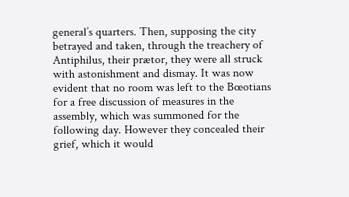general’s quarters. Then, supposing the city betrayed and taken, through the treachery of Antiphilus, their prætor, they were all struck with astonishment and dismay. It was now evident that no room was left to the Bœotians for a free discussion of measures in the assembly, which was summoned for the following day. However they concealed their grief, which it would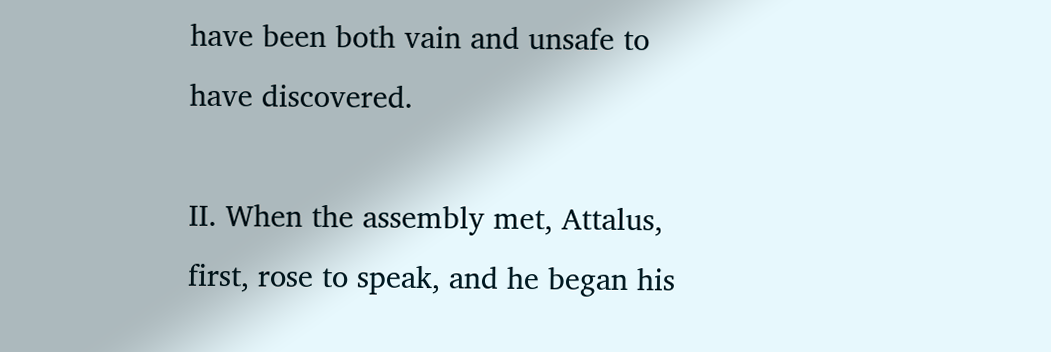have been both vain and unsafe to have discovered.

II. When the assembly met, Attalus, first, rose to speak, and he began his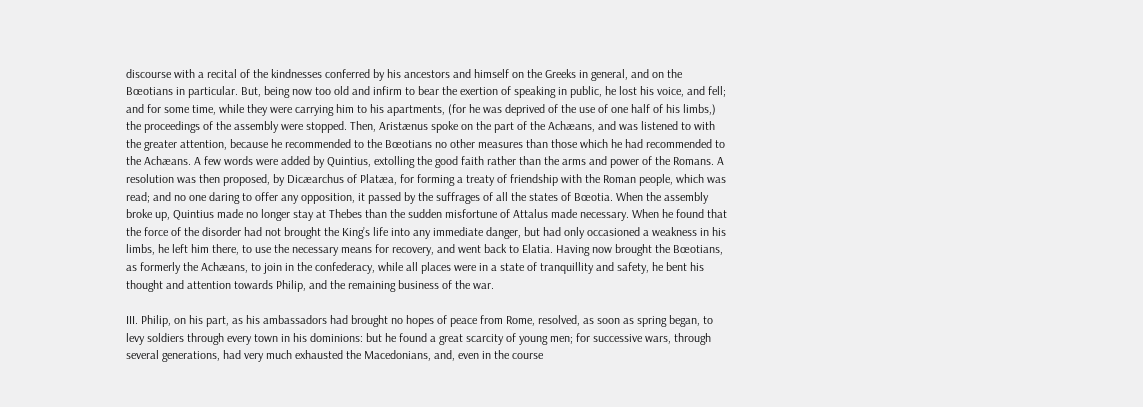discourse with a recital of the kindnesses conferred by his ancestors and himself on the Greeks in general, and on the Bœotians in particular. But, being now too old and infirm to bear the exertion of speaking in public, he lost his voice, and fell; and for some time, while they were carrying him to his apartments, (for he was deprived of the use of one half of his limbs,) the proceedings of the assembly were stopped. Then, Aristænus spoke on the part of the Achæans, and was listened to with the greater attention, because he recommended to the Bœotians no other measures than those which he had recommended to the Achæans. A few words were added by Quintius, extolling the good faith rather than the arms and power of the Romans. A resolution was then proposed, by Dicæarchus of Platæa, for forming a treaty of friendship with the Roman people, which was read; and no one daring to offer any opposition, it passed by the suffrages of all the states of Bœotia. When the assembly broke up, Quintius made no longer stay at Thebes than the sudden misfortune of Attalus made necessary. When he found that the force of the disorder had not brought the King’s life into any immediate danger, but had only occasioned a weakness in his limbs, he left him there, to use the necessary means for recovery, and went back to Elatia. Having now brought the Bœotians, as formerly the Achæans, to join in the confederacy, while all places were in a state of tranquillity and safety, he bent his thought and attention towards Philip, and the remaining business of the war.

III. Philip, on his part, as his ambassadors had brought no hopes of peace from Rome, resolved, as soon as spring began, to levy soldiers through every town in his dominions: but he found a great scarcity of young men; for successive wars, through several generations, had very much exhausted the Macedonians, and, even in the course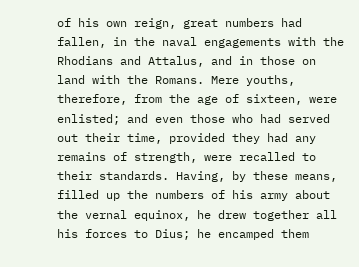of his own reign, great numbers had fallen, in the naval engagements with the Rhodians and Attalus, and in those on land with the Romans. Mere youths, therefore, from the age of sixteen, were enlisted; and even those who had served out their time, provided they had any remains of strength, were recalled to their standards. Having, by these means, filled up the numbers of his army about the vernal equinox, he drew together all his forces to Dius; he encamped them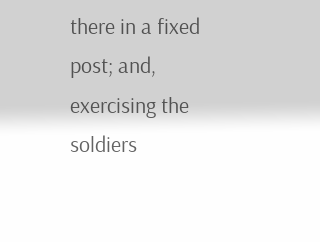there in a fixed post; and, exercising the soldiers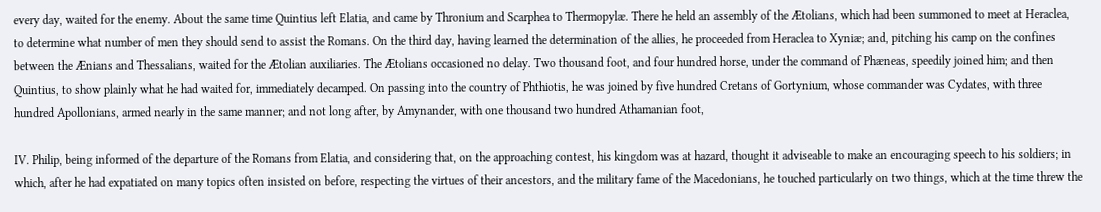every day, waited for the enemy. About the same time Quintius left Elatia, and came by Thronium and Scarphea to Thermopylæ. There he held an assembly of the Ætolians, which had been summoned to meet at Heraclea, to determine what number of men they should send to assist the Romans. On the third day, having learned the determination of the allies, he proceeded from Heraclea to Xyniæ; and, pitching his camp on the confines between the Ænians and Thessalians, waited for the Ætolian auxiliaries. The Ætolians occasioned no delay. Two thousand foot, and four hundred horse, under the command of Phæneas, speedily joined him; and then Quintius, to show plainly what he had waited for, immediately decamped. On passing into the country of Phthiotis, he was joined by five hundred Cretans of Gortynium, whose commander was Cydates, with three hundred Apollonians, armed nearly in the same manner; and not long after, by Amynander, with one thousand two hundred Athamanian foot,

IV. Philip, being informed of the departure of the Romans from Elatia, and considering that, on the approaching contest, his kingdom was at hazard, thought it adviseable to make an encouraging speech to his soldiers; in which, after he had expatiated on many topics often insisted on before, respecting the virtues of their ancestors, and the military fame of the Macedonians, he touched particularly on two things, which at the time threw the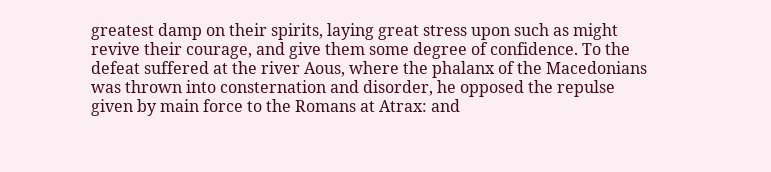greatest damp on their spirits, laying great stress upon such as might revive their courage, and give them some degree of confidence. To the defeat suffered at the river Aous, where the phalanx of the Macedonians was thrown into consternation and disorder, he opposed the repulse given by main force to the Romans at Atrax: and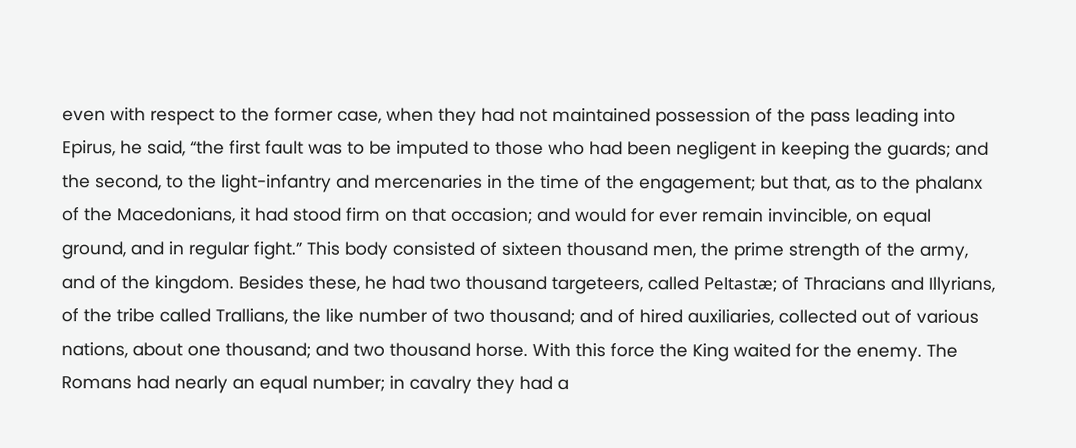even with respect to the former case, when they had not maintained possession of the pass leading into Epirus, he said, “the first fault was to be imputed to those who had been negligent in keeping the guards; and the second, to the light-infantry and mercenaries in the time of the engagement; but that, as to the phalanx of the Macedonians, it had stood firm on that occasion; and would for ever remain invincible, on equal ground, and in regular fight.” This body consisted of sixteen thousand men, the prime strength of the army, and of the kingdom. Besides these, he had two thousand targeteers, called Peltastæ; of Thracians and Illyrians, of the tribe called Trallians, the like number of two thousand; and of hired auxiliaries, collected out of various nations, about one thousand; and two thousand horse. With this force the King waited for the enemy. The Romans had nearly an equal number; in cavalry they had a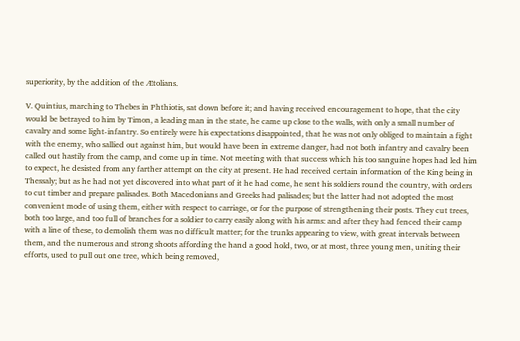superiority, by the addition of the Ætolians.

V. Quintius, marching to Thebes in Phthiotis, sat down before it; and having received encouragement to hope, that the city would be betrayed to him by Timon, a leading man in the state, he came up close to the walls, with only a small number of cavalry and some light-infantry. So entirely were his expectations disappointed, that he was not only obliged to maintain a fight with the enemy, who sallied out against him, but would have been in extreme danger, had not both infantry and cavalry been called out hastily from the camp, and come up in time. Not meeting with that success which his too sanguine hopes had led him to expect, he desisted from any farther attempt on the city at present. He had received certain information of the King being in Thessaly; but as he had not yet discovered into what part of it he had come, he sent his soldiers round the country, with orders to cut timber and prepare palisades. Both Macedonians and Greeks had palisades; but the latter had not adopted the most convenient mode of using them, either with respect to carriage, or for the purpose of strengthening their posts. They cut trees, both too large, and too full of branches for a soldier to carry easily along with his arms: and after they had fenced their camp with a line of these, to demolish them was no difficult matter; for the trunks appearing to view, with great intervals between them, and the numerous and strong shoots affording the hand a good hold, two, or at most, three young men, uniting their efforts, used to pull out one tree, which being removed,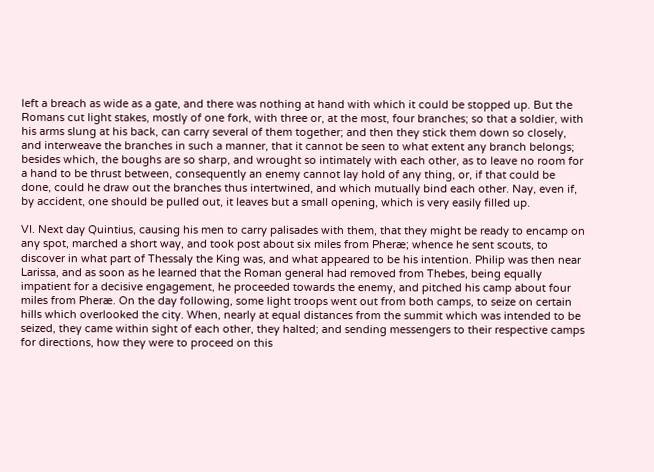left a breach as wide as a gate, and there was nothing at hand with which it could be stopped up. But the Romans cut light stakes, mostly of one fork, with three or, at the most, four branches; so that a soldier, with his arms slung at his back, can carry several of them together; and then they stick them down so closely, and interweave the branches in such a manner, that it cannot be seen to what extent any branch belongs; besides which, the boughs are so sharp, and wrought so intimately with each other, as to leave no room for a hand to be thrust between, consequently an enemy cannot lay hold of any thing, or, if that could be done, could he draw out the branches thus intertwined, and which mutually bind each other. Nay, even if, by accident, one should be pulled out, it leaves but a small opening, which is very easily filled up.

VI. Next day Quintius, causing his men to carry palisades with them, that they might be ready to encamp on any spot, marched a short way, and took post about six miles from Pheræ; whence he sent scouts, to discover in what part of Thessaly the King was, and what appeared to be his intention. Philip was then near Larissa, and as soon as he learned that the Roman general had removed from Thebes, being equally impatient for a decisive engagement, he proceeded towards the enemy, and pitched his camp about four miles from Pheræ. On the day following, some light troops went out from both camps, to seize on certain hills which overlooked the city. When, nearly at equal distances from the summit which was intended to be seized, they came within sight of each other, they halted; and sending messengers to their respective camps for directions, how they were to proceed on this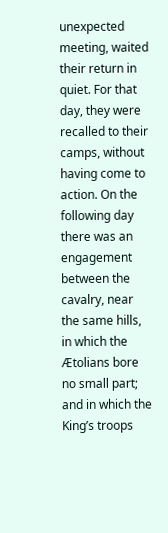unexpected meeting, waited their return in quiet. For that day, they were recalled to their camps, without having come to action. On the following day there was an engagement between the cavalry, near the same hills, in which the Ætolians bore no small part; and in which the King’s troops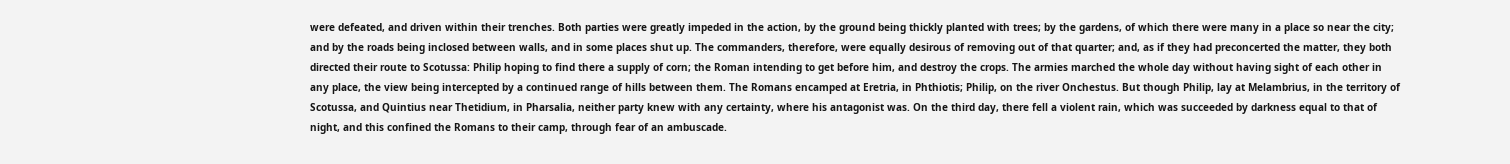were defeated, and driven within their trenches. Both parties were greatly impeded in the action, by the ground being thickly planted with trees; by the gardens, of which there were many in a place so near the city; and by the roads being inclosed between walls, and in some places shut up. The commanders, therefore, were equally desirous of removing out of that quarter; and, as if they had preconcerted the matter, they both directed their route to Scotussa: Philip hoping to find there a supply of corn; the Roman intending to get before him, and destroy the crops. The armies marched the whole day without having sight of each other in any place, the view being intercepted by a continued range of hills between them. The Romans encamped at Eretria, in Phthiotis; Philip, on the river Onchestus. But though Philip, lay at Melambrius, in the territory of Scotussa, and Quintius near Thetidium, in Pharsalia, neither party knew with any certainty, where his antagonist was. On the third day, there fell a violent rain, which was succeeded by darkness equal to that of night, and this confined the Romans to their camp, through fear of an ambuscade.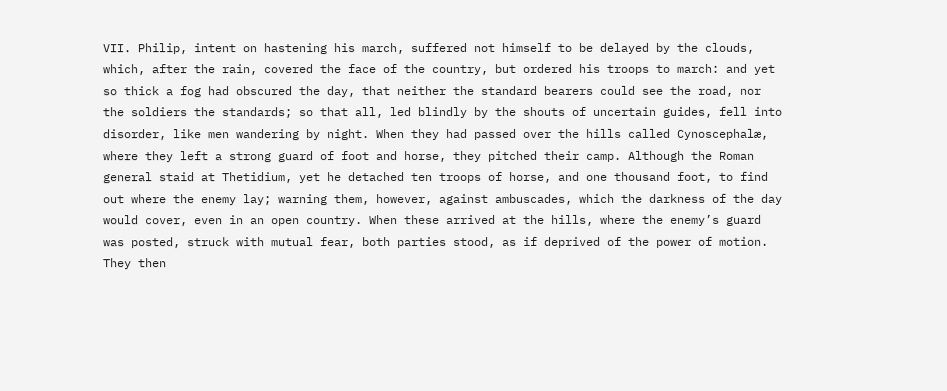VII. Philip, intent on hastening his march, suffered not himself to be delayed by the clouds, which, after the rain, covered the face of the country, but ordered his troops to march: and yet so thick a fog had obscured the day, that neither the standard bearers could see the road, nor the soldiers the standards; so that all, led blindly by the shouts of uncertain guides, fell into disorder, like men wandering by night. When they had passed over the hills called Cynoscephalæ, where they left a strong guard of foot and horse, they pitched their camp. Although the Roman general staid at Thetidium, yet he detached ten troops of horse, and one thousand foot, to find out where the enemy lay; warning them, however, against ambuscades, which the darkness of the day would cover, even in an open country. When these arrived at the hills, where the enemy’s guard was posted, struck with mutual fear, both parties stood, as if deprived of the power of motion. They then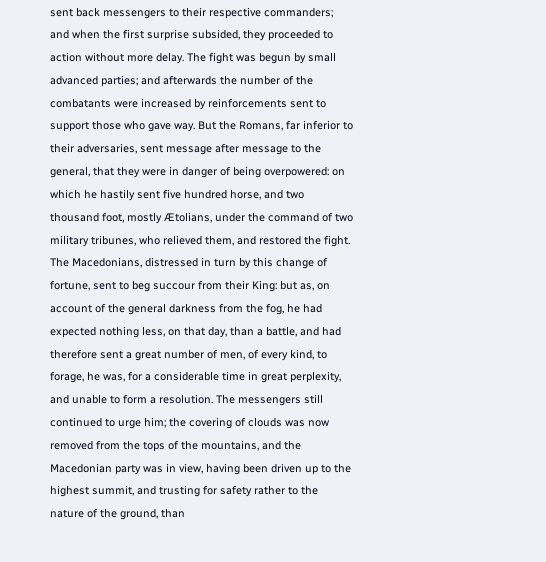sent back messengers to their respective commanders; and when the first surprise subsided, they proceeded to action without more delay. The fight was begun by small advanced parties; and afterwards the number of the combatants were increased by reinforcements sent to support those who gave way. But the Romans, far inferior to their adversaries, sent message after message to the general, that they were in danger of being overpowered: on which he hastily sent five hundred horse, and two thousand foot, mostly Ætolians, under the command of two military tribunes, who relieved them, and restored the fight. The Macedonians, distressed in turn by this change of fortune, sent to beg succour from their King: but as, on account of the general darkness from the fog, he had expected nothing less, on that day, than a battle, and had therefore sent a great number of men, of every kind, to forage, he was, for a considerable time in great perplexity, and unable to form a resolution. The messengers still continued to urge him; the covering of clouds was now removed from the tops of the mountains, and the Macedonian party was in view, having been driven up to the highest summit, and trusting for safety rather to the nature of the ground, than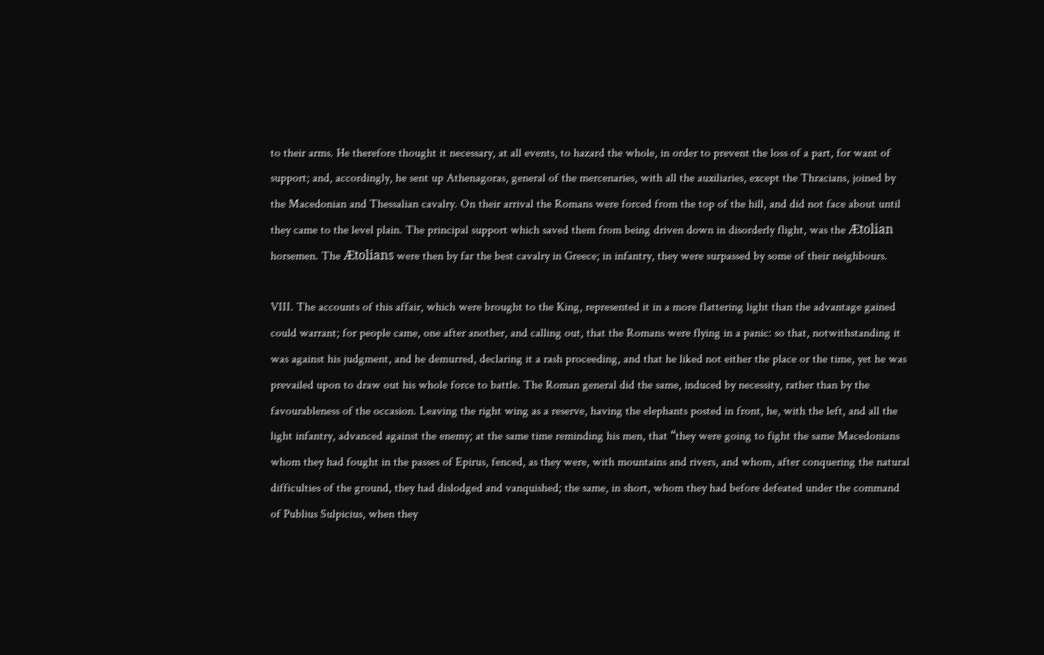to their arms. He therefore thought it necessary, at all events, to hazard the whole, in order to prevent the loss of a part, for want of support; and, accordingly, he sent up Athenagoras, general of the mercenaries, with all the auxiliaries, except the Thracians, joined by the Macedonian and Thessalian cavalry. On their arrival the Romans were forced from the top of the hill, and did not face about until they came to the level plain. The principal support which saved them from being driven down in disorderly flight, was the Ætolian horsemen. The Ætolians were then by far the best cavalry in Greece; in infantry, they were surpassed by some of their neighbours.

VIII. The accounts of this affair, which were brought to the King, represented it in a more flattering light than the advantage gained could warrant; for people came, one after another, and calling out, that the Romans were flying in a panic: so that, notwithstanding it was against his judgment, and he demurred, declaring it a rash proceeding, and that he liked not either the place or the time, yet he was prevailed upon to draw out his whole force to battle. The Roman general did the same, induced by necessity, rather than by the favourableness of the occasion. Leaving the right wing as a reserve, having the elephants posted in front, he, with the left, and all the light infantry, advanced against the enemy; at the same time reminding his men, that “they were going to fight the same Macedonians whom they had fought in the passes of Epirus, fenced, as they were, with mountains and rivers, and whom, after conquering the natural difficulties of the ground, they had dislodged and vanquished; the same, in short, whom they had before defeated under the command of Publius Sulpicius, when they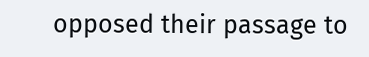opposed their passage to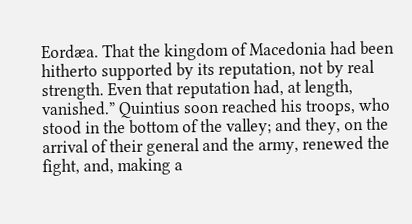Eordæa. That the kingdom of Macedonia had been hitherto supported by its reputation, not by real strength. Even that reputation had, at length, vanished.” Quintius soon reached his troops, who stood in the bottom of the valley; and they, on the arrival of their general and the army, renewed the fight, and, making a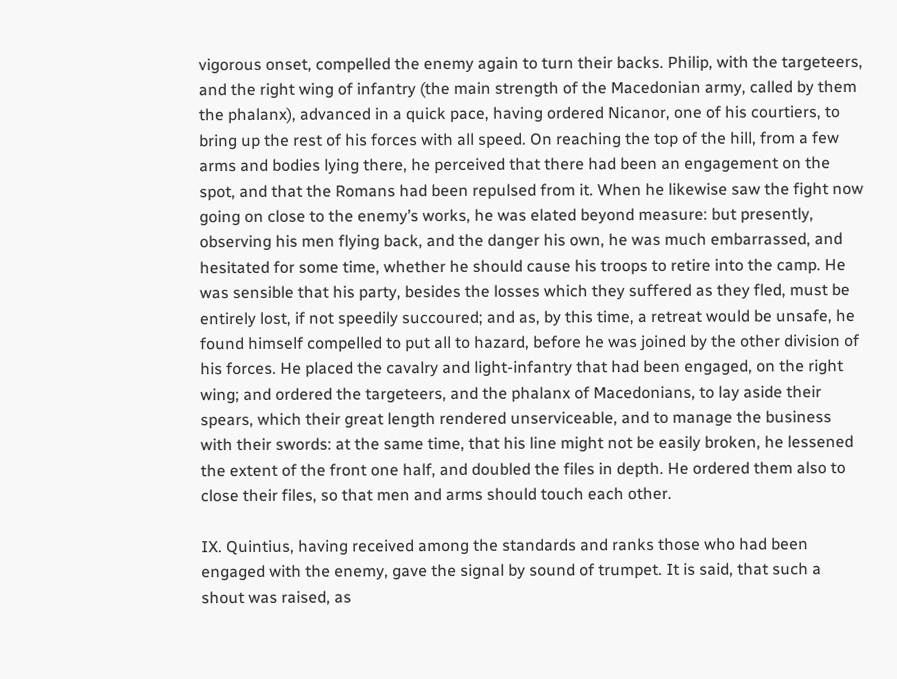vigorous onset, compelled the enemy again to turn their backs. Philip, with the targeteers, and the right wing of infantry (the main strength of the Macedonian army, called by them the phalanx), advanced in a quick pace, having ordered Nicanor, one of his courtiers, to bring up the rest of his forces with all speed. On reaching the top of the hill, from a few arms and bodies lying there, he perceived that there had been an engagement on the spot, and that the Romans had been repulsed from it. When he likewise saw the fight now going on close to the enemy’s works, he was elated beyond measure: but presently, observing his men flying back, and the danger his own, he was much embarrassed, and hesitated for some time, whether he should cause his troops to retire into the camp. He was sensible that his party, besides the losses which they suffered as they fled, must be entirely lost, if not speedily succoured; and as, by this time, a retreat would be unsafe, he found himself compelled to put all to hazard, before he was joined by the other division of his forces. He placed the cavalry and light-infantry that had been engaged, on the right wing; and ordered the targeteers, and the phalanx of Macedonians, to lay aside their spears, which their great length rendered unserviceable, and to manage the business with their swords: at the same time, that his line might not be easily broken, he lessened the extent of the front one half, and doubled the files in depth. He ordered them also to close their files, so that men and arms should touch each other.

IX. Quintius, having received among the standards and ranks those who had been engaged with the enemy, gave the signal by sound of trumpet. It is said, that such a shout was raised, as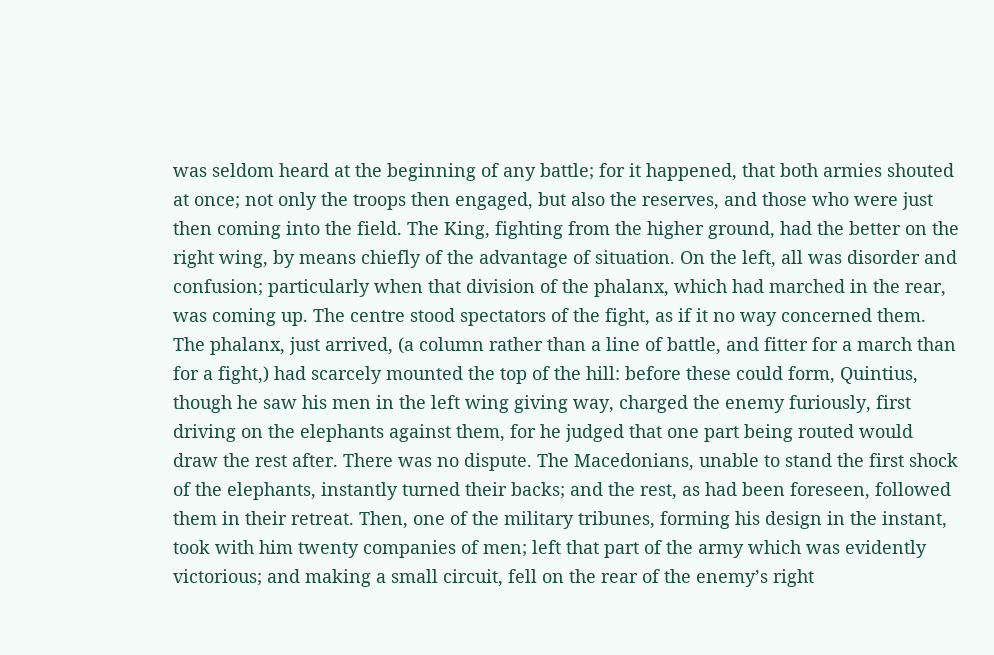was seldom heard at the beginning of any battle; for it happened, that both armies shouted at once; not only the troops then engaged, but also the reserves, and those who were just then coming into the field. The King, fighting from the higher ground, had the better on the right wing, by means chiefly of the advantage of situation. On the left, all was disorder and confusion; particularly when that division of the phalanx, which had marched in the rear, was coming up. The centre stood spectators of the fight, as if it no way concerned them. The phalanx, just arrived, (a column rather than a line of battle, and fitter for a march than for a fight,) had scarcely mounted the top of the hill: before these could form, Quintius, though he saw his men in the left wing giving way, charged the enemy furiously, first driving on the elephants against them, for he judged that one part being routed would draw the rest after. There was no dispute. The Macedonians, unable to stand the first shock of the elephants, instantly turned their backs; and the rest, as had been foreseen, followed them in their retreat. Then, one of the military tribunes, forming his design in the instant, took with him twenty companies of men; left that part of the army which was evidently victorious; and making a small circuit, fell on the rear of the enemy’s right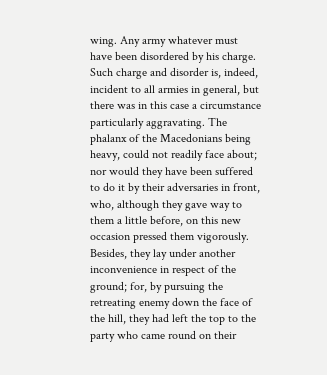wing. Any army whatever must have been disordered by his charge. Such charge and disorder is, indeed, incident to all armies in general, but there was in this case a circumstance particularly aggravating. The phalanx of the Macedonians being heavy, could not readily face about; nor would they have been suffered to do it by their adversaries in front, who, although they gave way to them a little before, on this new occasion pressed them vigorously. Besides, they lay under another inconvenience in respect of the ground; for, by pursuing the retreating enemy down the face of the hill, they had left the top to the party who came round on their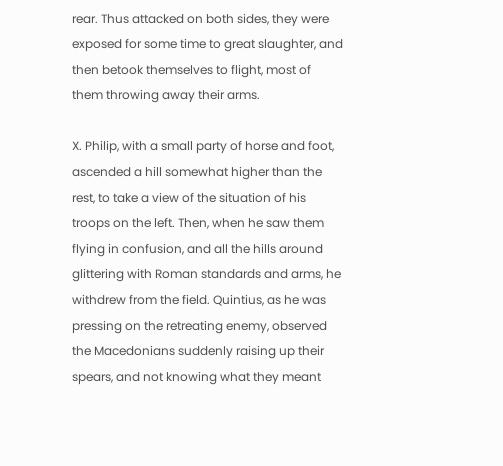rear. Thus attacked on both sides, they were exposed for some time to great slaughter, and then betook themselves to flight, most of them throwing away their arms.

X. Philip, with a small party of horse and foot, ascended a hill somewhat higher than the rest, to take a view of the situation of his troops on the left. Then, when he saw them flying in confusion, and all the hills around glittering with Roman standards and arms, he withdrew from the field. Quintius, as he was pressing on the retreating enemy, observed the Macedonians suddenly raising up their spears, and not knowing what they meant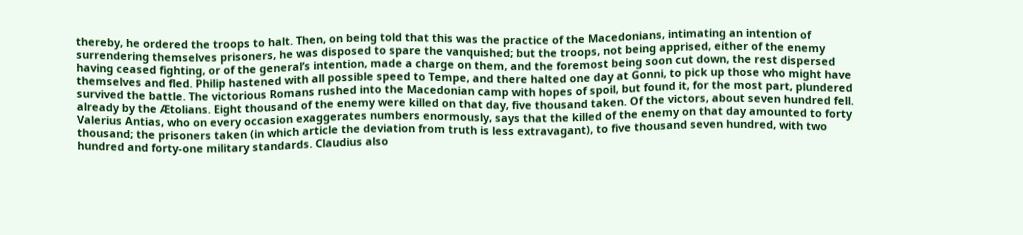thereby, he ordered the troops to halt. Then, on being told that this was the practice of the Macedonians, intimating an intention of surrendering themselves prisoners, he was disposed to spare the vanquished; but the troops, not being apprised, either of the enemy having ceased fighting, or of the general’s intention, made a charge on them, and the foremost being soon cut down, the rest dispersed themselves and fled. Philip hastened with all possible speed to Tempe, and there halted one day at Gonni, to pick up those who might have survived the battle. The victorious Romans rushed into the Macedonian camp with hopes of spoil, but found it, for the most part, plundered already by the Ætolians. Eight thousand of the enemy were killed on that day, five thousand taken. Of the victors, about seven hundred fell. Valerius Antias, who on every occasion exaggerates numbers enormously, says that the killed of the enemy on that day amounted to forty thousand; the prisoners taken (in which article the deviation from truth is less extravagant), to five thousand seven hundred, with two hundred and forty-one military standards. Claudius also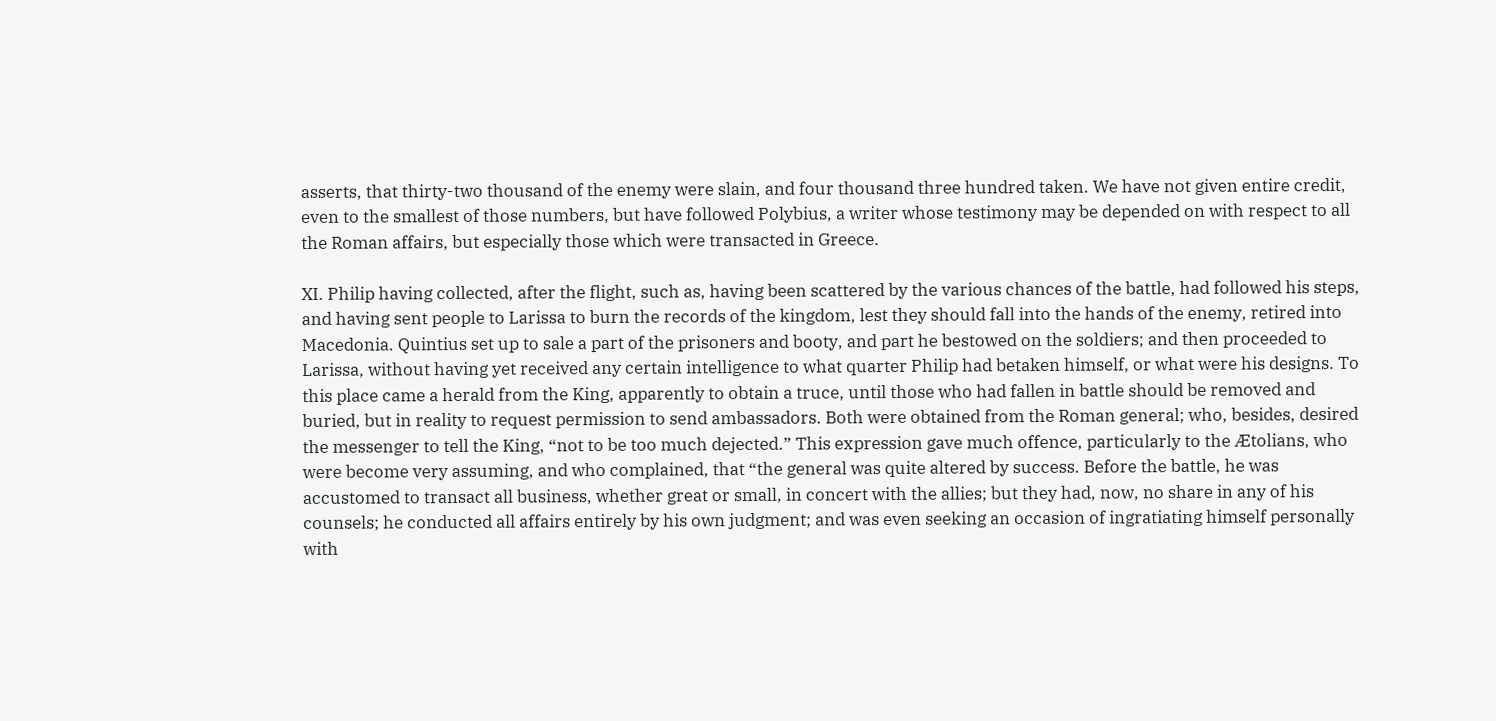asserts, that thirty-two thousand of the enemy were slain, and four thousand three hundred taken. We have not given entire credit, even to the smallest of those numbers, but have followed Polybius, a writer whose testimony may be depended on with respect to all the Roman affairs, but especially those which were transacted in Greece.

XI. Philip having collected, after the flight, such as, having been scattered by the various chances of the battle, had followed his steps, and having sent people to Larissa to burn the records of the kingdom, lest they should fall into the hands of the enemy, retired into Macedonia. Quintius set up to sale a part of the prisoners and booty, and part he bestowed on the soldiers; and then proceeded to Larissa, without having yet received any certain intelligence to what quarter Philip had betaken himself, or what were his designs. To this place came a herald from the King, apparently to obtain a truce, until those who had fallen in battle should be removed and buried, but in reality to request permission to send ambassadors. Both were obtained from the Roman general; who, besides, desired the messenger to tell the King, “not to be too much dejected.” This expression gave much offence, particularly to the Ætolians, who were become very assuming, and who complained, that “the general was quite altered by success. Before the battle, he was accustomed to transact all business, whether great or small, in concert with the allies; but they had, now, no share in any of his counsels; he conducted all affairs entirely by his own judgment; and was even seeking an occasion of ingratiating himself personally with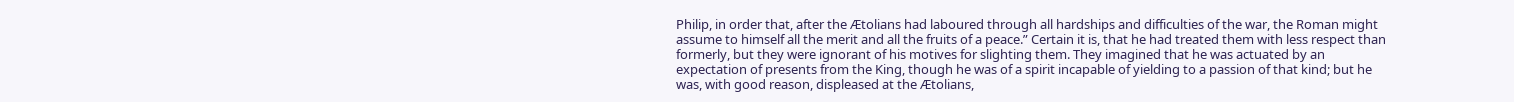Philip, in order that, after the Ætolians had laboured through all hardships and difficulties of the war, the Roman might assume to himself all the merit and all the fruits of a peace.” Certain it is, that he had treated them with less respect than formerly, but they were ignorant of his motives for slighting them. They imagined that he was actuated by an expectation of presents from the King, though he was of a spirit incapable of yielding to a passion of that kind; but he was, with good reason, displeased at the Ætolians,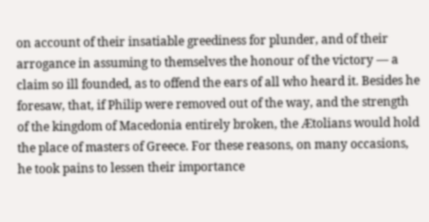on account of their insatiable greediness for plunder, and of their arrogance in assuming to themselves the honour of the victory — a claim so ill founded, as to offend the ears of all who heard it. Besides he foresaw, that, if Philip were removed out of the way, and the strength of the kingdom of Macedonia entirely broken, the Ætolians would hold the place of masters of Greece. For these reasons, on many occasions, he took pains to lessen their importance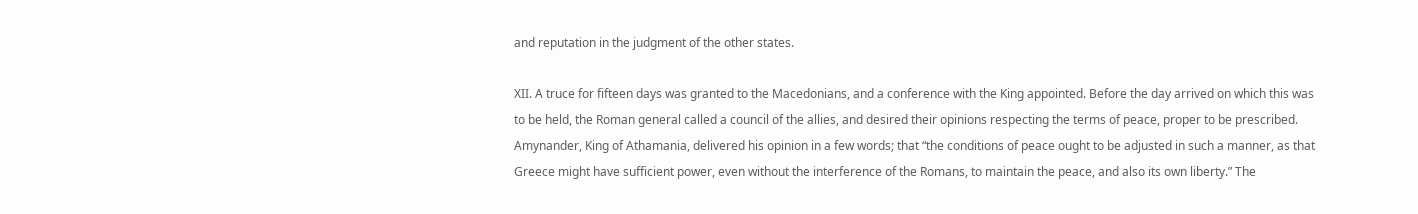and reputation in the judgment of the other states.

XII. A truce for fifteen days was granted to the Macedonians, and a conference with the King appointed. Before the day arrived on which this was to be held, the Roman general called a council of the allies, and desired their opinions respecting the terms of peace, proper to be prescribed. Amynander, King of Athamania, delivered his opinion in a few words; that “the conditions of peace ought to be adjusted in such a manner, as that Greece might have sufficient power, even without the interference of the Romans, to maintain the peace, and also its own liberty.” The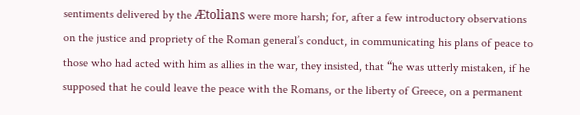sentiments delivered by the Ætolians were more harsh; for, after a few introductory observations on the justice and propriety of the Roman general’s conduct, in communicating his plans of peace to those who had acted with him as allies in the war, they insisted, that “he was utterly mistaken, if he supposed that he could leave the peace with the Romans, or the liberty of Greece, on a permanent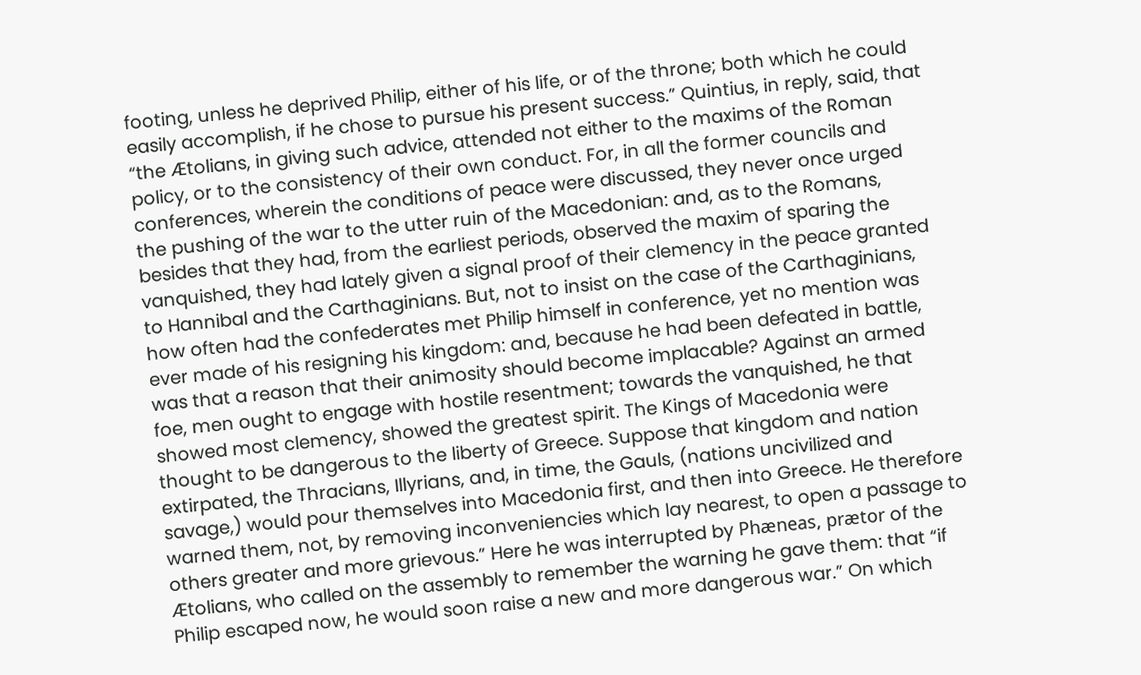footing, unless he deprived Philip, either of his life, or of the throne; both which he could easily accomplish, if he chose to pursue his present success.” Quintius, in reply, said, that “the Ætolians, in giving such advice, attended not either to the maxims of the Roman policy, or to the consistency of their own conduct. For, in all the former councils and conferences, wherein the conditions of peace were discussed, they never once urged the pushing of the war to the utter ruin of the Macedonian: and, as to the Romans, besides that they had, from the earliest periods, observed the maxim of sparing the vanquished, they had lately given a signal proof of their clemency in the peace granted to Hannibal and the Carthaginians. But, not to insist on the case of the Carthaginians, how often had the confederates met Philip himself in conference, yet no mention was ever made of his resigning his kingdom: and, because he had been defeated in battle, was that a reason that their animosity should become implacable? Against an armed foe, men ought to engage with hostile resentment; towards the vanquished, he that showed most clemency, showed the greatest spirit. The Kings of Macedonia were thought to be dangerous to the liberty of Greece. Suppose that kingdom and nation extirpated, the Thracians, Illyrians, and, in time, the Gauls, (nations uncivilized and savage,) would pour themselves into Macedonia first, and then into Greece. He therefore warned them, not, by removing inconveniencies which lay nearest, to open a passage to others greater and more grievous.” Here he was interrupted by Phæneas, prætor of the Ætolians, who called on the assembly to remember the warning he gave them: that “if Philip escaped now, he would soon raise a new and more dangerous war.” On which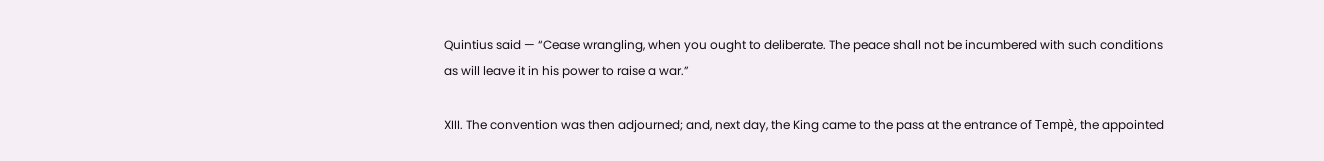Quintius said — “Cease wrangling, when you ought to deliberate. The peace shall not be incumbered with such conditions as will leave it in his power to raise a war.”

XIII. The convention was then adjourned; and, next day, the King came to the pass at the entrance of Tempè, the appointed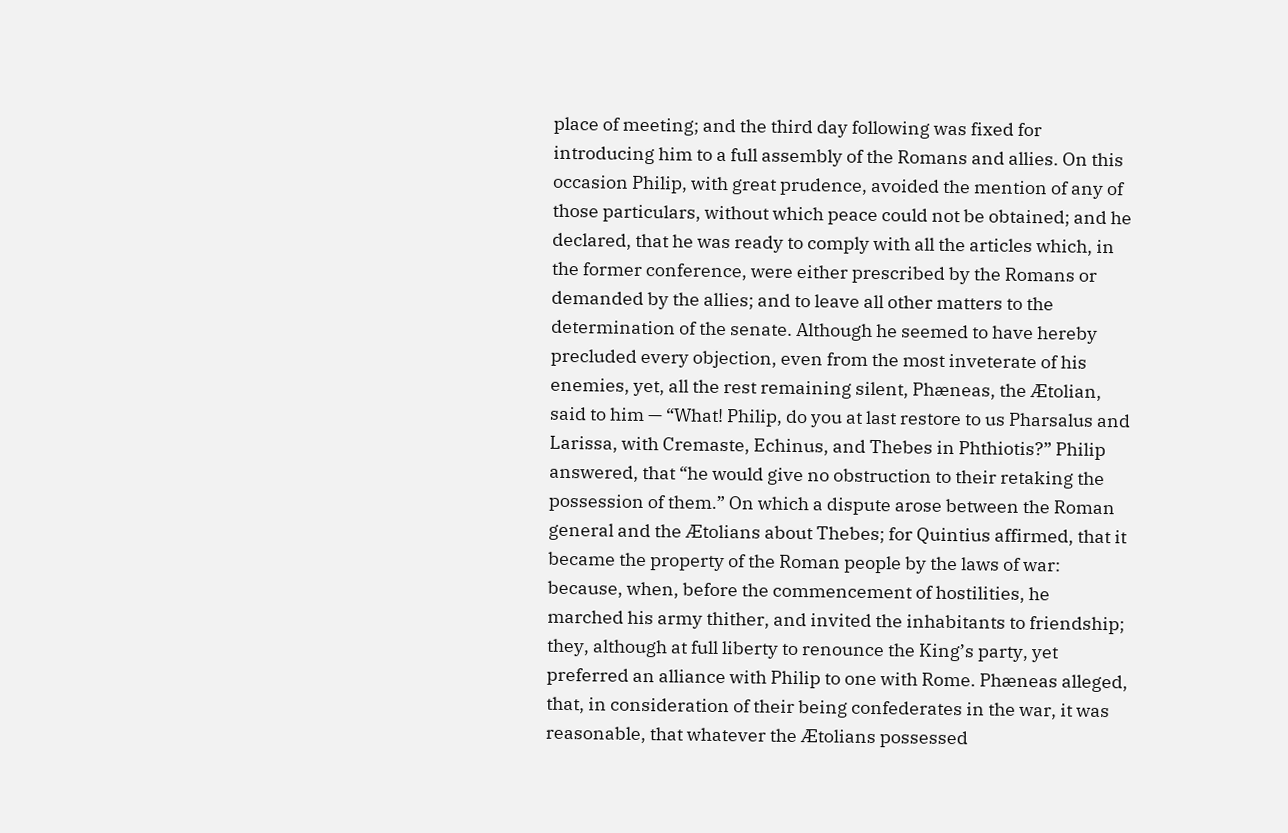place of meeting; and the third day following was fixed for introducing him to a full assembly of the Romans and allies. On this occasion Philip, with great prudence, avoided the mention of any of those particulars, without which peace could not be obtained; and he declared, that he was ready to comply with all the articles which, in the former conference, were either prescribed by the Romans or demanded by the allies; and to leave all other matters to the determination of the senate. Although he seemed to have hereby precluded every objection, even from the most inveterate of his enemies, yet, all the rest remaining silent, Phæneas, the Ætolian, said to him — “What! Philip, do you at last restore to us Pharsalus and Larissa, with Cremaste, Echinus, and Thebes in Phthiotis?” Philip answered, that “he would give no obstruction to their retaking the possession of them.” On which a dispute arose between the Roman general and the Ætolians about Thebes; for Quintius affirmed, that it became the property of the Roman people by the laws of war: because, when, before the commencement of hostilities, he marched his army thither, and invited the inhabitants to friendship; they, although at full liberty to renounce the King’s party, yet preferred an alliance with Philip to one with Rome. Phæneas alleged, that, in consideration of their being confederates in the war, it was reasonable, that whatever the Ætolians possessed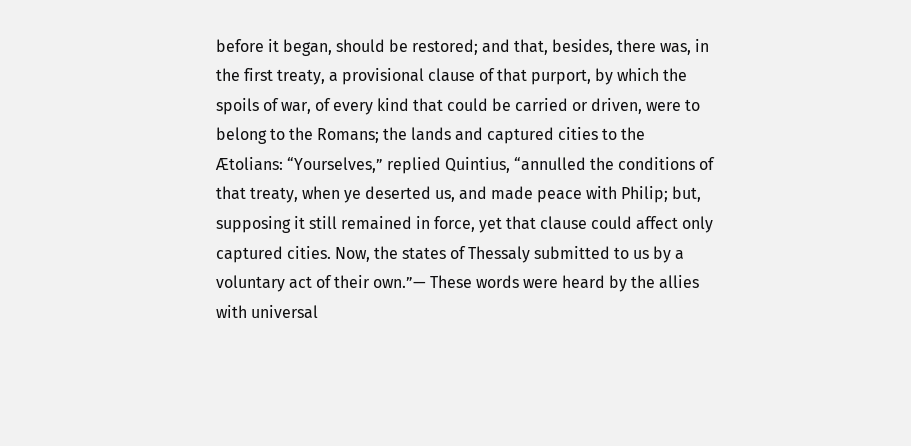before it began, should be restored; and that, besides, there was, in the first treaty, a provisional clause of that purport, by which the spoils of war, of every kind that could be carried or driven, were to belong to the Romans; the lands and captured cities to the Ætolians: “Yourselves,” replied Quintius, “annulled the conditions of that treaty, when ye deserted us, and made peace with Philip; but, supposing it still remained in force, yet that clause could affect only captured cities. Now, the states of Thessaly submitted to us by a voluntary act of their own.”— These words were heard by the allies with universal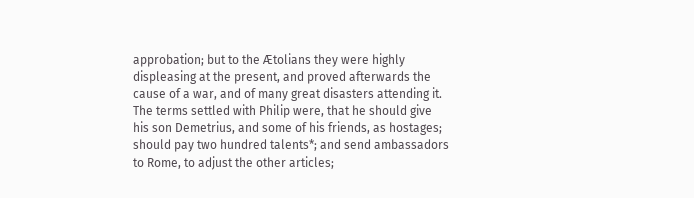approbation; but to the Ætolians they were highly displeasing at the present, and proved afterwards the cause of a war, and of many great disasters attending it. The terms settled with Philip were, that he should give his son Demetrius, and some of his friends, as hostages; should pay two hundred talents*; and send ambassadors to Rome, to adjust the other articles;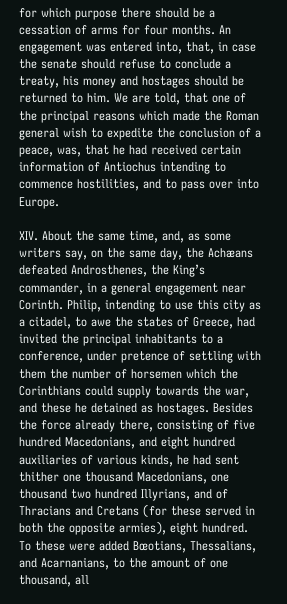for which purpose there should be a cessation of arms for four months. An engagement was entered into, that, in case the senate should refuse to conclude a treaty, his money and hostages should be returned to him. We are told, that one of the principal reasons which made the Roman general wish to expedite the conclusion of a peace, was, that he had received certain information of Antiochus intending to commence hostilities, and to pass over into Europe.

XIV. About the same time, and, as some writers say, on the same day, the Achæans defeated Androsthenes, the King’s commander, in a general engagement near Corinth. Philip, intending to use this city as a citadel, to awe the states of Greece, had invited the principal inhabitants to a conference, under pretence of settling with them the number of horsemen which the Corinthians could supply towards the war, and these he detained as hostages. Besides the force already there, consisting of five hundred Macedonians, and eight hundred auxiliaries of various kinds, he had sent thither one thousand Macedonians, one thousand two hundred Illyrians, and of Thracians and Cretans (for these served in both the opposite armies), eight hundred. To these were added Bœotians, Thessalians, and Acarnanians, to the amount of one thousand, all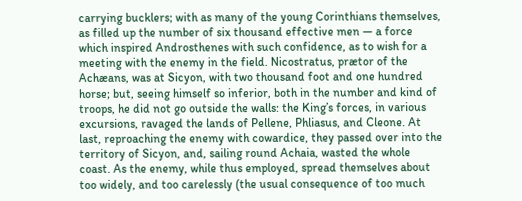carrying bucklers; with as many of the young Corinthians themselves, as filled up the number of six thousand effective men — a force which inspired Androsthenes with such confidence, as to wish for a meeting with the enemy in the field. Nicostratus, prætor of the Achæans, was at Sicyon, with two thousand foot and one hundred horse; but, seeing himself so inferior, both in the number and kind of troops, he did not go outside the walls: the King’s forces, in various excursions, ravaged the lands of Pellene, Phliasus, and Cleone. At last, reproaching the enemy with cowardice, they passed over into the territory of Sicyon, and, sailing round Achaia, wasted the whole coast. As the enemy, while thus employed, spread themselves about too widely, and too carelessly (the usual consequence of too much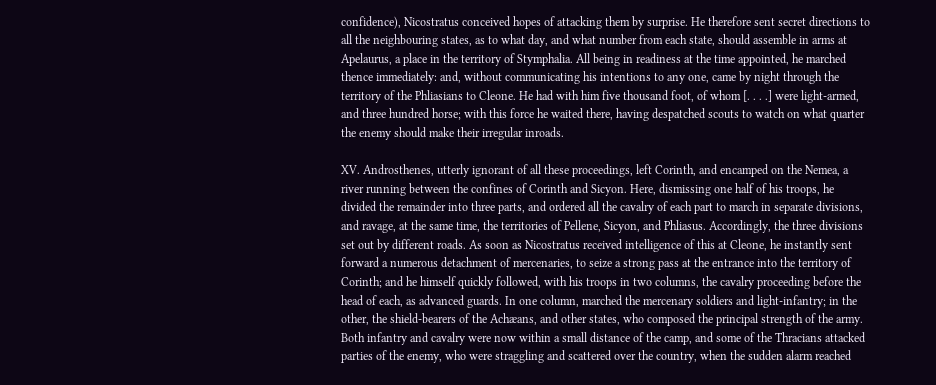confidence), Nicostratus conceived hopes of attacking them by surprise. He therefore sent secret directions to all the neighbouring states, as to what day, and what number from each state, should assemble in arms at Apelaurus, a place in the territory of Stymphalia. All being in readiness at the time appointed, he marched thence immediately: and, without communicating his intentions to any one, came by night through the territory of the Phliasians to Cleone. He had with him five thousand foot, of whom [. . . .] were light-armed, and three hundred horse; with this force he waited there, having despatched scouts to watch on what quarter the enemy should make their irregular inroads.

XV. Androsthenes, utterly ignorant of all these proceedings, left Corinth, and encamped on the Nemea, a river running between the confines of Corinth and Sicyon. Here, dismissing one half of his troops, he divided the remainder into three parts, and ordered all the cavalry of each part to march in separate divisions, and ravage, at the same time, the territories of Pellene, Sicyon, and Phliasus. Accordingly, the three divisions set out by different roads. As soon as Nicostratus received intelligence of this at Cleone, he instantly sent forward a numerous detachment of mercenaries, to seize a strong pass at the entrance into the territory of Corinth; and he himself quickly followed, with his troops in two columns, the cavalry proceeding before the head of each, as advanced guards. In one column, marched the mercenary soldiers and light-infantry; in the other, the shield-bearers of the Achæans, and other states, who composed the principal strength of the army. Both infantry and cavalry were now within a small distance of the camp, and some of the Thracians attacked parties of the enemy, who were straggling and scattered over the country, when the sudden alarm reached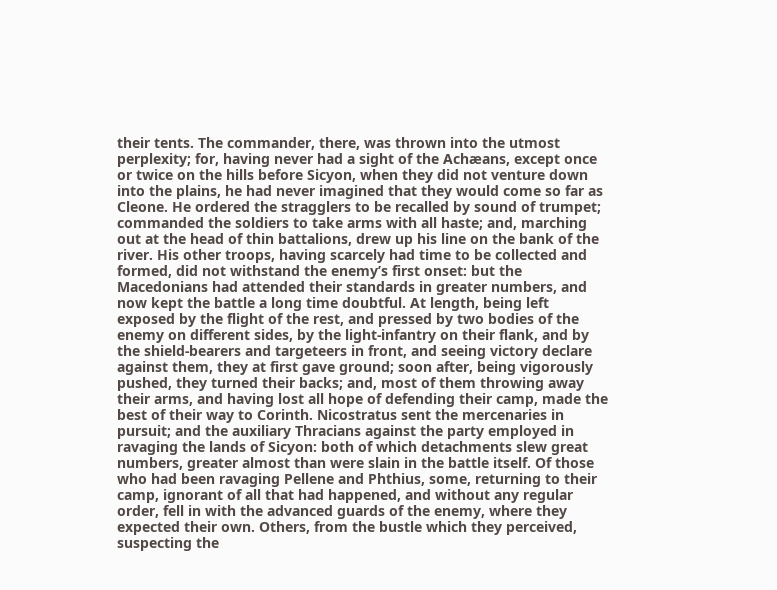their tents. The commander, there, was thrown into the utmost perplexity; for, having never had a sight of the Achæans, except once or twice on the hills before Sicyon, when they did not venture down into the plains, he had never imagined that they would come so far as Cleone. He ordered the stragglers to be recalled by sound of trumpet; commanded the soldiers to take arms with all haste; and, marching out at the head of thin battalions, drew up his line on the bank of the river. His other troops, having scarcely had time to be collected and formed, did not withstand the enemy’s first onset: but the Macedonians had attended their standards in greater numbers, and now kept the battle a long time doubtful. At length, being left exposed by the flight of the rest, and pressed by two bodies of the enemy on different sides, by the light-infantry on their flank, and by the shield-bearers and targeteers in front, and seeing victory declare against them, they at first gave ground; soon after, being vigorously pushed, they turned their backs; and, most of them throwing away their arms, and having lost all hope of defending their camp, made the best of their way to Corinth. Nicostratus sent the mercenaries in pursuit; and the auxiliary Thracians against the party employed in ravaging the lands of Sicyon: both of which detachments slew great numbers, greater almost than were slain in the battle itself. Of those who had been ravaging Pellene and Phthius, some, returning to their camp, ignorant of all that had happened, and without any regular order, fell in with the advanced guards of the enemy, where they expected their own. Others, from the bustle which they perceived, suspecting the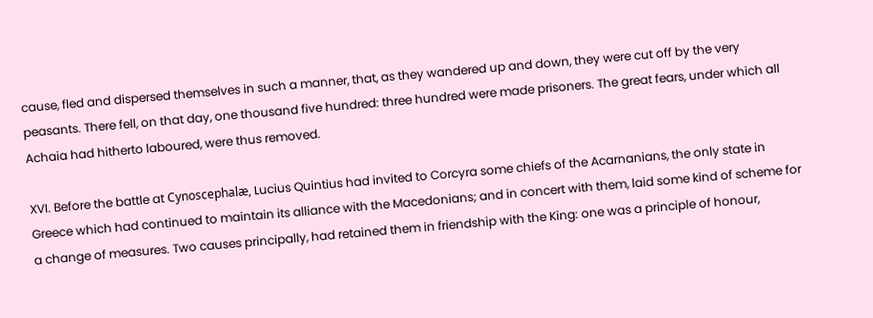cause, fled and dispersed themselves in such a manner, that, as they wandered up and down, they were cut off by the very peasants. There fell, on that day, one thousand five hundred: three hundred were made prisoners. The great fears, under which all Achaia had hitherto laboured, were thus removed.

XVI. Before the battle at Cynoscephalæ, Lucius Quintius had invited to Corcyra some chiefs of the Acarnanians, the only state in Greece which had continued to maintain its alliance with the Macedonians; and in concert with them, laid some kind of scheme for a change of measures. Two causes principally, had retained them in friendship with the King: one was a principle of honour,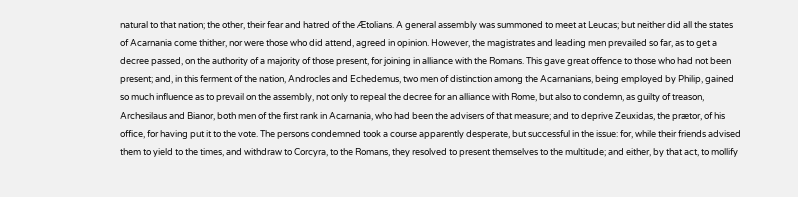natural to that nation; the other, their fear and hatred of the Ætolians. A general assembly was summoned to meet at Leucas; but neither did all the states of Acarnania come thither, nor were those who did attend, agreed in opinion. However, the magistrates and leading men prevailed so far, as to get a decree passed, on the authority of a majority of those present, for joining in alliance with the Romans. This gave great offence to those who had not been present; and, in this ferment of the nation, Androcles and Echedemus, two men of distinction among the Acarnanians, being employed by Philip, gained so much influence as to prevail on the assembly, not only to repeal the decree for an alliance with Rome, but also to condemn, as guilty of treason, Archesilaus and Bianor, both men of the first rank in Acarnania, who had been the advisers of that measure; and to deprive Zeuxidas, the prætor, of his office, for having put it to the vote. The persons condemned took a course apparently desperate, but successful in the issue: for, while their friends advised them to yield to the times, and withdraw to Corcyra, to the Romans, they resolved to present themselves to the multitude; and either, by that act, to mollify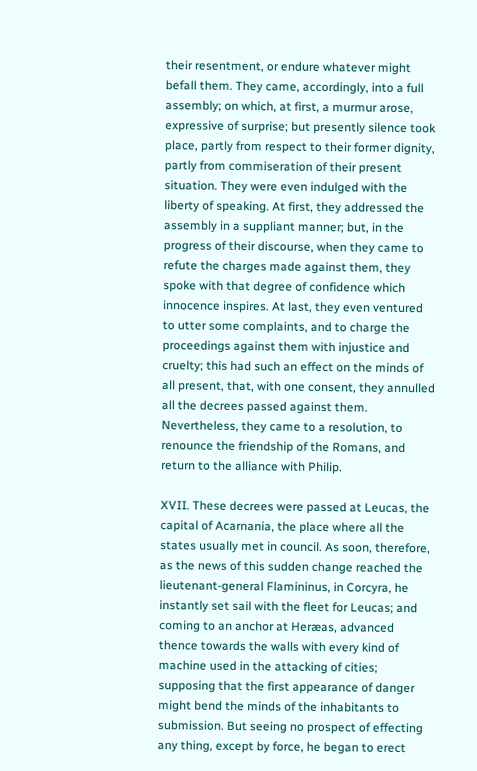their resentment, or endure whatever might befall them. They came, accordingly, into a full assembly; on which, at first, a murmur arose, expressive of surprise; but presently silence took place, partly from respect to their former dignity, partly from commiseration of their present situation. They were even indulged with the liberty of speaking. At first, they addressed the assembly in a suppliant manner; but, in the progress of their discourse, when they came to refute the charges made against them, they spoke with that degree of confidence which innocence inspires. At last, they even ventured to utter some complaints, and to charge the proceedings against them with injustice and cruelty; this had such an effect on the minds of all present, that, with one consent, they annulled all the decrees passed against them. Nevertheless, they came to a resolution, to renounce the friendship of the Romans, and return to the alliance with Philip.

XVII. These decrees were passed at Leucas, the capital of Acarnania, the place where all the states usually met in council. As soon, therefore, as the news of this sudden change reached the lieutenant-general Flamininus, in Corcyra, he instantly set sail with the fleet for Leucas; and coming to an anchor at Heræas, advanced thence towards the walls with every kind of machine used in the attacking of cities; supposing that the first appearance of danger might bend the minds of the inhabitants to submission. But seeing no prospect of effecting any thing, except by force, he began to erect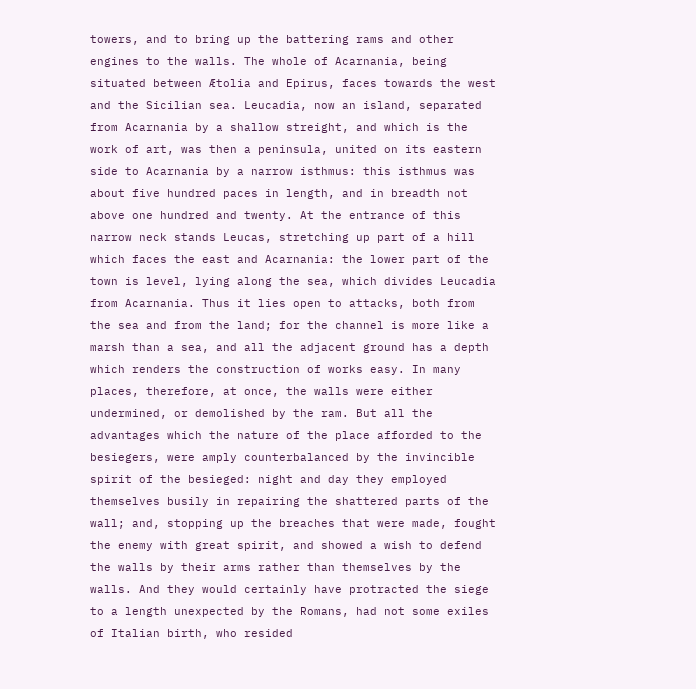towers, and to bring up the battering rams and other engines to the walls. The whole of Acarnania, being situated between Ætolia and Epirus, faces towards the west and the Sicilian sea. Leucadia, now an island, separated from Acarnania by a shallow streight, and which is the work of art, was then a peninsula, united on its eastern side to Acarnania by a narrow isthmus: this isthmus was about five hundred paces in length, and in breadth not above one hundred and twenty. At the entrance of this narrow neck stands Leucas, stretching up part of a hill which faces the east and Acarnania: the lower part of the town is level, lying along the sea, which divides Leucadia from Acarnania. Thus it lies open to attacks, both from the sea and from the land; for the channel is more like a marsh than a sea, and all the adjacent ground has a depth which renders the construction of works easy. In many places, therefore, at once, the walls were either undermined, or demolished by the ram. But all the advantages which the nature of the place afforded to the besiegers, were amply counterbalanced by the invincible spirit of the besieged: night and day they employed themselves busily in repairing the shattered parts of the wall; and, stopping up the breaches that were made, fought the enemy with great spirit, and showed a wish to defend the walls by their arms rather than themselves by the walls. And they would certainly have protracted the siege to a length unexpected by the Romans, had not some exiles of Italian birth, who resided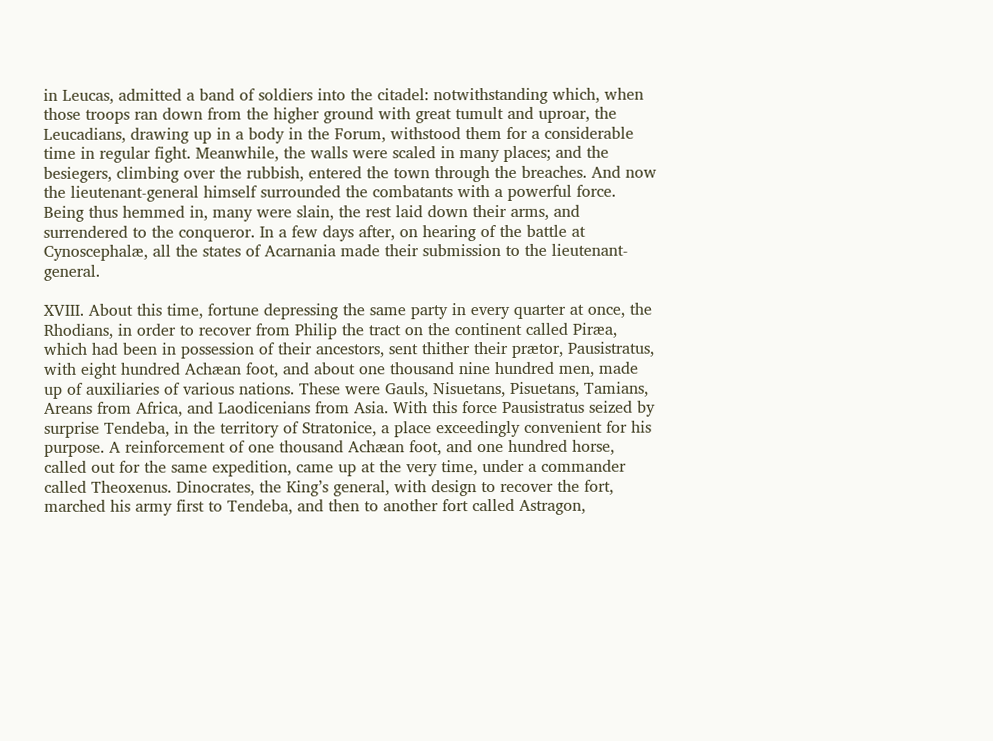in Leucas, admitted a band of soldiers into the citadel: notwithstanding which, when those troops ran down from the higher ground with great tumult and uproar, the Leucadians, drawing up in a body in the Forum, withstood them for a considerable time in regular fight. Meanwhile, the walls were scaled in many places; and the besiegers, climbing over the rubbish, entered the town through the breaches. And now the lieutenant-general himself surrounded the combatants with a powerful force. Being thus hemmed in, many were slain, the rest laid down their arms, and surrendered to the conqueror. In a few days after, on hearing of the battle at Cynoscephalæ, all the states of Acarnania made their submission to the lieutenant-general.

XVIII. About this time, fortune depressing the same party in every quarter at once, the Rhodians, in order to recover from Philip the tract on the continent called Piræa, which had been in possession of their ancestors, sent thither their prætor, Pausistratus, with eight hundred Achæan foot, and about one thousand nine hundred men, made up of auxiliaries of various nations. These were Gauls, Nisuetans, Pisuetans, Tamians, Areans from Africa, and Laodicenians from Asia. With this force Pausistratus seized by surprise Tendeba, in the territory of Stratonice, a place exceedingly convenient for his purpose. A reinforcement of one thousand Achæan foot, and one hundred horse, called out for the same expedition, came up at the very time, under a commander called Theoxenus. Dinocrates, the King’s general, with design to recover the fort, marched his army first to Tendeba, and then to another fort called Astragon,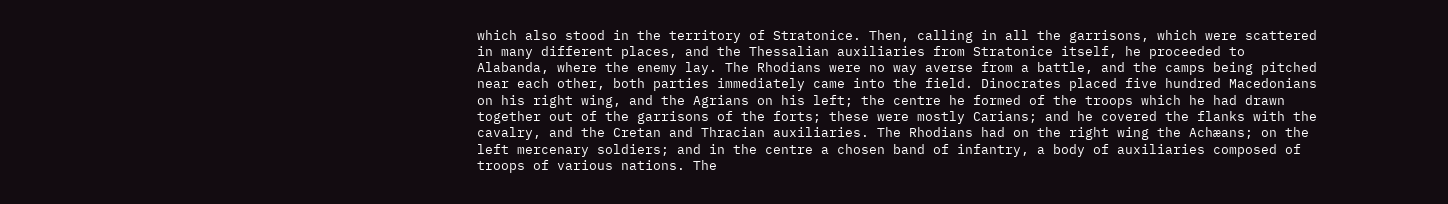which also stood in the territory of Stratonice. Then, calling in all the garrisons, which were scattered in many different places, and the Thessalian auxiliaries from Stratonice itself, he proceeded to Alabanda, where the enemy lay. The Rhodians were no way averse from a battle, and the camps being pitched near each other, both parties immediately came into the field. Dinocrates placed five hundred Macedonians on his right wing, and the Agrians on his left; the centre he formed of the troops which he had drawn together out of the garrisons of the forts; these were mostly Carians; and he covered the flanks with the cavalry, and the Cretan and Thracian auxiliaries. The Rhodians had on the right wing the Achæans; on the left mercenary soldiers; and in the centre a chosen band of infantry, a body of auxiliaries composed of troops of various nations. The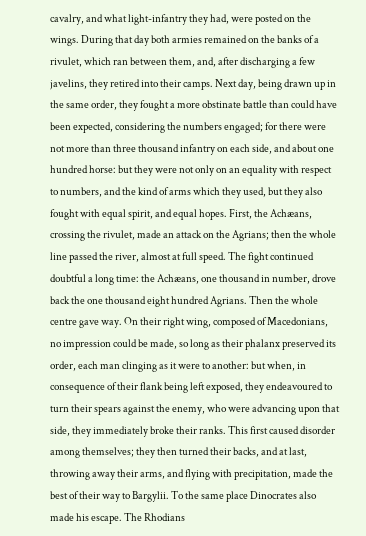cavalry, and what light-infantry they had, were posted on the wings. During that day both armies remained on the banks of a rivulet, which ran between them, and, after discharging a few javelins, they retired into their camps. Next day, being drawn up in the same order, they fought a more obstinate battle than could have been expected, considering the numbers engaged; for there were not more than three thousand infantry on each side, and about one hundred horse: but they were not only on an equality with respect to numbers, and the kind of arms which they used, but they also fought with equal spirit, and equal hopes. First, the Achæans, crossing the rivulet, made an attack on the Agrians; then the whole line passed the river, almost at full speed. The fight continued doubtful a long time: the Achæans, one thousand in number, drove back the one thousand eight hundred Agrians. Then the whole centre gave way. On their right wing, composed of Macedonians, no impression could be made, so long as their phalanx preserved its order, each man clinging as it were to another: but when, in consequence of their flank being left exposed, they endeavoured to turn their spears against the enemy, who were advancing upon that side, they immediately broke their ranks. This first caused disorder among themselves; they then turned their backs, and at last, throwing away their arms, and flying with precipitation, made the best of their way to Bargylii. To the same place Dinocrates also made his escape. The Rhodians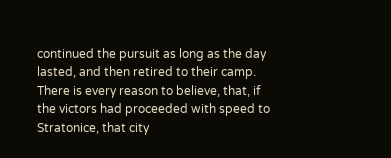continued the pursuit as long as the day lasted, and then retired to their camp. There is every reason to believe, that, if the victors had proceeded with speed to Stratonice, that city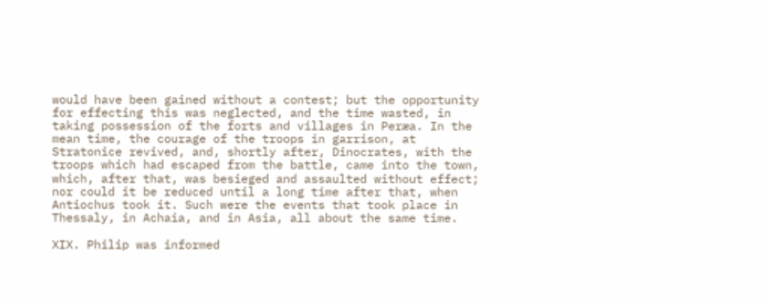would have been gained without a contest; but the opportunity for effecting this was neglected, and the time wasted, in taking possession of the forts and villages in Peræa. In the mean time, the courage of the troops in garrison, at Stratonice revived, and, shortly after, Dinocrates, with the troops which had escaped from the battle, came into the town, which, after that, was besieged and assaulted without effect; nor could it be reduced until a long time after that, when Antiochus took it. Such were the events that took place in Thessaly, in Achaia, and in Asia, all about the same time.

XIX. Philip was informed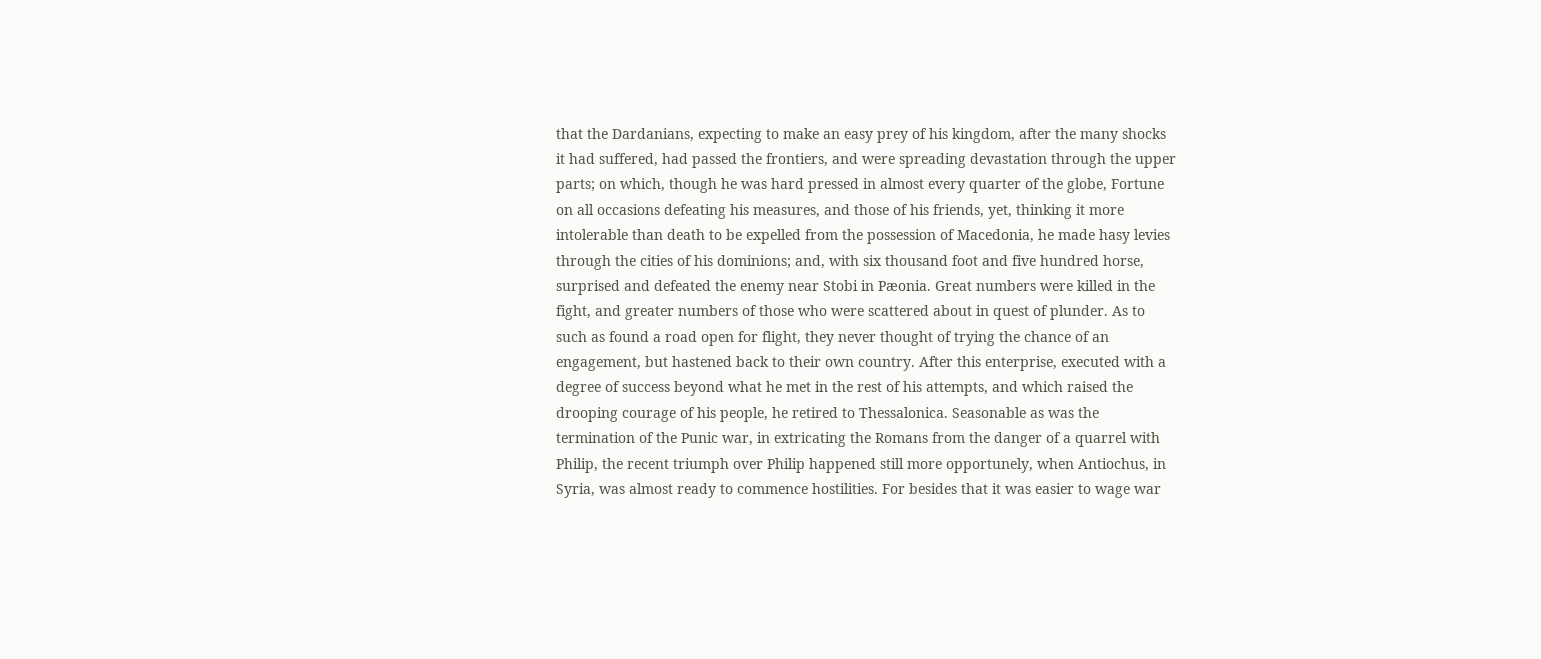that the Dardanians, expecting to make an easy prey of his kingdom, after the many shocks it had suffered, had passed the frontiers, and were spreading devastation through the upper parts; on which, though he was hard pressed in almost every quarter of the globe, Fortune on all occasions defeating his measures, and those of his friends, yet, thinking it more intolerable than death to be expelled from the possession of Macedonia, he made hasy levies through the cities of his dominions; and, with six thousand foot and five hundred horse, surprised and defeated the enemy near Stobi in Pæonia. Great numbers were killed in the fight, and greater numbers of those who were scattered about in quest of plunder. As to such as found a road open for flight, they never thought of trying the chance of an engagement, but hastened back to their own country. After this enterprise, executed with a degree of success beyond what he met in the rest of his attempts, and which raised the drooping courage of his people, he retired to Thessalonica. Seasonable as was the termination of the Punic war, in extricating the Romans from the danger of a quarrel with Philip, the recent triumph over Philip happened still more opportunely, when Antiochus, in Syria, was almost ready to commence hostilities. For besides that it was easier to wage war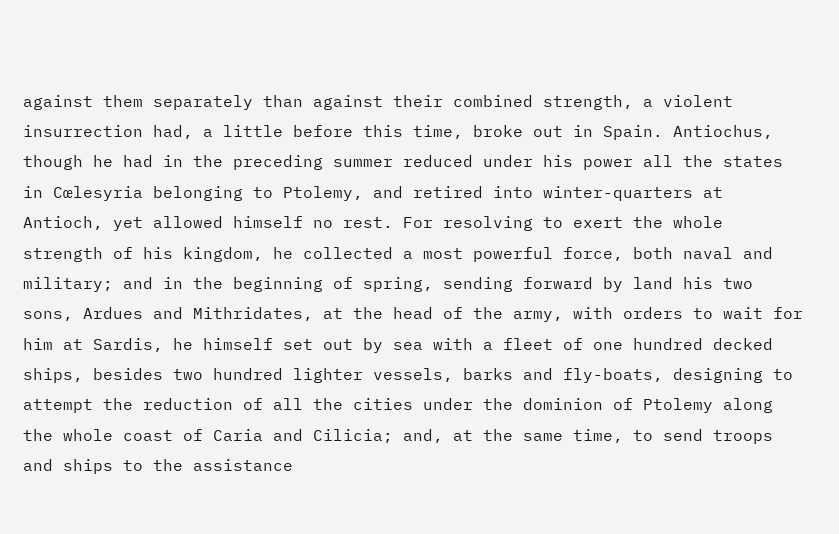against them separately than against their combined strength, a violent insurrection had, a little before this time, broke out in Spain. Antiochus, though he had in the preceding summer reduced under his power all the states in Cœlesyria belonging to Ptolemy, and retired into winter-quarters at Antioch, yet allowed himself no rest. For resolving to exert the whole strength of his kingdom, he collected a most powerful force, both naval and military; and in the beginning of spring, sending forward by land his two sons, Ardues and Mithridates, at the head of the army, with orders to wait for him at Sardis, he himself set out by sea with a fleet of one hundred decked ships, besides two hundred lighter vessels, barks and fly-boats, designing to attempt the reduction of all the cities under the dominion of Ptolemy along the whole coast of Caria and Cilicia; and, at the same time, to send troops and ships to the assistance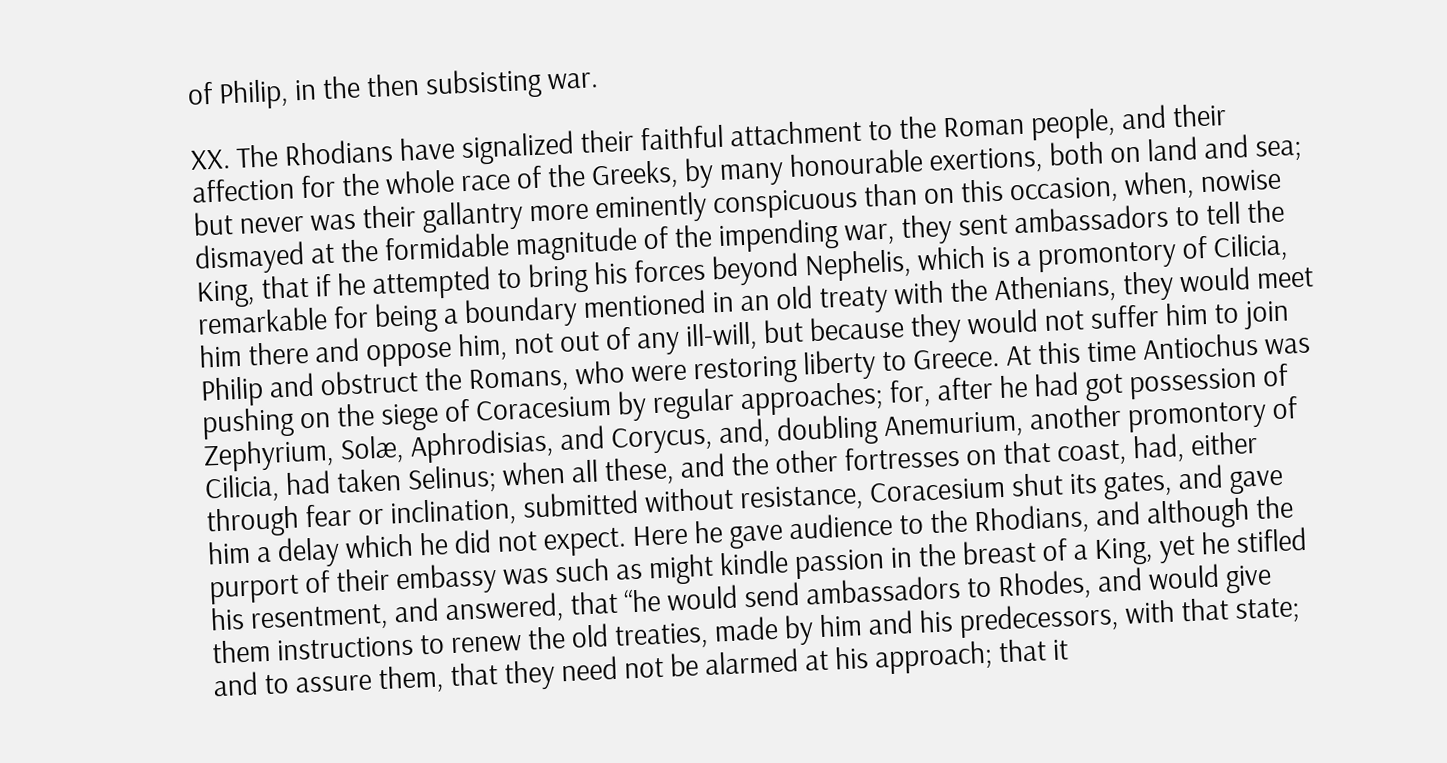of Philip, in the then subsisting war.

XX. The Rhodians have signalized their faithful attachment to the Roman people, and their affection for the whole race of the Greeks, by many honourable exertions, both on land and sea; but never was their gallantry more eminently conspicuous than on this occasion, when, nowise dismayed at the formidable magnitude of the impending war, they sent ambassadors to tell the King, that if he attempted to bring his forces beyond Nephelis, which is a promontory of Cilicia, remarkable for being a boundary mentioned in an old treaty with the Athenians, they would meet him there and oppose him, not out of any ill-will, but because they would not suffer him to join Philip and obstruct the Romans, who were restoring liberty to Greece. At this time Antiochus was pushing on the siege of Coracesium by regular approaches; for, after he had got possession of Zephyrium, Solæ, Aphrodisias, and Corycus, and, doubling Anemurium, another promontory of Cilicia, had taken Selinus; when all these, and the other fortresses on that coast, had, either through fear or inclination, submitted without resistance, Coracesium shut its gates, and gave him a delay which he did not expect. Here he gave audience to the Rhodians, and although the purport of their embassy was such as might kindle passion in the breast of a King, yet he stifled his resentment, and answered, that “he would send ambassadors to Rhodes, and would give them instructions to renew the old treaties, made by him and his predecessors, with that state; and to assure them, that they need not be alarmed at his approach; that it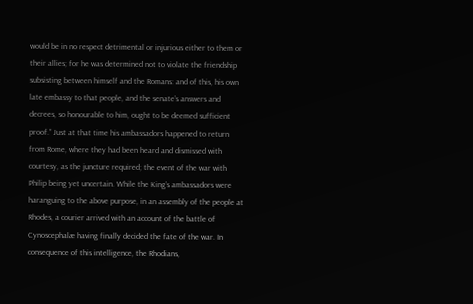would be in no respect detrimental or injurious either to them or their allies; for he was determined not to violate the friendship subsisting between himself and the Romans: and of this, his own late embassy to that people, and the senate’s answers and decrees, so honourable to him, ought to be deemed sufficient proof.” Just at that time his ambassadors happened to return from Rome, where they had been heard and dismissed with courtesy, as the juncture required; the event of the war with Philip being yet uncertain. While the King’s ambassadors were haranguing to the above purpose, in an assembly of the people at Rhodes, a courier arrived with an account of the battle of Cynoscephalæ having finally decided the fate of the war. In consequence of this intelligence, the Rhodians,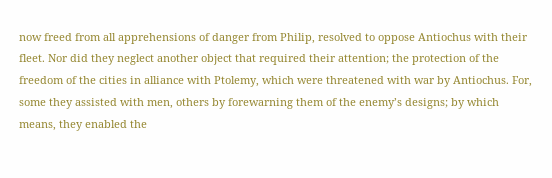now freed from all apprehensions of danger from Philip, resolved to oppose Antiochus with their fleet. Nor did they neglect another object that required their attention; the protection of the freedom of the cities in alliance with Ptolemy, which were threatened with war by Antiochus. For, some they assisted with men, others by forewarning them of the enemy’s designs; by which means, they enabled the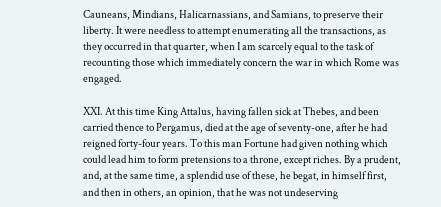Cauneans, Mindians, Halicarnassians, and Samians, to preserve their liberty. It were needless to attempt enumerating all the transactions, as they occurred in that quarter, when I am scarcely equal to the task of recounting those which immediately concern the war in which Rome was engaged.

XXI. At this time King Attalus, having fallen sick at Thebes, and been carried thence to Pergamus, died at the age of seventy-one, after he had reigned forty-four years. To this man Fortune had given nothing which could lead him to form pretensions to a throne, except riches. By a prudent, and, at the same time, a splendid use of these, he begat, in himself first, and then in others, an opinion, that he was not undeserving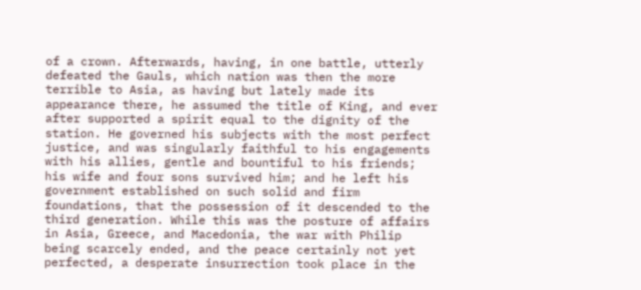of a crown. Afterwards, having, in one battle, utterly defeated the Gauls, which nation was then the more terrible to Asia, as having but lately made its appearance there, he assumed the title of King, and ever after supported a spirit equal to the dignity of the station. He governed his subjects with the most perfect justice, and was singularly faithful to his engagements with his allies, gentle and bountiful to his friends; his wife and four sons survived him; and he left his government established on such solid and firm foundations, that the possession of it descended to the third generation. While this was the posture of affairs in Asia, Greece, and Macedonia, the war with Philip being scarcely ended, and the peace certainly not yet perfected, a desperate insurrection took place in the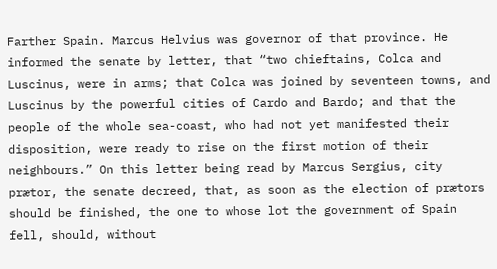Farther Spain. Marcus Helvius was governor of that province. He informed the senate by letter, that “two chieftains, Colca and Luscinus, were in arms; that Colca was joined by seventeen towns, and Luscinus by the powerful cities of Cardo and Bardo; and that the people of the whole sea-coast, who had not yet manifested their disposition, were ready to rise on the first motion of their neighbours.” On this letter being read by Marcus Sergius, city prætor, the senate decreed, that, as soon as the election of prætors should be finished, the one to whose lot the government of Spain fell, should, without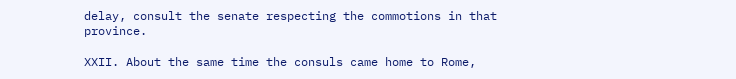delay, consult the senate respecting the commotions in that province.

XXII. About the same time the consuls came home to Rome,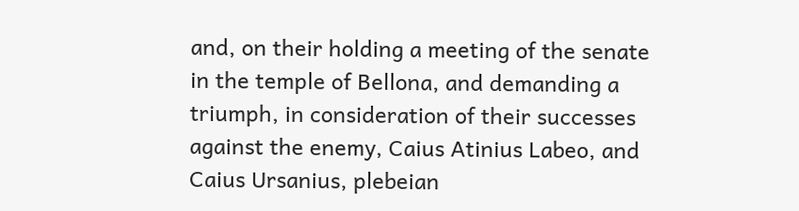and, on their holding a meeting of the senate in the temple of Bellona, and demanding a triumph, in consideration of their successes against the enemy, Caius Atinius Labeo, and Caius Ursanius, plebeian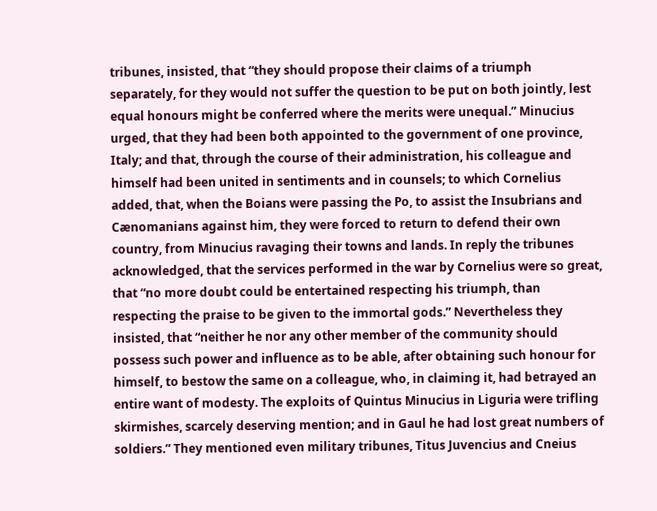tribunes, insisted, that “they should propose their claims of a triumph separately, for they would not suffer the question to be put on both jointly, lest equal honours might be conferred where the merits were unequal.” Minucius urged, that they had been both appointed to the government of one province, Italy; and that, through the course of their administration, his colleague and himself had been united in sentiments and in counsels; to which Cornelius added, that, when the Boians were passing the Po, to assist the Insubrians and Cænomanians against him, they were forced to return to defend their own country, from Minucius ravaging their towns and lands. In reply the tribunes acknowledged, that the services performed in the war by Cornelius were so great, that “no more doubt could be entertained respecting his triumph, than respecting the praise to be given to the immortal gods.” Nevertheless they insisted, that “neither he nor any other member of the community should possess such power and influence as to be able, after obtaining such honour for himself, to bestow the same on a colleague, who, in claiming it, had betrayed an entire want of modesty. The exploits of Quintus Minucius in Liguria were trifling skirmishes, scarcely deserving mention; and in Gaul he had lost great numbers of soldiers.” They mentioned even military tribunes, Titus Juvencius and Cneius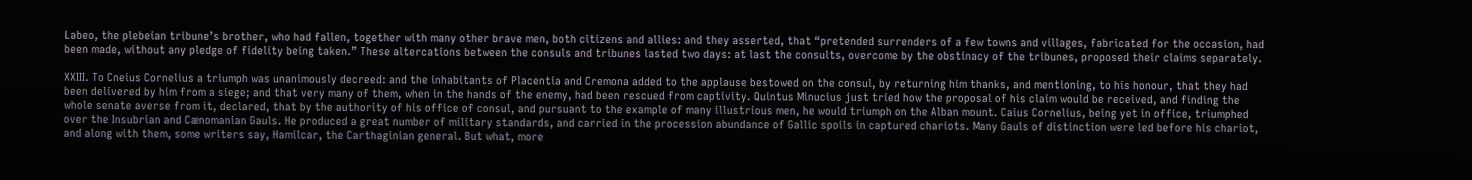Labeo, the plebeian tribune’s brother, who had fallen, together with many other brave men, both citizens and allies: and they asserted, that “pretended surrenders of a few towns and villages, fabricated for the occasion, had been made, without any pledge of fidelity being taken.” These altercations between the consuls and tribunes lasted two days: at last the consults, overcome by the obstinacy of the tribunes, proposed their claims separately.

XXIII. To Cneius Cornelius a triumph was unanimously decreed: and the inhabitants of Placentia and Cremona added to the applause bestowed on the consul, by returning him thanks, and mentioning, to his honour, that they had been delivered by him from a siege; and that very many of them, when in the hands of the enemy, had been rescued from captivity. Quintus Minucius just tried how the proposal of his claim would be received, and finding the whole senate averse from it, declared, that by the authority of his office of consul, and pursuant to the example of many illustrious men, he would triumph on the Alban mount. Caius Cornelius, being yet in office, triumphed over the Insubrian and Cænomanian Gauls. He produced a great number of military standards, and carried in the procession abundance of Gallic spoils in captured chariots. Many Gauls of distinction were led before his chariot, and along with them, some writers say, Hamilcar, the Carthaginian general. But what, more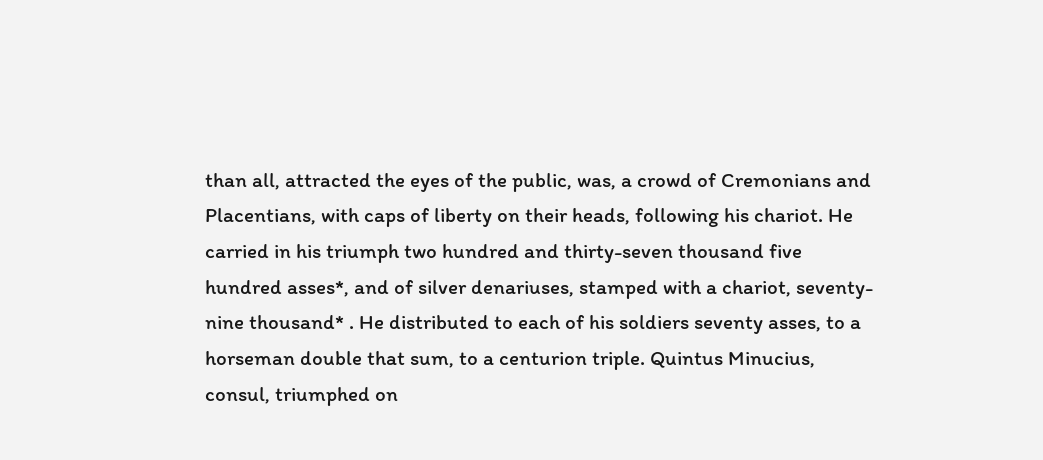than all, attracted the eyes of the public, was, a crowd of Cremonians and Placentians, with caps of liberty on their heads, following his chariot. He carried in his triumph two hundred and thirty-seven thousand five hundred asses*, and of silver denariuses, stamped with a chariot, seventy-nine thousand* . He distributed to each of his soldiers seventy asses, to a horseman double that sum, to a centurion triple. Quintus Minucius, consul, triumphed on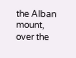the Alban mount, over the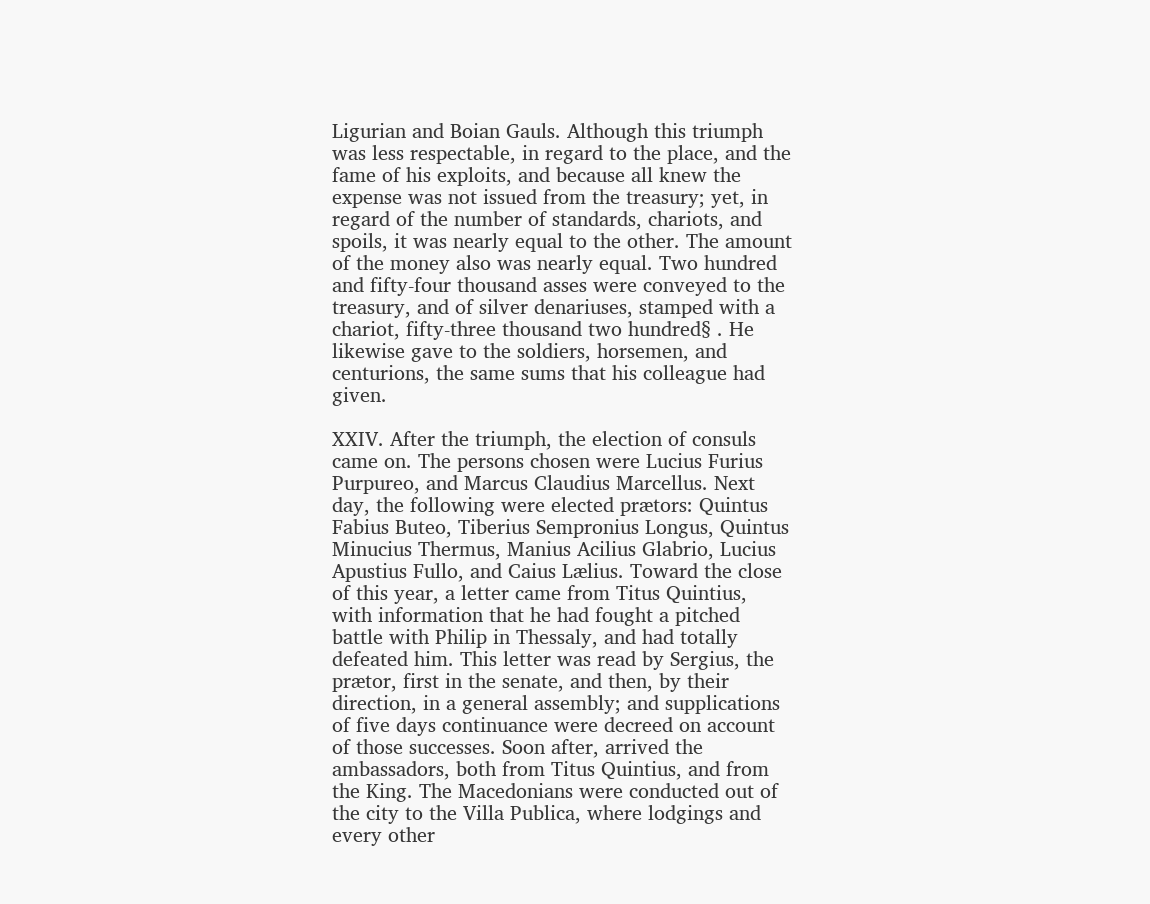Ligurian and Boian Gauls. Although this triumph was less respectable, in regard to the place, and the fame of his exploits, and because all knew the expense was not issued from the treasury; yet, in regard of the number of standards, chariots, and spoils, it was nearly equal to the other. The amount of the money also was nearly equal. Two hundred and fifty-four thousand asses were conveyed to the treasury, and of silver denariuses, stamped with a chariot, fifty-three thousand two hundred§ . He likewise gave to the soldiers, horsemen, and centurions, the same sums that his colleague had given.

XXIV. After the triumph, the election of consuls came on. The persons chosen were Lucius Furius Purpureo, and Marcus Claudius Marcellus. Next day, the following were elected prætors: Quintus Fabius Buteo, Tiberius Sempronius Longus, Quintus Minucius Thermus, Manius Acilius Glabrio, Lucius Apustius Fullo, and Caius Lælius. Toward the close of this year, a letter came from Titus Quintius, with information that he had fought a pitched battle with Philip in Thessaly, and had totally defeated him. This letter was read by Sergius, the prætor, first in the senate, and then, by their direction, in a general assembly; and supplications of five days continuance were decreed on account of those successes. Soon after, arrived the ambassadors, both from Titus Quintius, and from the King. The Macedonians were conducted out of the city to the Villa Publica, where lodgings and every other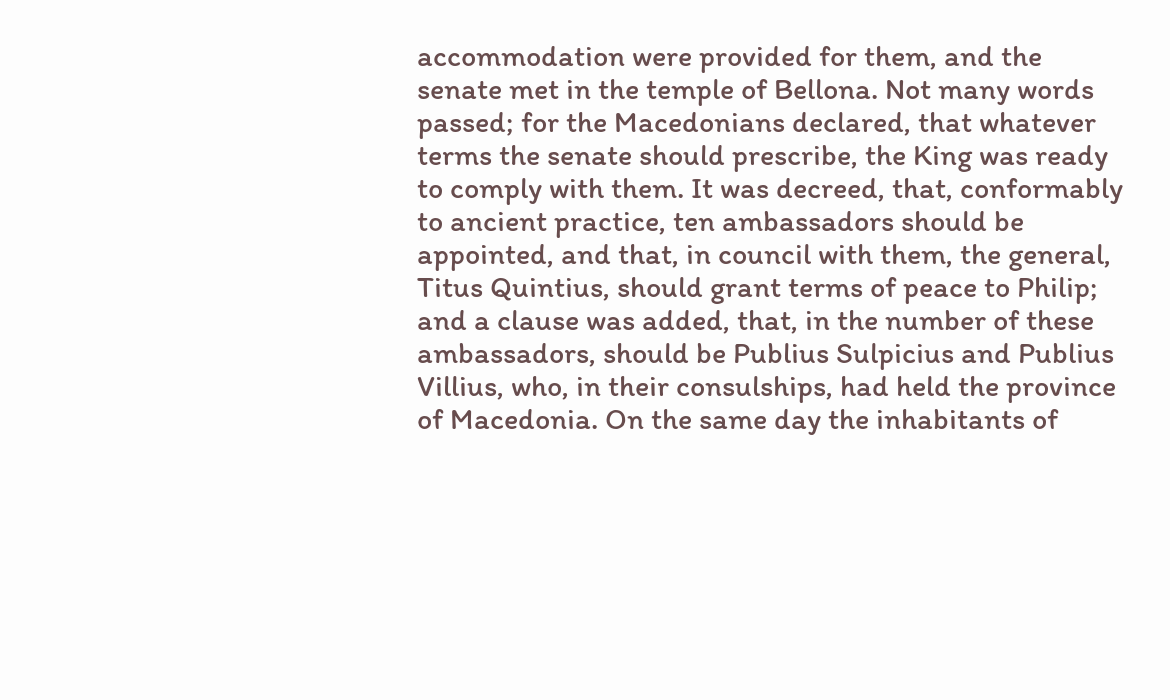accommodation were provided for them, and the senate met in the temple of Bellona. Not many words passed; for the Macedonians declared, that whatever terms the senate should prescribe, the King was ready to comply with them. It was decreed, that, conformably to ancient practice, ten ambassadors should be appointed, and that, in council with them, the general, Titus Quintius, should grant terms of peace to Philip; and a clause was added, that, in the number of these ambassadors, should be Publius Sulpicius and Publius Villius, who, in their consulships, had held the province of Macedonia. On the same day the inhabitants of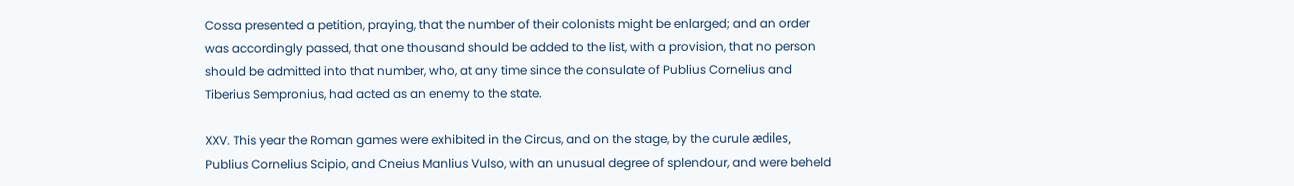Cossa presented a petition, praying, that the number of their colonists might be enlarged; and an order was accordingly passed, that one thousand should be added to the list, with a provision, that no person should be admitted into that number, who, at any time since the consulate of Publius Cornelius and Tiberius Sempronius, had acted as an enemy to the state.

XXV. This year the Roman games were exhibited in the Circus, and on the stage, by the curule ædiles, Publius Cornelius Scipio, and Cneius Manlius Vulso, with an unusual degree of splendour, and were beheld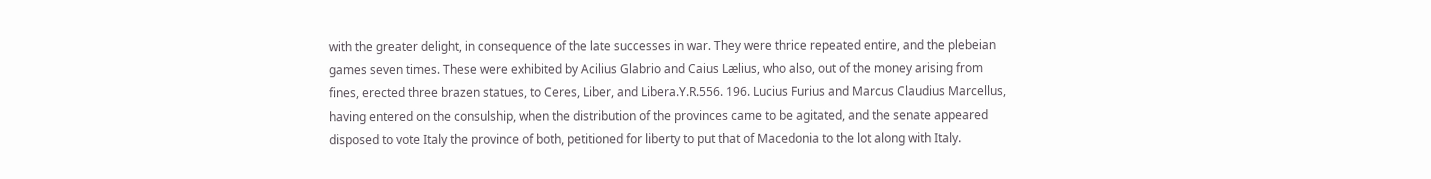with the greater delight, in consequence of the late successes in war. They were thrice repeated entire, and the plebeian games seven times. These were exhibited by Acilius Glabrio and Caius Lælius, who also, out of the money arising from fines, erected three brazen statues, to Ceres, Liber, and Libera.Y.R.556. 196. Lucius Furius and Marcus Claudius Marcellus, having entered on the consulship, when the distribution of the provinces came to be agitated, and the senate appeared disposed to vote Italy the province of both, petitioned for liberty to put that of Macedonia to the lot along with Italy.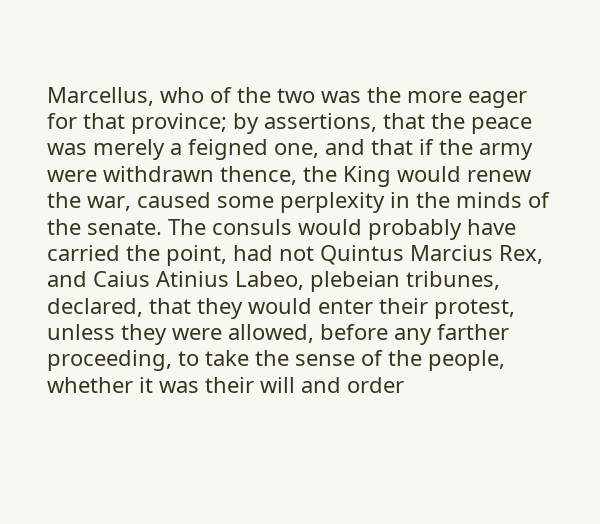Marcellus, who of the two was the more eager for that province; by assertions, that the peace was merely a feigned one, and that if the army were withdrawn thence, the King would renew the war, caused some perplexity in the minds of the senate. The consuls would probably have carried the point, had not Quintus Marcius Rex, and Caius Atinius Labeo, plebeian tribunes, declared, that they would enter their protest, unless they were allowed, before any farther proceeding, to take the sense of the people, whether it was their will and order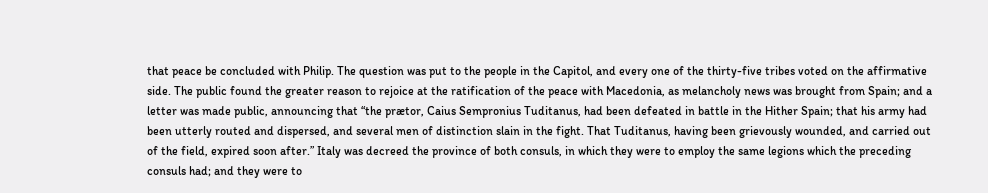that peace be concluded with Philip. The question was put to the people in the Capitol, and every one of the thirty-five tribes voted on the affirmative side. The public found the greater reason to rejoice at the ratification of the peace with Macedonia, as melancholy news was brought from Spain; and a letter was made public, announcing that “the prætor, Caius Sempronius Tuditanus, had been defeated in battle in the Hither Spain; that his army had been utterly routed and dispersed, and several men of distinction slain in the fight. That Tuditanus, having been grievously wounded, and carried out of the field, expired soon after.” Italy was decreed the province of both consuls, in which they were to employ the same legions which the preceding consuls had; and they were to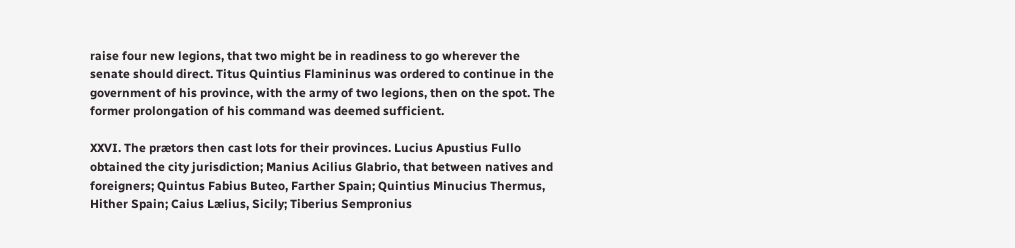raise four new legions, that two might be in readiness to go wherever the senate should direct. Titus Quintius Flamininus was ordered to continue in the government of his province, with the army of two legions, then on the spot. The former prolongation of his command was deemed sufficient.

XXVI. The prætors then cast lots for their provinces. Lucius Apustius Fullo obtained the city jurisdiction; Manius Acilius Glabrio, that between natives and foreigners; Quintus Fabius Buteo, Farther Spain; Quintius Minucius Thermus, Hither Spain; Caius Lælius, Sicily; Tiberius Sempronius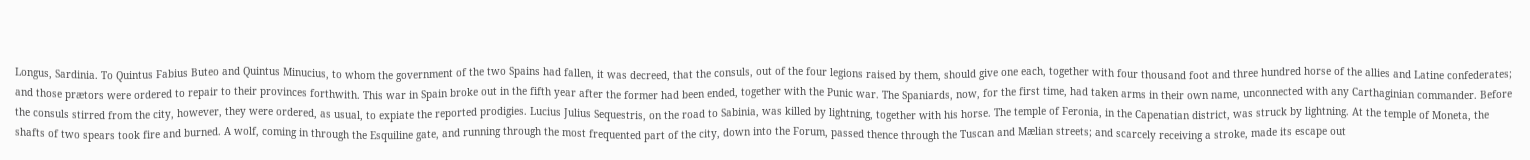Longus, Sardinia. To Quintus Fabius Buteo and Quintus Minucius, to whom the government of the two Spains had fallen, it was decreed, that the consuls, out of the four legions raised by them, should give one each, together with four thousand foot and three hundred horse of the allies and Latine confederates; and those prætors were ordered to repair to their provinces forthwith. This war in Spain broke out in the fifth year after the former had been ended, together with the Punic war. The Spaniards, now, for the first time, had taken arms in their own name, unconnected with any Carthaginian commander. Before the consuls stirred from the city, however, they were ordered, as usual, to expiate the reported prodigies. Lucius Julius Sequestris, on the road to Sabinia, was killed by lightning, together with his horse. The temple of Feronia, in the Capenatian district, was struck by lightning. At the temple of Moneta, the shafts of two spears took fire and burned. A wolf, coming in through the Esquiline gate, and running through the most frequented part of the city, down into the Forum, passed thence through the Tuscan and Mælian streets; and scarcely receiving a stroke, made its escape out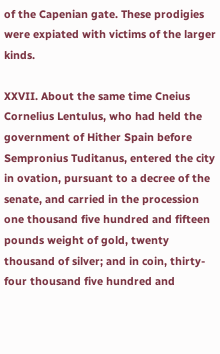of the Capenian gate. These prodigies were expiated with victims of the larger kinds.

XXVII. About the same time Cneius Cornelius Lentulus, who had held the government of Hither Spain before Sempronius Tuditanus, entered the city in ovation, pursuant to a decree of the senate, and carried in the procession one thousand five hundred and fifteen pounds weight of gold, twenty thousand of silver; and in coin, thirty-four thousand five hundred and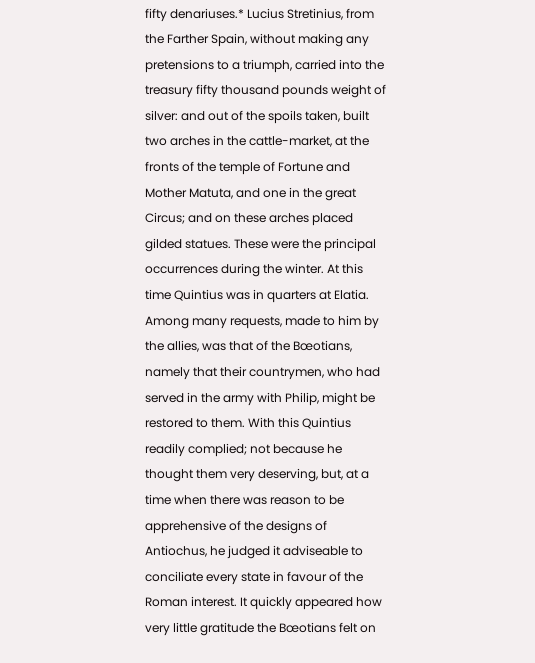fifty denariuses.* Lucius Stretinius, from the Farther Spain, without making any pretensions to a triumph, carried into the treasury fifty thousand pounds weight of silver: and out of the spoils taken, built two arches in the cattle-market, at the fronts of the temple of Fortune and Mother Matuta, and one in the great Circus; and on these arches placed gilded statues. These were the principal occurrences during the winter. At this time Quintius was in quarters at Elatia. Among many requests, made to him by the allies, was that of the Bœotians, namely that their countrymen, who had served in the army with Philip, might be restored to them. With this Quintius readily complied; not because he thought them very deserving, but, at a time when there was reason to be apprehensive of the designs of Antiochus, he judged it adviseable to conciliate every state in favour of the Roman interest. It quickly appeared how very little gratitude the Bœotians felt on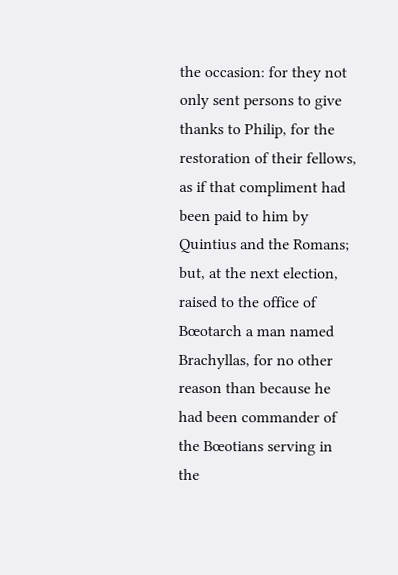the occasion: for they not only sent persons to give thanks to Philip, for the restoration of their fellows, as if that compliment had been paid to him by Quintius and the Romans; but, at the next election, raised to the office of Bœotarch a man named Brachyllas, for no other reason than because he had been commander of the Bœotians serving in the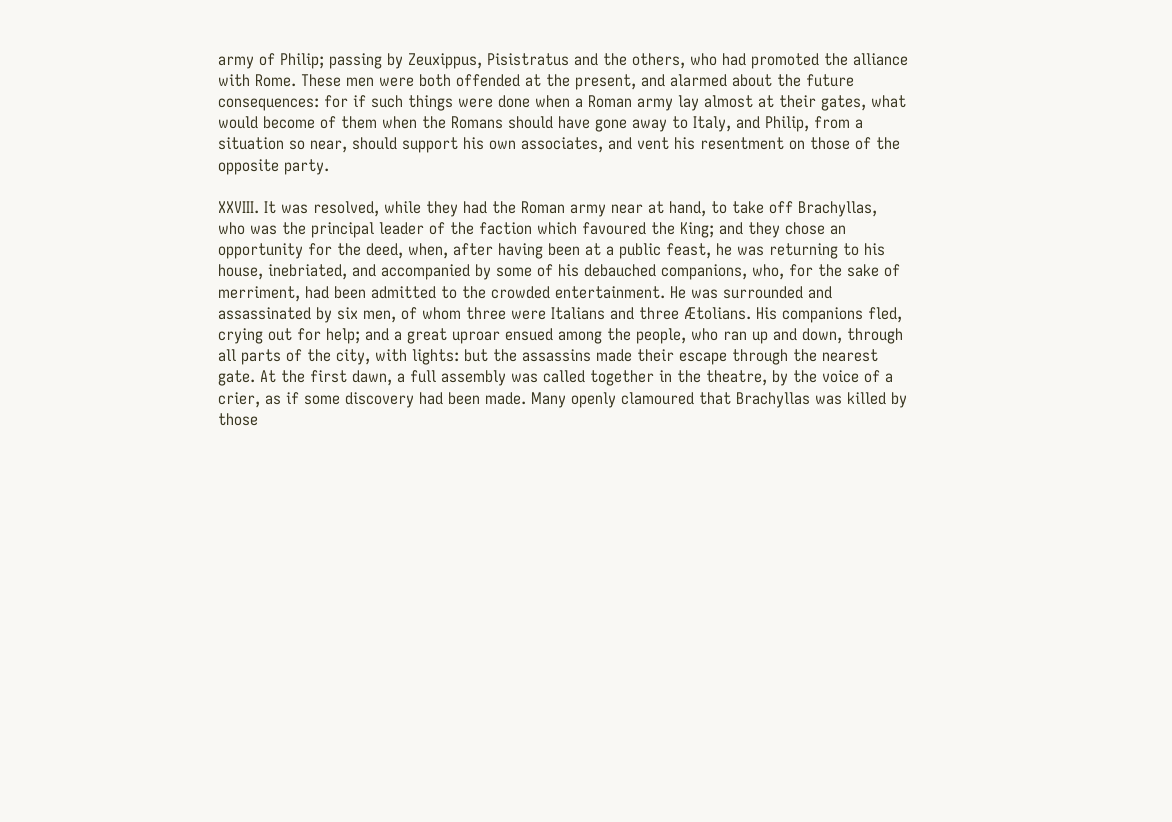army of Philip; passing by Zeuxippus, Pisistratus and the others, who had promoted the alliance with Rome. These men were both offended at the present, and alarmed about the future consequences: for if such things were done when a Roman army lay almost at their gates, what would become of them when the Romans should have gone away to Italy, and Philip, from a situation so near, should support his own associates, and vent his resentment on those of the opposite party.

XXVIII. It was resolved, while they had the Roman army near at hand, to take off Brachyllas, who was the principal leader of the faction which favoured the King; and they chose an opportunity for the deed, when, after having been at a public feast, he was returning to his house, inebriated, and accompanied by some of his debauched companions, who, for the sake of merriment, had been admitted to the crowded entertainment. He was surrounded and assassinated by six men, of whom three were Italians and three Ætolians. His companions fled, crying out for help; and a great uproar ensued among the people, who ran up and down, through all parts of the city, with lights: but the assassins made their escape through the nearest gate. At the first dawn, a full assembly was called together in the theatre, by the voice of a crier, as if some discovery had been made. Many openly clamoured that Brachyllas was killed by those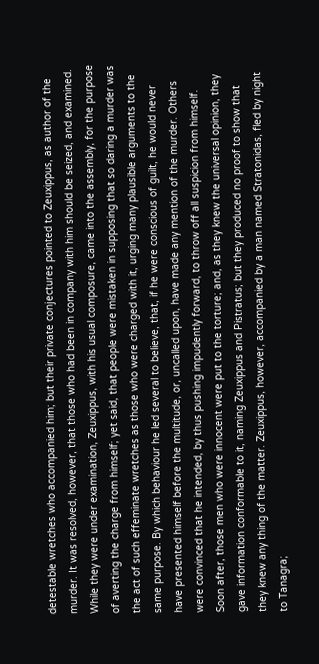detestable wretches who accompanied him; but their private conjectures pointed to Zeuxippus, as author of the murder. It was resolved, however, that those who had been in company with him should be seized, and examined. While they were under examination, Zeuxippus, with his usual composure, came into the assembly, for the purpose of averting the charge from himself; yet said, that people were mistaken in supposing that so daring a murder was the act of such effeminate wretches as those who were charged with it, urging many plausible arguments to the same purpose. By which behaviour he led several to believe, that, if he were conscious of guilt, he would never have presented himself before the multitude, or, uncalled upon, have made any mention of the murder. Others were convinced that he intended, by thus pushing impudently forward, to throw off all suspicion from himself. Soon after, those men who were innocent were put to the torture; and, as they knew the universal opinion, they gave information conformable to it, naming Zeuxippus and Pistratus; but they produced no proof to show that they knew any thing of the matter. Zeuxippus, however, accompanied by a man named Stratonidas, fled by night to Tanagra;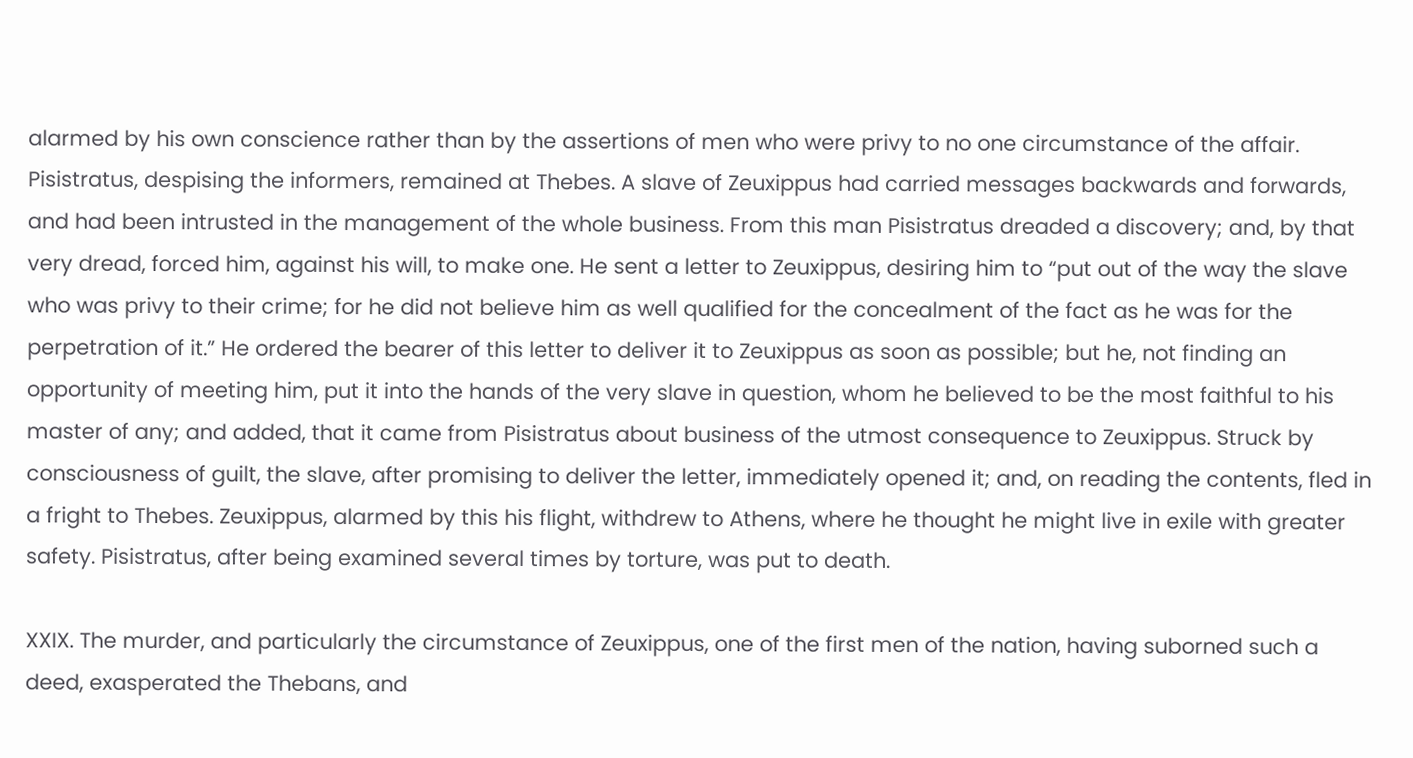alarmed by his own conscience rather than by the assertions of men who were privy to no one circumstance of the affair. Pisistratus, despising the informers, remained at Thebes. A slave of Zeuxippus had carried messages backwards and forwards, and had been intrusted in the management of the whole business. From this man Pisistratus dreaded a discovery; and, by that very dread, forced him, against his will, to make one. He sent a letter to Zeuxippus, desiring him to “put out of the way the slave who was privy to their crime; for he did not believe him as well qualified for the concealment of the fact as he was for the perpetration of it.” He ordered the bearer of this letter to deliver it to Zeuxippus as soon as possible; but he, not finding an opportunity of meeting him, put it into the hands of the very slave in question, whom he believed to be the most faithful to his master of any; and added, that it came from Pisistratus about business of the utmost consequence to Zeuxippus. Struck by consciousness of guilt, the slave, after promising to deliver the letter, immediately opened it; and, on reading the contents, fled in a fright to Thebes. Zeuxippus, alarmed by this his flight, withdrew to Athens, where he thought he might live in exile with greater safety. Pisistratus, after being examined several times by torture, was put to death.

XXIX. The murder, and particularly the circumstance of Zeuxippus, one of the first men of the nation, having suborned such a deed, exasperated the Thebans, and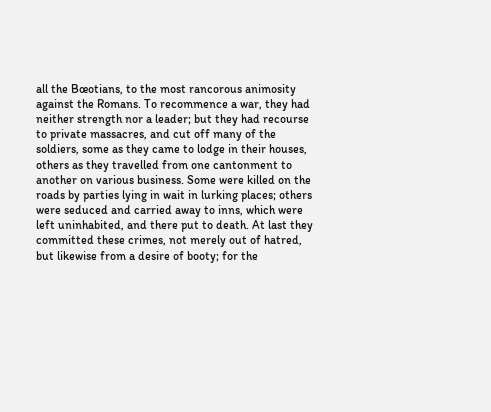all the Bœotians, to the most rancorous animosity against the Romans. To recommence a war, they had neither strength nor a leader; but they had recourse to private massacres, and cut off many of the soldiers, some as they came to lodge in their houses, others as they travelled from one cantonment to another on various business. Some were killed on the roads by parties lying in wait in lurking places; others were seduced and carried away to inns, which were left uninhabited, and there put to death. At last they committed these crimes, not merely out of hatred, but likewise from a desire of booty; for the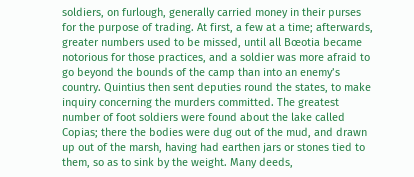soldiers, on furlough, generally carried money in their purses for the purpose of trading. At first, a few at a time; afterwards, greater numbers used to be missed, until all Bœotia became notorious for those practices, and a soldier was more afraid to go beyond the bounds of the camp than into an enemy’s country. Quintius then sent deputies round the states, to make inquiry concerning the murders committed. The greatest number of foot soldiers were found about the lake called Copias; there the bodies were dug out of the mud, and drawn up out of the marsh, having had earthen jars or stones tied to them, so as to sink by the weight. Many deeds,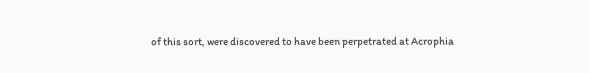of this sort, were discovered to have been perpetrated at Acrophia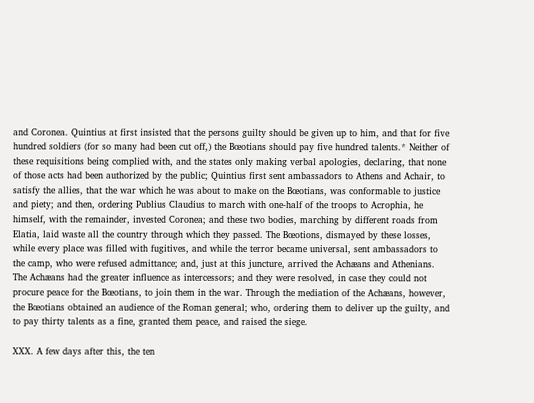and Coronea. Quintius at first insisted that the persons guilty should be given up to him, and that for five hundred soldiers (for so many had been cut off,) the Bœotians should pay five hundred talents.* Neither of these requisitions being complied with, and the states only making verbal apologies, declaring, that none of those acts had been authorized by the public; Quintius first sent ambassadors to Athens and Achair, to satisfy the allies, that the war which he was about to make on the Bœotians, was conformable to justice and piety; and then, ordering Publius Claudius to march with one-half of the troops to Acrophia, he himself, with the remainder, invested Coronea; and these two bodies, marching by different roads from Elatia, laid waste all the country through which they passed. The Bœotions, dismayed by these losses, while every place was filled with fugitives, and while the terror became universal, sent ambassadors to the camp, who were refused admittance; and, just at this juncture, arrived the Achæans and Athenians. The Achæans had the greater influence as intercessors; and they were resolved, in case they could not procure peace for the Bœotians, to join them in the war. Through the mediation of the Achæans, however, the Bœotians obtained an audience of the Roman general; who, ordering them to deliver up the guilty, and to pay thirty talents as a fine, granted them peace, and raised the siege.

XXX. A few days after this, the ten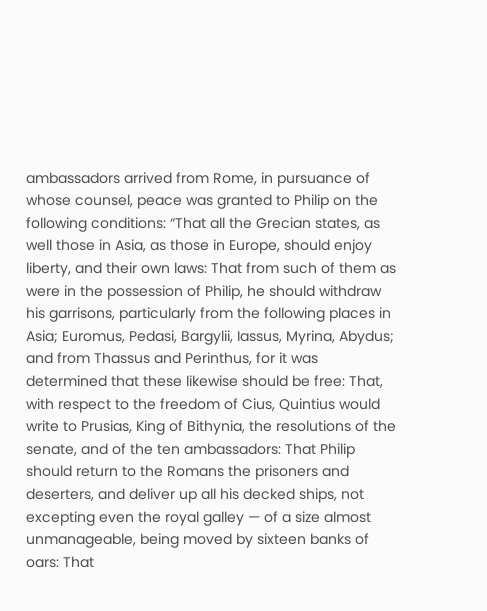ambassadors arrived from Rome, in pursuance of whose counsel, peace was granted to Philip on the following conditions: “That all the Grecian states, as well those in Asia, as those in Europe, should enjoy liberty, and their own laws: That from such of them as were in the possession of Philip, he should withdraw his garrisons, particularly from the following places in Asia; Euromus, Pedasi, Bargylii, Iassus, Myrina, Abydus; and from Thassus and Perinthus, for it was determined that these likewise should be free: That, with respect to the freedom of Cius, Quintius would write to Prusias, King of Bithynia, the resolutions of the senate, and of the ten ambassadors: That Philip should return to the Romans the prisoners and deserters, and deliver up all his decked ships, not excepting even the royal galley — of a size almost unmanageable, being moved by sixteen banks of oars: That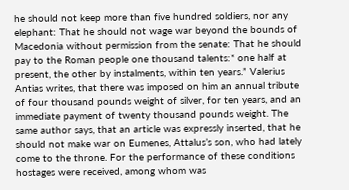he should not keep more than five hundred soldiers, nor any elephant: That he should not wage war beyond the bounds of Macedonia without permission from the senate: That he should pay to the Roman people one thousand talents:* one half at present, the other by instalments, within ten years.” Valerius Antias writes, that there was imposed on him an annual tribute of four thousand pounds weight of silver, for ten years, and an immediate payment of twenty thousand pounds weight. The same author says, that an article was expressly inserted, that he should not make war on Eumenes, Attalus’s son, who had lately come to the throne. For the performance of these conditions hostages were received, among whom was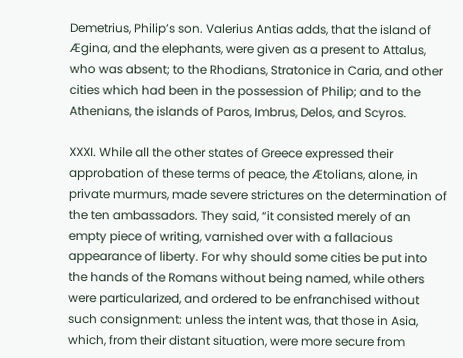Demetrius, Philip’s son. Valerius Antias adds, that the island of Ægina, and the elephants, were given as a present to Attalus, who was absent; to the Rhodians, Stratonice in Caria, and other cities which had been in the possession of Philip; and to the Athenians, the islands of Paros, Imbrus, Delos, and Scyros.

XXXI. While all the other states of Greece expressed their approbation of these terms of peace, the Ætolians, alone, in private murmurs, made severe strictures on the determination of the ten ambassadors. They said, “it consisted merely of an empty piece of writing, varnished over with a fallacious appearance of liberty. For why should some cities be put into the hands of the Romans without being named, while others were particularized, and ordered to be enfranchised without such consignment: unless the intent was, that those in Asia, which, from their distant situation, were more secure from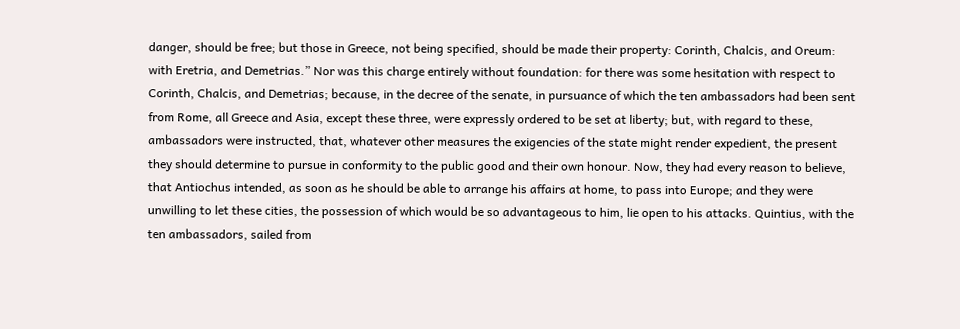danger, should be free; but those in Greece, not being specified, should be made their property: Corinth, Chalcis, and Oreum: with Eretria, and Demetrias.” Nor was this charge entirely without foundation: for there was some hesitation with respect to Corinth, Chalcis, and Demetrias; because, in the decree of the senate, in pursuance of which the ten ambassadors had been sent from Rome, all Greece and Asia, except these three, were expressly ordered to be set at liberty; but, with regard to these, ambassadors were instructed, that, whatever other measures the exigencies of the state might render expedient, the present they should determine to pursue in conformity to the public good and their own honour. Now, they had every reason to believe, that Antiochus intended, as soon as he should be able to arrange his affairs at home, to pass into Europe; and they were unwilling to let these cities, the possession of which would be so advantageous to him, lie open to his attacks. Quintius, with the ten ambassadors, sailed from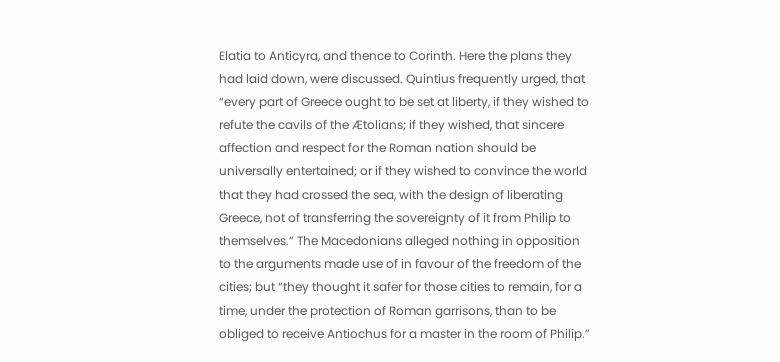Elatia to Anticyra, and thence to Corinth. Here the plans they had laid down, were discussed. Quintius frequently urged, that “every part of Greece ought to be set at liberty, if they wished to refute the cavils of the Ætolians; if they wished, that sincere affection and respect for the Roman nation should be universally entertained; or if they wished to convince the world that they had crossed the sea, with the design of liberating Greece, not of transferring the sovereignty of it from Philip to themselves.” The Macedonians alleged nothing in opposition to the arguments made use of in favour of the freedom of the cities; but “they thought it safer for those cities to remain, for a time, under the protection of Roman garrisons, than to be obliged to receive Antiochus for a master in the room of Philip.”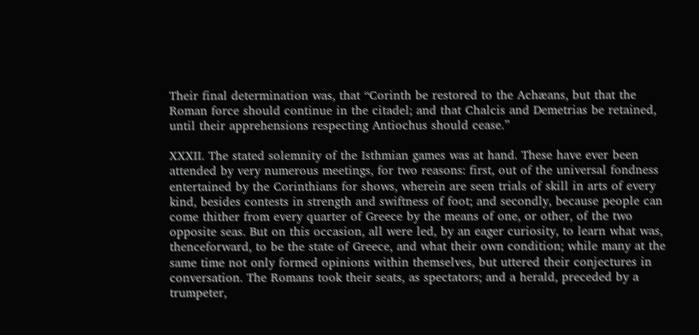Their final determination was, that “Corinth be restored to the Achæans, but that the Roman force should continue in the citadel; and that Chalcis and Demetrias be retained, until their apprehensions respecting Antiochus should cease.”

XXXII. The stated solemnity of the Isthmian games was at hand. These have ever been attended by very numerous meetings, for two reasons: first, out of the universal fondness entertained by the Corinthians for shows, wherein are seen trials of skill in arts of every kind, besides contests in strength and swiftness of foot; and secondly, because people can come thither from every quarter of Greece by the means of one, or other, of the two opposite seas. But on this occasion, all were led, by an eager curiosity, to learn what was, thenceforward, to be the state of Greece, and what their own condition; while many at the same time not only formed opinions within themselves, but uttered their conjectures in conversation. The Romans took their seats, as spectators; and a herald, preceded by a trumpeter,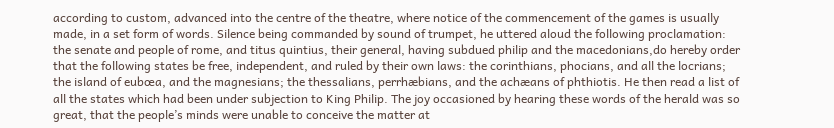according to custom, advanced into the centre of the theatre, where notice of the commencement of the games is usually made, in a set form of words. Silence being commanded by sound of trumpet, he uttered aloud the following proclamation: the senate and people of rome, and titus quintius, their general, having subdued philip and the macedonians,do hereby order that the following states be free, independent, and ruled by their own laws: the corinthians, phocians, and all the locrians; the island of eubœa, and the magnesians; the thessalians, perrhæbians, and the achæans of phthiotis. He then read a list of all the states which had been under subjection to King Philip. The joy occasioned by hearing these words of the herald was so great, that the people’s minds were unable to conceive the matter at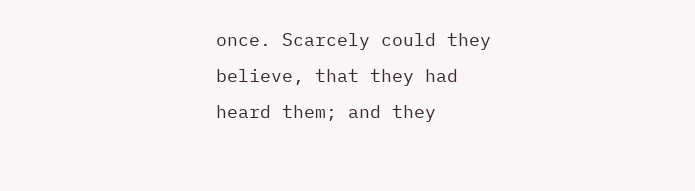once. Scarcely could they believe, that they had heard them; and they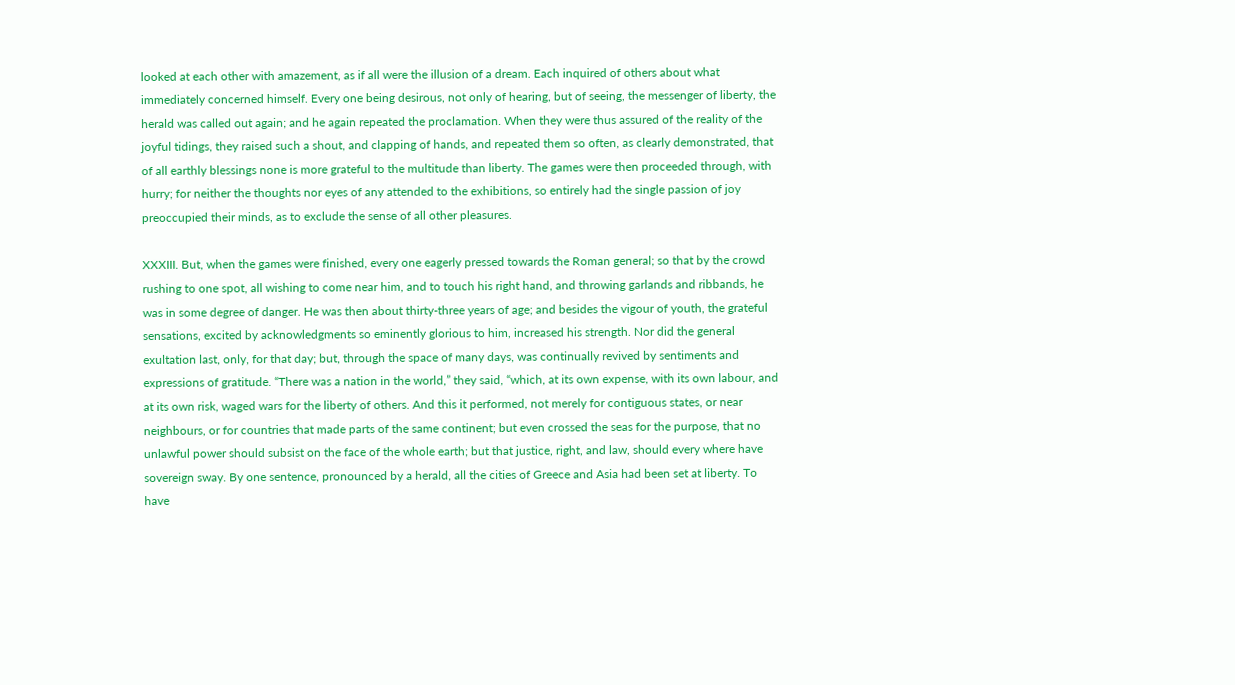looked at each other with amazement, as if all were the illusion of a dream. Each inquired of others about what immediately concerned himself. Every one being desirous, not only of hearing, but of seeing, the messenger of liberty, the herald was called out again; and he again repeated the proclamation. When they were thus assured of the reality of the joyful tidings, they raised such a shout, and clapping of hands, and repeated them so often, as clearly demonstrated, that of all earthly blessings none is more grateful to the multitude than liberty. The games were then proceeded through, with hurry; for neither the thoughts nor eyes of any attended to the exhibitions, so entirely had the single passion of joy preoccupied their minds, as to exclude the sense of all other pleasures.

XXXIII. But, when the games were finished, every one eagerly pressed towards the Roman general; so that by the crowd rushing to one spot, all wishing to come near him, and to touch his right hand, and throwing garlands and ribbands, he was in some degree of danger. He was then about thirty-three years of age; and besides the vigour of youth, the grateful sensations, excited by acknowledgments so eminently glorious to him, increased his strength. Nor did the general exultation last, only, for that day; but, through the space of many days, was continually revived by sentiments and expressions of gratitude. “There was a nation in the world,” they said, “which, at its own expense, with its own labour, and at its own risk, waged wars for the liberty of others. And this it performed, not merely for contiguous states, or near neighbours, or for countries that made parts of the same continent; but even crossed the seas for the purpose, that no unlawful power should subsist on the face of the whole earth; but that justice, right, and law, should every where have sovereign sway. By one sentence, pronounced by a herald, all the cities of Greece and Asia had been set at liberty. To have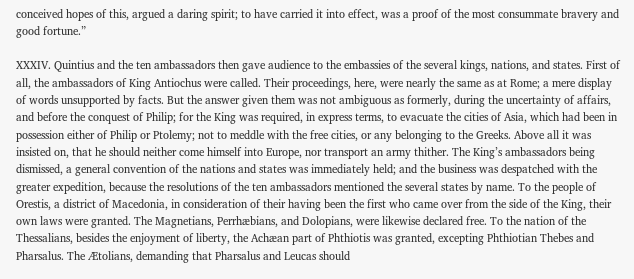conceived hopes of this, argued a daring spirit; to have carried it into effect, was a proof of the most consummate bravery and good fortune.”

XXXIV. Quintius and the ten ambassadors then gave audience to the embassies of the several kings, nations, and states. First of all, the ambassadors of King Antiochus were called. Their proceedings, here, were nearly the same as at Rome; a mere display of words unsupported by facts. But the answer given them was not ambiguous as formerly, during the uncertainty of affairs, and before the conquest of Philip; for the King was required, in express terms, to evacuate the cities of Asia, which had been in possession either of Philip or Ptolemy; not to meddle with the free cities, or any belonging to the Greeks. Above all it was insisted on, that he should neither come himself into Europe, nor transport an army thither. The King’s ambassadors being dismissed, a general convention of the nations and states was immediately held; and the business was despatched with the greater expedition, because the resolutions of the ten ambassadors mentioned the several states by name. To the people of Orestis, a district of Macedonia, in consideration of their having been the first who came over from the side of the King, their own laws were granted. The Magnetians, Perrhæbians, and Dolopians, were likewise declared free. To the nation of the Thessalians, besides the enjoyment of liberty, the Achæan part of Phthiotis was granted, excepting Phthiotian Thebes and Pharsalus. The Ætolians, demanding that Pharsalus and Leucas should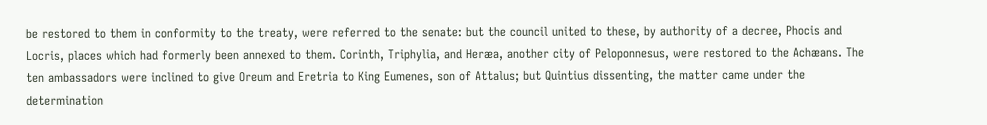be restored to them in conformity to the treaty, were referred to the senate: but the council united to these, by authority of a decree, Phocis and Locris, places which had formerly been annexed to them. Corinth, Triphylia, and Heræa, another city of Peloponnesus, were restored to the Achæans. The ten ambassadors were inclined to give Oreum and Eretria to King Eumenes, son of Attalus; but Quintius dissenting, the matter came under the determination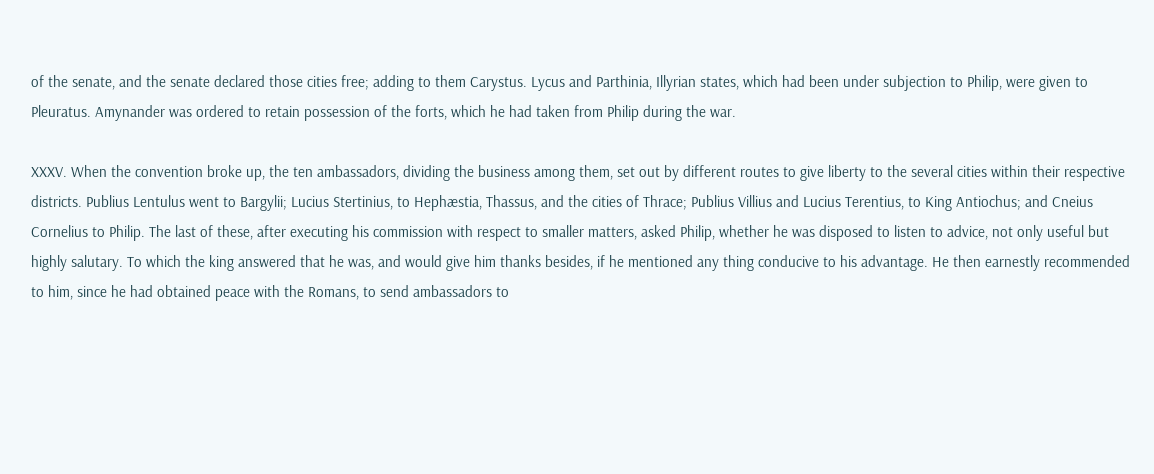of the senate, and the senate declared those cities free; adding to them Carystus. Lycus and Parthinia, Illyrian states, which had been under subjection to Philip, were given to Pleuratus. Amynander was ordered to retain possession of the forts, which he had taken from Philip during the war.

XXXV. When the convention broke up, the ten ambassadors, dividing the business among them, set out by different routes to give liberty to the several cities within their respective districts. Publius Lentulus went to Bargylii; Lucius Stertinius, to Hephæstia, Thassus, and the cities of Thrace; Publius Villius and Lucius Terentius, to King Antiochus; and Cneius Cornelius to Philip. The last of these, after executing his commission with respect to smaller matters, asked Philip, whether he was disposed to listen to advice, not only useful but highly salutary. To which the king answered that he was, and would give him thanks besides, if he mentioned any thing conducive to his advantage. He then earnestly recommended to him, since he had obtained peace with the Romans, to send ambassadors to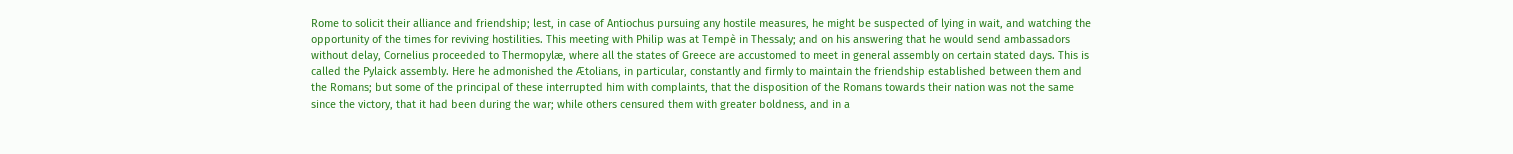Rome to solicit their alliance and friendship; lest, in case of Antiochus pursuing any hostile measures, he might be suspected of lying in wait, and watching the opportunity of the times for reviving hostilities. This meeting with Philip was at Tempè in Thessaly; and on his answering that he would send ambassadors without delay, Cornelius proceeded to Thermopylæ, where all the states of Greece are accustomed to meet in general assembly on certain stated days. This is called the Pylaick assembly. Here he admonished the Ætolians, in particular, constantly and firmly to maintain the friendship established between them and the Romans; but some of the principal of these interrupted him with complaints, that the disposition of the Romans towards their nation was not the same since the victory, that it had been during the war; while others censured them with greater boldness, and in a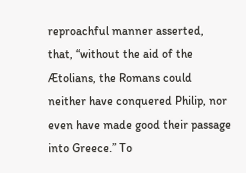reproachful manner asserted, that, “without the aid of the Ætolians, the Romans could neither have conquered Philip, nor even have made good their passage into Greece.” To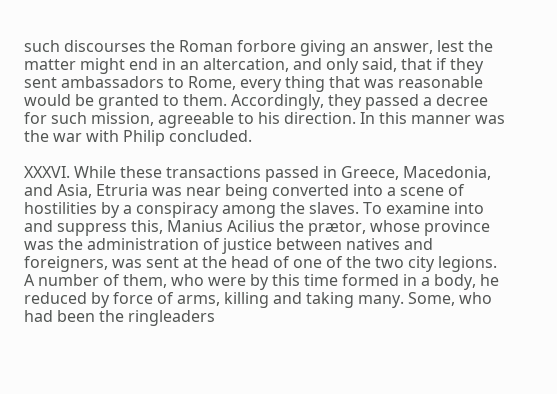such discourses the Roman forbore giving an answer, lest the matter might end in an altercation, and only said, that if they sent ambassadors to Rome, every thing that was reasonable would be granted to them. Accordingly, they passed a decree for such mission, agreeable to his direction. In this manner was the war with Philip concluded.

XXXVI. While these transactions passed in Greece, Macedonia, and Asia, Etruria was near being converted into a scene of hostilities by a conspiracy among the slaves. To examine into and suppress this, Manius Acilius the prætor, whose province was the administration of justice between natives and foreigners, was sent at the head of one of the two city legions. A number of them, who were by this time formed in a body, he reduced by force of arms, killing and taking many. Some, who had been the ringleaders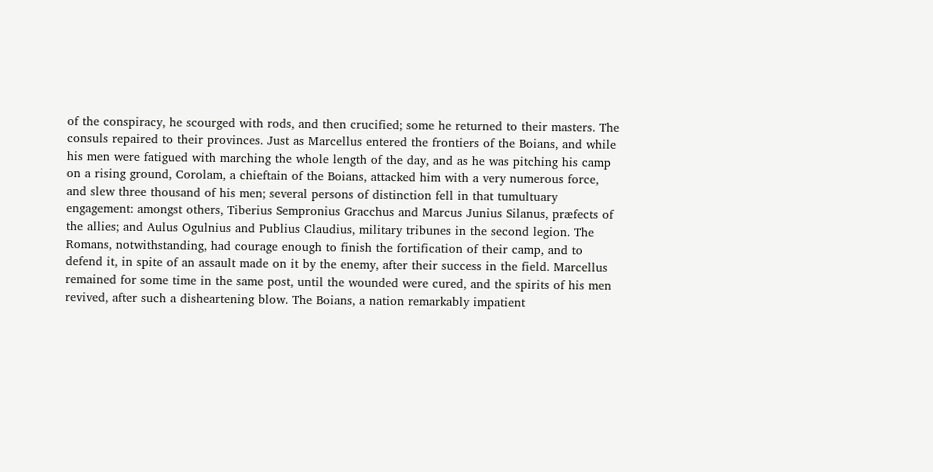of the conspiracy, he scourged with rods, and then crucified; some he returned to their masters. The consuls repaired to their provinces. Just as Marcellus entered the frontiers of the Boians, and while his men were fatigued with marching the whole length of the day, and as he was pitching his camp on a rising ground, Corolam, a chieftain of the Boians, attacked him with a very numerous force, and slew three thousand of his men; several persons of distinction fell in that tumultuary engagement: amongst others, Tiberius Sempronius Gracchus and Marcus Junius Silanus, præfects of the allies; and Aulus Ogulnius and Publius Claudius, military tribunes in the second legion. The Romans, notwithstanding, had courage enough to finish the fortification of their camp, and to defend it, in spite of an assault made on it by the enemy, after their success in the field. Marcellus remained for some time in the same post, until the wounded were cured, and the spirits of his men revived, after such a disheartening blow. The Boians, a nation remarkably impatient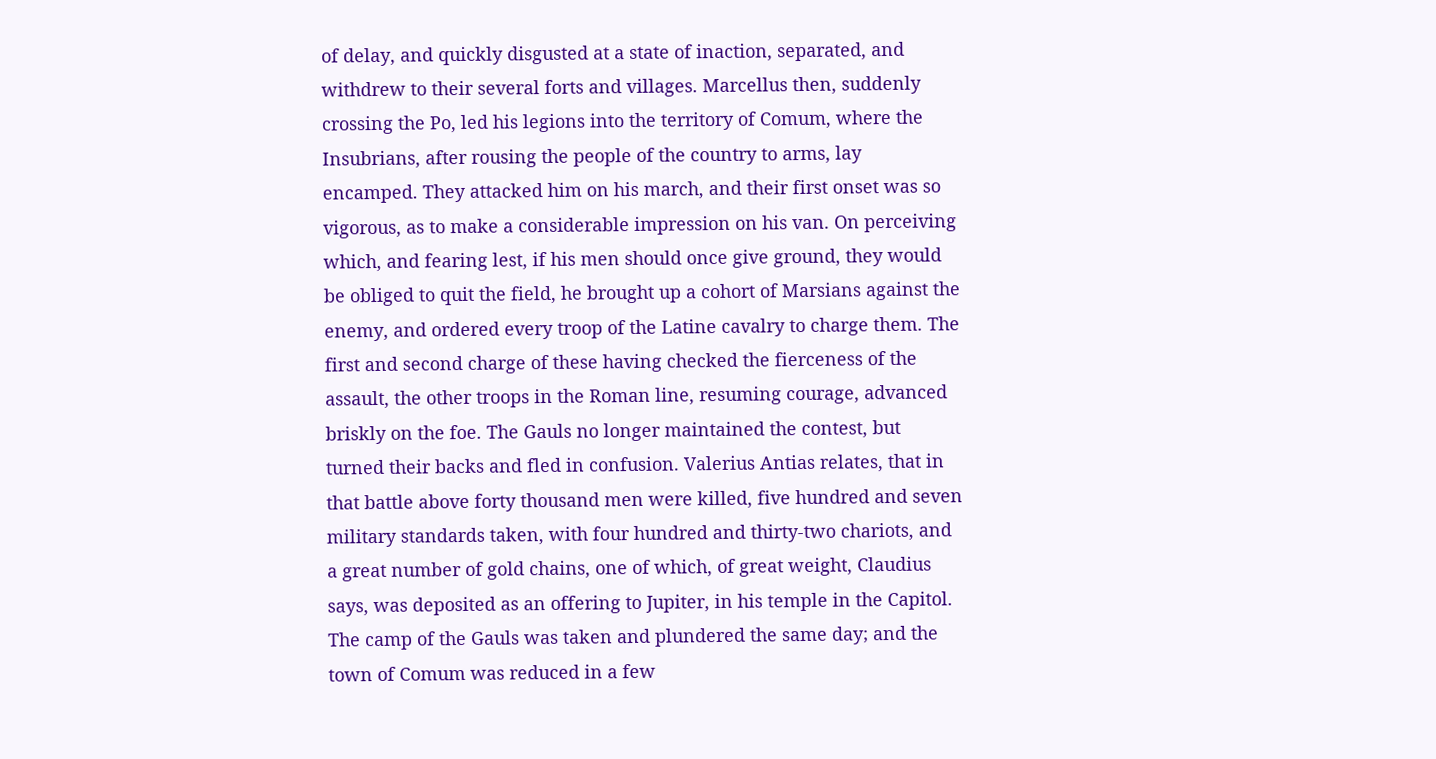of delay, and quickly disgusted at a state of inaction, separated, and withdrew to their several forts and villages. Marcellus then, suddenly crossing the Po, led his legions into the territory of Comum, where the Insubrians, after rousing the people of the country to arms, lay encamped. They attacked him on his march, and their first onset was so vigorous, as to make a considerable impression on his van. On perceiving which, and fearing lest, if his men should once give ground, they would be obliged to quit the field, he brought up a cohort of Marsians against the enemy, and ordered every troop of the Latine cavalry to charge them. The first and second charge of these having checked the fierceness of the assault, the other troops in the Roman line, resuming courage, advanced briskly on the foe. The Gauls no longer maintained the contest, but turned their backs and fled in confusion. Valerius Antias relates, that in that battle above forty thousand men were killed, five hundred and seven military standards taken, with four hundred and thirty-two chariots, and a great number of gold chains, one of which, of great weight, Claudius says, was deposited as an offering to Jupiter, in his temple in the Capitol. The camp of the Gauls was taken and plundered the same day; and the town of Comum was reduced in a few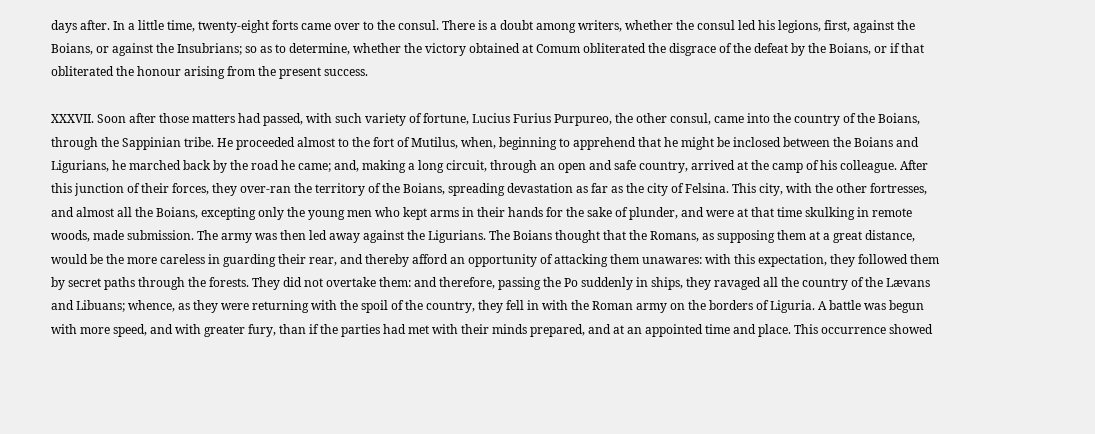days after. In a little time, twenty-eight forts came over to the consul. There is a doubt among writers, whether the consul led his legions, first, against the Boians, or against the Insubrians; so as to determine, whether the victory obtained at Comum obliterated the disgrace of the defeat by the Boians, or if that obliterated the honour arising from the present success.

XXXVII. Soon after those matters had passed, with such variety of fortune, Lucius Furius Purpureo, the other consul, came into the country of the Boians, through the Sappinian tribe. He proceeded almost to the fort of Mutilus, when, beginning to apprehend that he might be inclosed between the Boians and Ligurians, he marched back by the road he came; and, making a long circuit, through an open and safe country, arrived at the camp of his colleague. After this junction of their forces, they over-ran the territory of the Boians, spreading devastation as far as the city of Felsina. This city, with the other fortresses, and almost all the Boians, excepting only the young men who kept arms in their hands for the sake of plunder, and were at that time skulking in remote woods, made submission. The army was then led away against the Ligurians. The Boians thought that the Romans, as supposing them at a great distance, would be the more careless in guarding their rear, and thereby afford an opportunity of attacking them unawares: with this expectation, they followed them by secret paths through the forests. They did not overtake them: and therefore, passing the Po suddenly in ships, they ravaged all the country of the Lævans and Libuans; whence, as they were returning with the spoil of the country, they fell in with the Roman army on the borders of Liguria. A battle was begun with more speed, and with greater fury, than if the parties had met with their minds prepared, and at an appointed time and place. This occurrence showed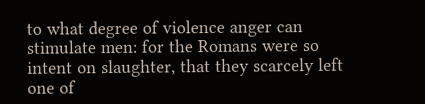to what degree of violence anger can stimulate men: for the Romans were so intent on slaughter, that they scarcely left one of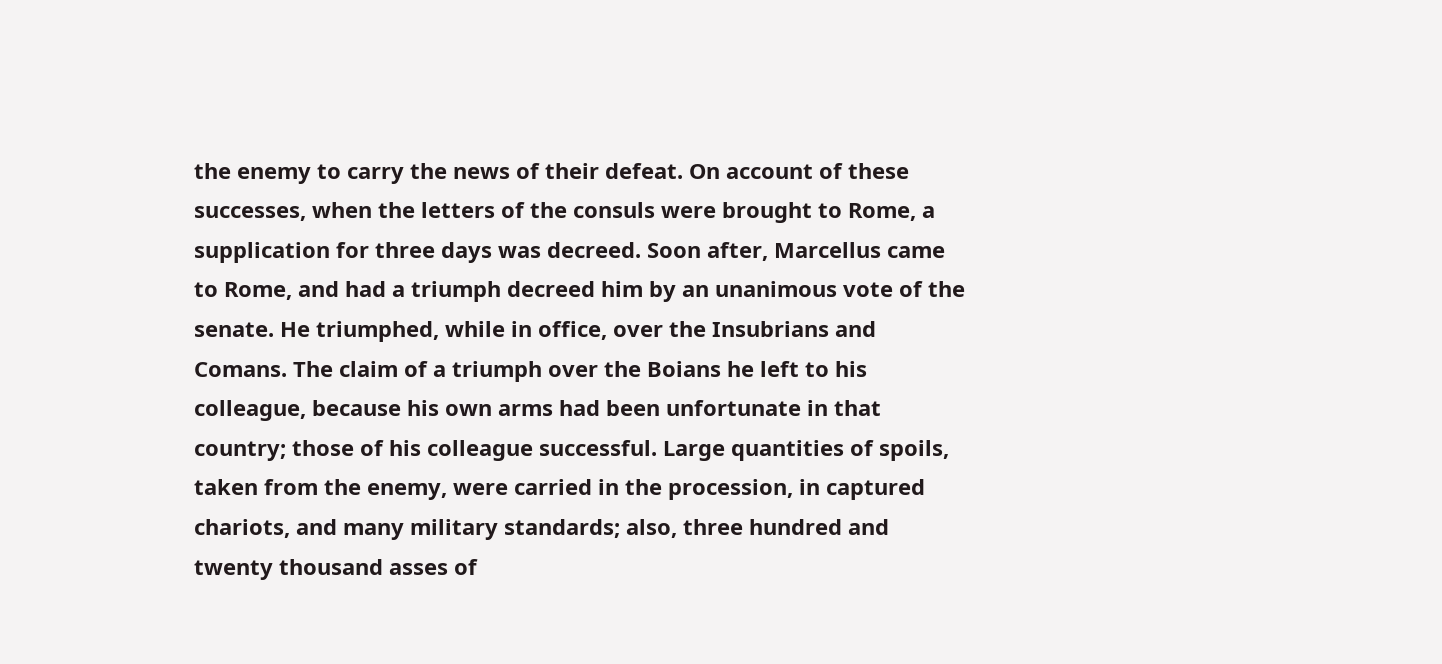the enemy to carry the news of their defeat. On account of these successes, when the letters of the consuls were brought to Rome, a supplication for three days was decreed. Soon after, Marcellus came to Rome, and had a triumph decreed him by an unanimous vote of the senate. He triumphed, while in office, over the Insubrians and Comans. The claim of a triumph over the Boians he left to his colleague, because his own arms had been unfortunate in that country; those of his colleague successful. Large quantities of spoils, taken from the enemy, were carried in the procession, in captured chariots, and many military standards; also, three hundred and twenty thousand asses of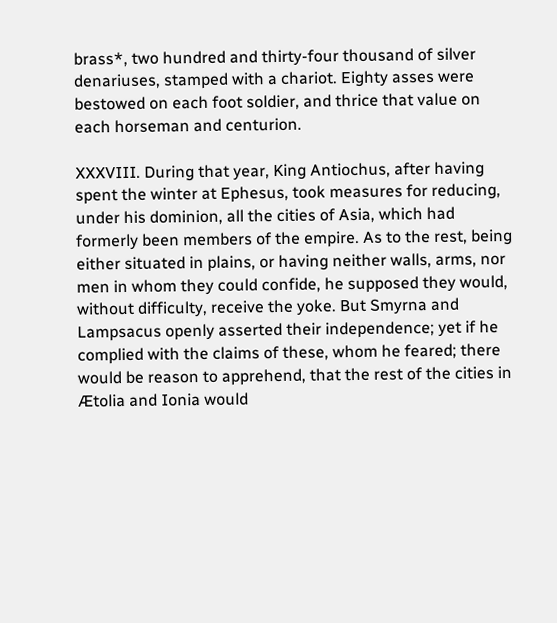brass*, two hundred and thirty-four thousand of silver denariuses, stamped with a chariot. Eighty asses were bestowed on each foot soldier, and thrice that value on each horseman and centurion.

XXXVIII. During that year, King Antiochus, after having spent the winter at Ephesus, took measures for reducing, under his dominion, all the cities of Asia, which had formerly been members of the empire. As to the rest, being either situated in plains, or having neither walls, arms, nor men in whom they could confide, he supposed they would, without difficulty, receive the yoke. But Smyrna and Lampsacus openly asserted their independence; yet if he complied with the claims of these, whom he feared; there would be reason to apprehend, that the rest of the cities in Ætolia and Ionia would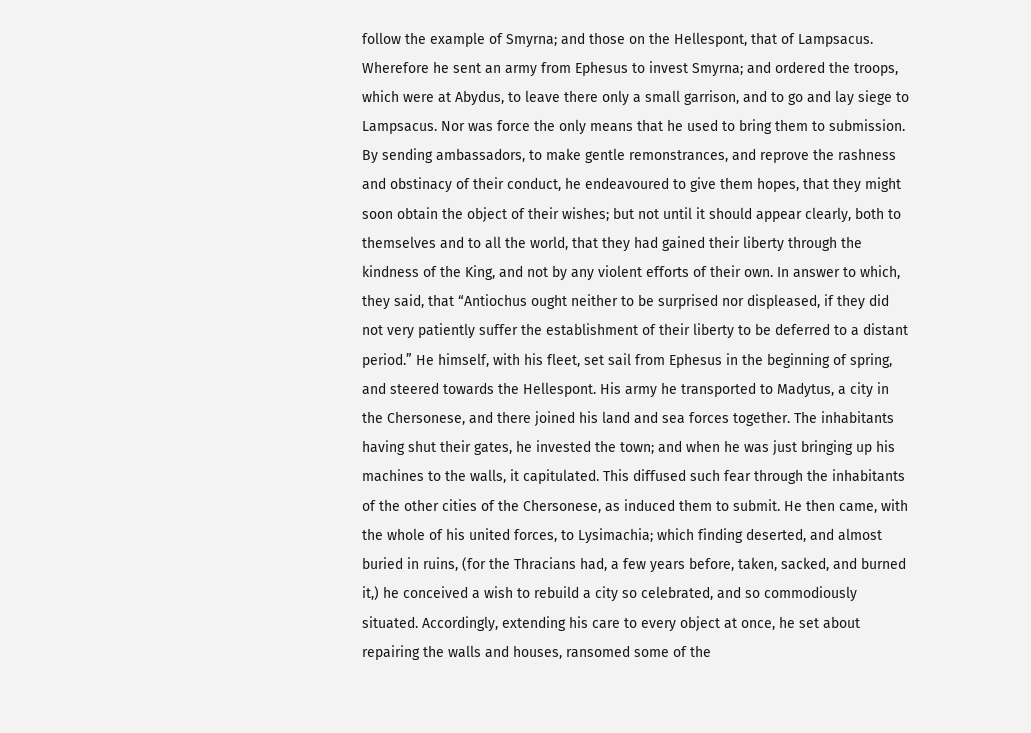follow the example of Smyrna; and those on the Hellespont, that of Lampsacus. Wherefore he sent an army from Ephesus to invest Smyrna; and ordered the troops, which were at Abydus, to leave there only a small garrison, and to go and lay siege to Lampsacus. Nor was force the only means that he used to bring them to submission. By sending ambassadors, to make gentle remonstrances, and reprove the rashness and obstinacy of their conduct, he endeavoured to give them hopes, that they might soon obtain the object of their wishes; but not until it should appear clearly, both to themselves and to all the world, that they had gained their liberty through the kindness of the King, and not by any violent efforts of their own. In answer to which, they said, that “Antiochus ought neither to be surprised nor displeased, if they did not very patiently suffer the establishment of their liberty to be deferred to a distant period.” He himself, with his fleet, set sail from Ephesus in the beginning of spring, and steered towards the Hellespont. His army he transported to Madytus, a city in the Chersonese, and there joined his land and sea forces together. The inhabitants having shut their gates, he invested the town; and when he was just bringing up his machines to the walls, it capitulated. This diffused such fear through the inhabitants of the other cities of the Chersonese, as induced them to submit. He then came, with the whole of his united forces, to Lysimachia; which finding deserted, and almost buried in ruins, (for the Thracians had, a few years before, taken, sacked, and burned it,) he conceived a wish to rebuild a city so celebrated, and so commodiously situated. Accordingly, extending his care to every object at once, he set about repairing the walls and houses, ransomed some of the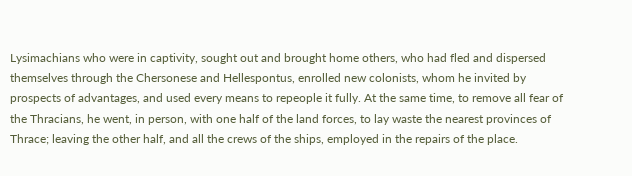Lysimachians who were in captivity, sought out and brought home others, who had fled and dispersed themselves through the Chersonese and Hellespontus, enrolled new colonists, whom he invited by prospects of advantages, and used every means to repeople it fully. At the same time, to remove all fear of the Thracians, he went, in person, with one half of the land forces, to lay waste the nearest provinces of Thrace; leaving the other half, and all the crews of the ships, employed in the repairs of the place.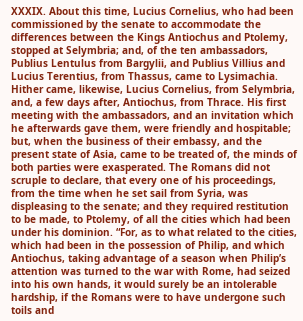XXXIX. About this time, Lucius Cornelius, who had been commissioned by the senate to accommodate the differences between the Kings Antiochus and Ptolemy, stopped at Selymbria; and, of the ten ambassadors, Publius Lentulus from Bargylii, and Publius Villius and Lucius Terentius, from Thassus, came to Lysimachia. Hither came, likewise, Lucius Cornelius, from Selymbria, and, a few days after, Antiochus, from Thrace. His first meeting with the ambassadors, and an invitation which he afterwards gave them, were friendly and hospitable; but, when the business of their embassy, and the present state of Asia, came to be treated of, the minds of both parties were exasperated. The Romans did not scruple to declare, that every one of his proceedings, from the time when he set sail from Syria, was displeasing to the senate; and they required restitution to be made, to Ptolemy, of all the cities which had been under his dominion. “For, as to what related to the cities, which had been in the possession of Philip, and which Antiochus, taking advantage of a season when Philip’s attention was turned to the war with Rome, had seized into his own hands, it would surely be an intolerable hardship, if the Romans were to have undergone such toils and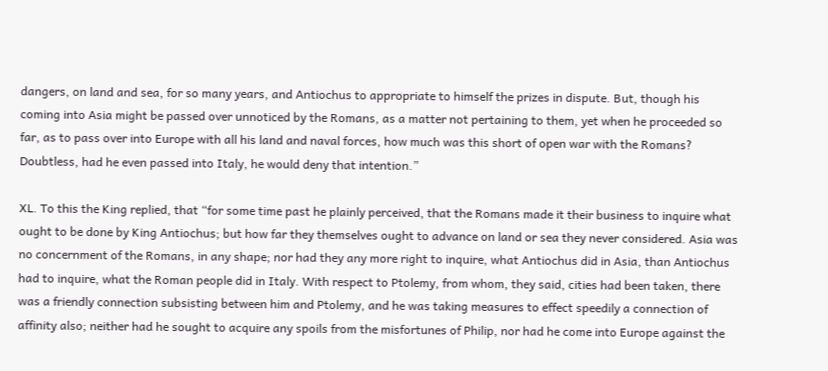dangers, on land and sea, for so many years, and Antiochus to appropriate to himself the prizes in dispute. But, though his coming into Asia might be passed over unnoticed by the Romans, as a matter not pertaining to them, yet when he proceeded so far, as to pass over into Europe with all his land and naval forces, how much was this short of open war with the Romans? Doubtless, had he even passed into Italy, he would deny that intention.”

XL. To this the King replied, that “for some time past he plainly perceived, that the Romans made it their business to inquire what ought to be done by King Antiochus; but how far they themselves ought to advance on land or sea they never considered. Asia was no concernment of the Romans, in any shape; nor had they any more right to inquire, what Antiochus did in Asia, than Antiochus had to inquire, what the Roman people did in Italy. With respect to Ptolemy, from whom, they said, cities had been taken, there was a friendly connection subsisting between him and Ptolemy, and he was taking measures to effect speedily a connection of affinity also; neither had he sought to acquire any spoils from the misfortunes of Philip, nor had he come into Europe against the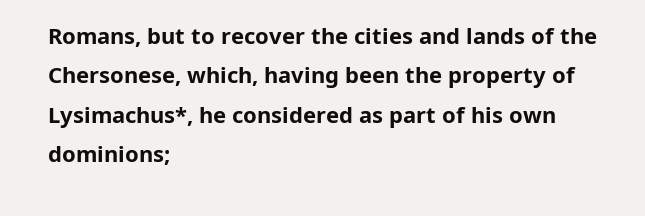Romans, but to recover the cities and lands of the Chersonese, which, having been the property of Lysimachus*, he considered as part of his own dominions;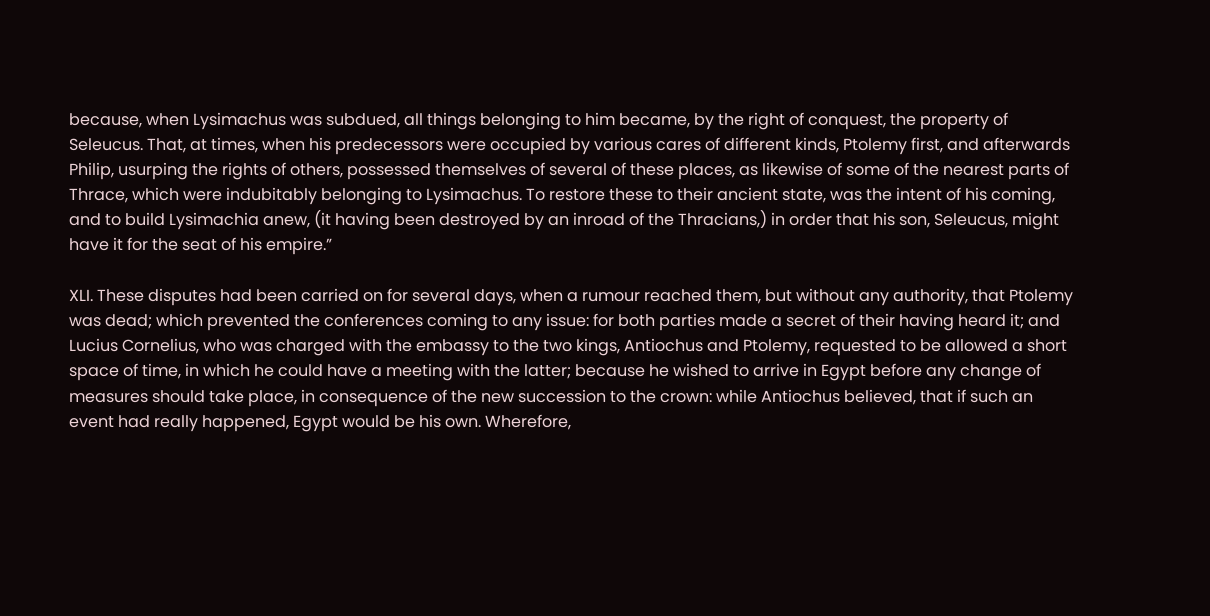because, when Lysimachus was subdued, all things belonging to him became, by the right of conquest, the property of Seleucus. That, at times, when his predecessors were occupied by various cares of different kinds, Ptolemy first, and afterwards Philip, usurping the rights of others, possessed themselves of several of these places, as likewise of some of the nearest parts of Thrace, which were indubitably belonging to Lysimachus. To restore these to their ancient state, was the intent of his coming, and to build Lysimachia anew, (it having been destroyed by an inroad of the Thracians,) in order that his son, Seleucus, might have it for the seat of his empire.”

XLI. These disputes had been carried on for several days, when a rumour reached them, but without any authority, that Ptolemy was dead; which prevented the conferences coming to any issue: for both parties made a secret of their having heard it; and Lucius Cornelius, who was charged with the embassy to the two kings, Antiochus and Ptolemy, requested to be allowed a short space of time, in which he could have a meeting with the latter; because he wished to arrive in Egypt before any change of measures should take place, in consequence of the new succession to the crown: while Antiochus believed, that if such an event had really happened, Egypt would be his own. Wherefore,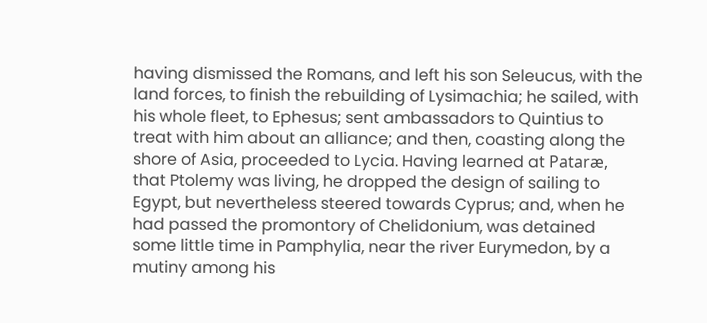having dismissed the Romans, and left his son Seleucus, with the land forces, to finish the rebuilding of Lysimachia; he sailed, with his whole fleet, to Ephesus; sent ambassadors to Quintius to treat with him about an alliance; and then, coasting along the shore of Asia, proceeded to Lycia. Having learned at Pataræ, that Ptolemy was living, he dropped the design of sailing to Egypt, but nevertheless steered towards Cyprus; and, when he had passed the promontory of Chelidonium, was detained some little time in Pamphylia, near the river Eurymedon, by a mutiny among his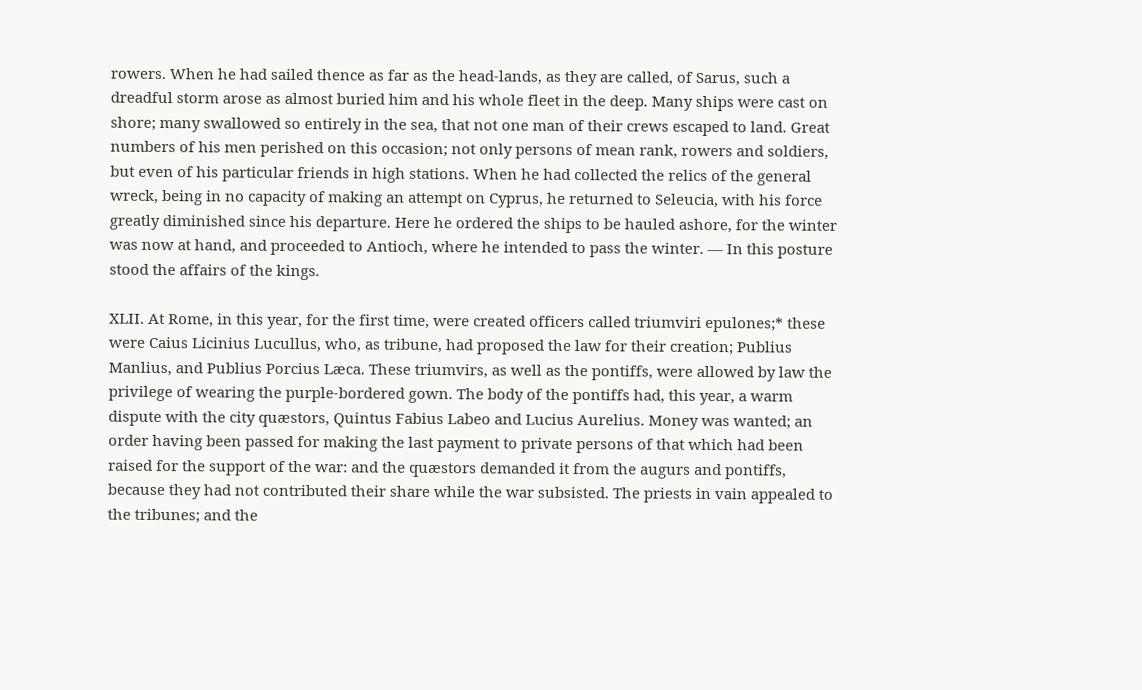rowers. When he had sailed thence as far as the head-lands, as they are called, of Sarus, such a dreadful storm arose as almost buried him and his whole fleet in the deep. Many ships were cast on shore; many swallowed so entirely in the sea, that not one man of their crews escaped to land. Great numbers of his men perished on this occasion; not only persons of mean rank, rowers and soldiers, but even of his particular friends in high stations. When he had collected the relics of the general wreck, being in no capacity of making an attempt on Cyprus, he returned to Seleucia, with his force greatly diminished since his departure. Here he ordered the ships to be hauled ashore, for the winter was now at hand, and proceeded to Antioch, where he intended to pass the winter. — In this posture stood the affairs of the kings.

XLII. At Rome, in this year, for the first time, were created officers called triumviri epulones;* these were Caius Licinius Lucullus, who, as tribune, had proposed the law for their creation; Publius Manlius, and Publius Porcius Læca. These triumvirs, as well as the pontiffs, were allowed by law the privilege of wearing the purple-bordered gown. The body of the pontiffs had, this year, a warm dispute with the city quæstors, Quintus Fabius Labeo and Lucius Aurelius. Money was wanted; an order having been passed for making the last payment to private persons of that which had been raised for the support of the war: and the quæstors demanded it from the augurs and pontiffs, because they had not contributed their share while the war subsisted. The priests in vain appealed to the tribunes; and the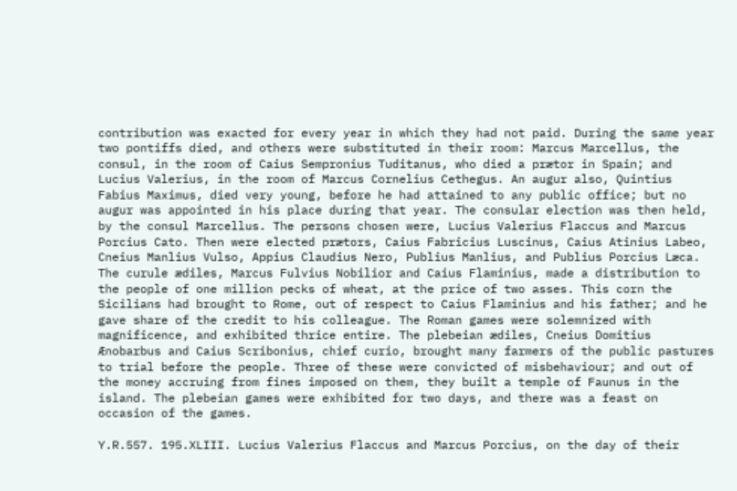contribution was exacted for every year in which they had not paid. During the same year two pontiffs died, and others were substituted in their room: Marcus Marcellus, the consul, in the room of Caius Sempronius Tuditanus, who died a prætor in Spain; and Lucius Valerius, in the room of Marcus Cornelius Cethegus. An augur also, Quintius Fabius Maximus, died very young, before he had attained to any public office; but no augur was appointed in his place during that year. The consular election was then held, by the consul Marcellus. The persons chosen were, Lucius Valerius Flaccus and Marcus Porcius Cato. Then were elected prætors, Caius Fabricius Luscinus, Caius Atinius Labeo, Cneius Manlius Vulso, Appius Claudius Nero, Publius Manlius, and Publius Porcius Læca. The curule ædiles, Marcus Fulvius Nobilior and Caius Flaminius, made a distribution to the people of one million pecks of wheat, at the price of two asses. This corn the Sicilians had brought to Rome, out of respect to Caius Flaminius and his father; and he gave share of the credit to his colleague. The Roman games were solemnized with magnificence, and exhibited thrice entire. The plebeian ædiles, Cneius Domitius Ænobarbus and Caius Scribonius, chief curio, brought many farmers of the public pastures to trial before the people. Three of these were convicted of misbehaviour; and out of the money accruing from fines imposed on them, they built a temple of Faunus in the island. The plebeian games were exhibited for two days, and there was a feast on occasion of the games.

Y.R.557. 195.XLIII. Lucius Valerius Flaccus and Marcus Porcius, on the day of their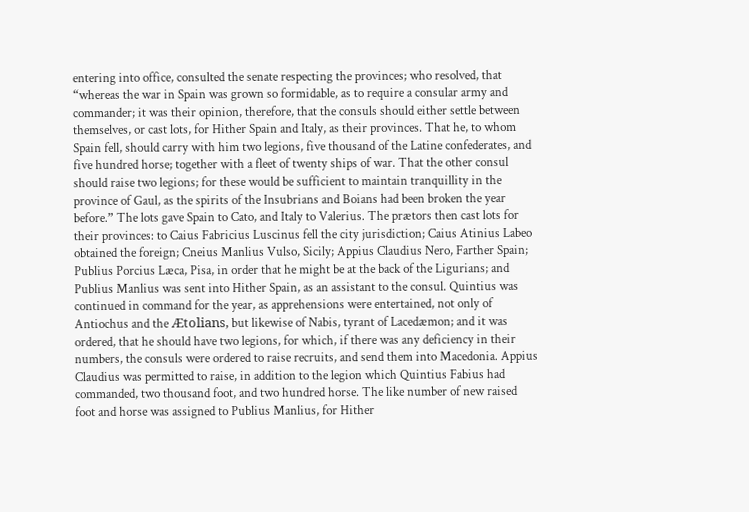entering into office, consulted the senate respecting the provinces; who resolved, that “whereas the war in Spain was grown so formidable, as to require a consular army and commander; it was their opinion, therefore, that the consuls should either settle between themselves, or cast lots, for Hither Spain and Italy, as their provinces. That he, to whom Spain fell, should carry with him two legions, five thousand of the Latine confederates, and five hundred horse; together with a fleet of twenty ships of war. That the other consul should raise two legions; for these would be sufficient to maintain tranquillity in the province of Gaul, as the spirits of the Insubrians and Boians had been broken the year before.” The lots gave Spain to Cato, and Italy to Valerius. The prætors then cast lots for their provinces: to Caius Fabricius Luscinus fell the city jurisdiction; Caius Atinius Labeo obtained the foreign; Cneius Manlius Vulso, Sicily; Appius Claudius Nero, Farther Spain; Publius Porcius Læca, Pisa, in order that he might be at the back of the Ligurians; and Publius Manlius was sent into Hither Spain, as an assistant to the consul. Quintius was continued in command for the year, as apprehensions were entertained, not only of Antiochus and the Ætolians, but likewise of Nabis, tyrant of Lacedæmon; and it was ordered, that he should have two legions, for which, if there was any deficiency in their numbers, the consuls were ordered to raise recruits, and send them into Macedonia. Appius Claudius was permitted to raise, in addition to the legion which Quintius Fabius had commanded, two thousand foot, and two hundred horse. The like number of new raised foot and horse was assigned to Publius Manlius, for Hither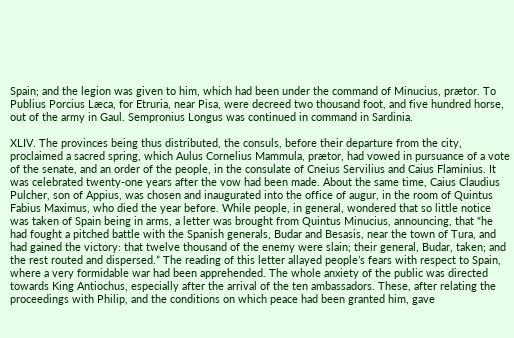Spain; and the legion was given to him, which had been under the command of Minucius, prætor. To Publius Porcius Læca, for Etruria, near Pisa, were decreed two thousand foot, and five hundred horse, out of the army in Gaul. Sempronius Longus was continued in command in Sardinia.

XLIV. The provinces being thus distributed, the consuls, before their departure from the city, proclaimed a sacred spring, which Aulus Cornelius Mammula, prætor, had vowed in pursuance of a vote of the senate, and an order of the people, in the consulate of Cneius Servilius and Caius Flaminius. It was celebrated twenty-one years after the vow had been made. About the same time, Caius Claudius Pulcher, son of Appius, was chosen and inaugurated into the office of augur, in the room of Quintus Fabius Maximus, who died the year before. While people, in general, wondered that so little notice was taken of Spain being in arms, a letter was brought from Quintus Minucius, announcing, that “he had fought a pitched battle with the Spanish generals, Budar and Besasis, near the town of Tura, and had gained the victory: that twelve thousand of the enemy were slain; their general, Budar, taken; and the rest routed and dispersed.” The reading of this letter allayed people’s fears with respect to Spain, where a very formidable war had been apprehended. The whole anxiety of the public was directed towards King Antiochus, especially after the arrival of the ten ambassadors. These, after relating the proceedings with Philip, and the conditions on which peace had been granted him, gave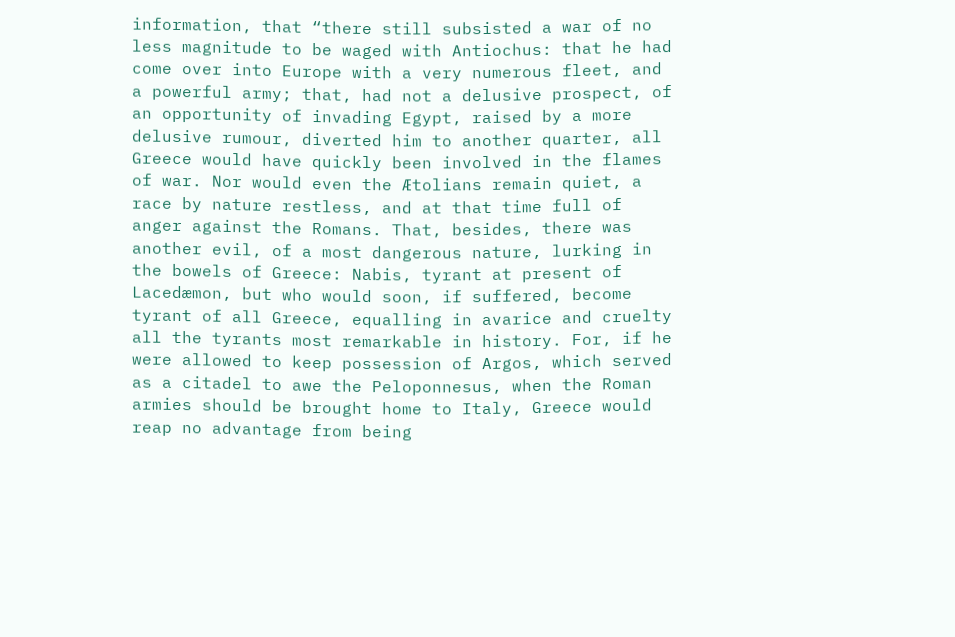information, that “there still subsisted a war of no less magnitude to be waged with Antiochus: that he had come over into Europe with a very numerous fleet, and a powerful army; that, had not a delusive prospect, of an opportunity of invading Egypt, raised by a more delusive rumour, diverted him to another quarter, all Greece would have quickly been involved in the flames of war. Nor would even the Ætolians remain quiet, a race by nature restless, and at that time full of anger against the Romans. That, besides, there was another evil, of a most dangerous nature, lurking in the bowels of Greece: Nabis, tyrant at present of Lacedæmon, but who would soon, if suffered, become tyrant of all Greece, equalling in avarice and cruelty all the tyrants most remarkable in history. For, if he were allowed to keep possession of Argos, which served as a citadel to awe the Peloponnesus, when the Roman armies should be brought home to Italy, Greece would reap no advantage from being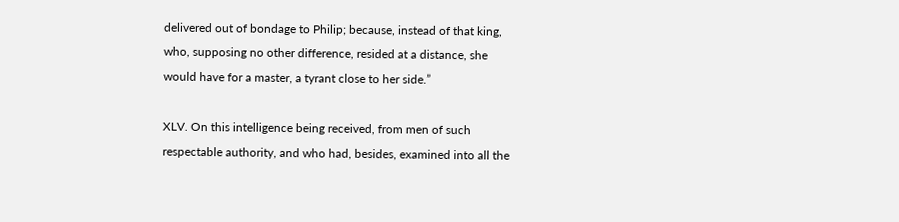delivered out of bondage to Philip; because, instead of that king, who, supposing no other difference, resided at a distance, she would have for a master, a tyrant close to her side.”

XLV. On this intelligence being received, from men of such respectable authority, and who had, besides, examined into all the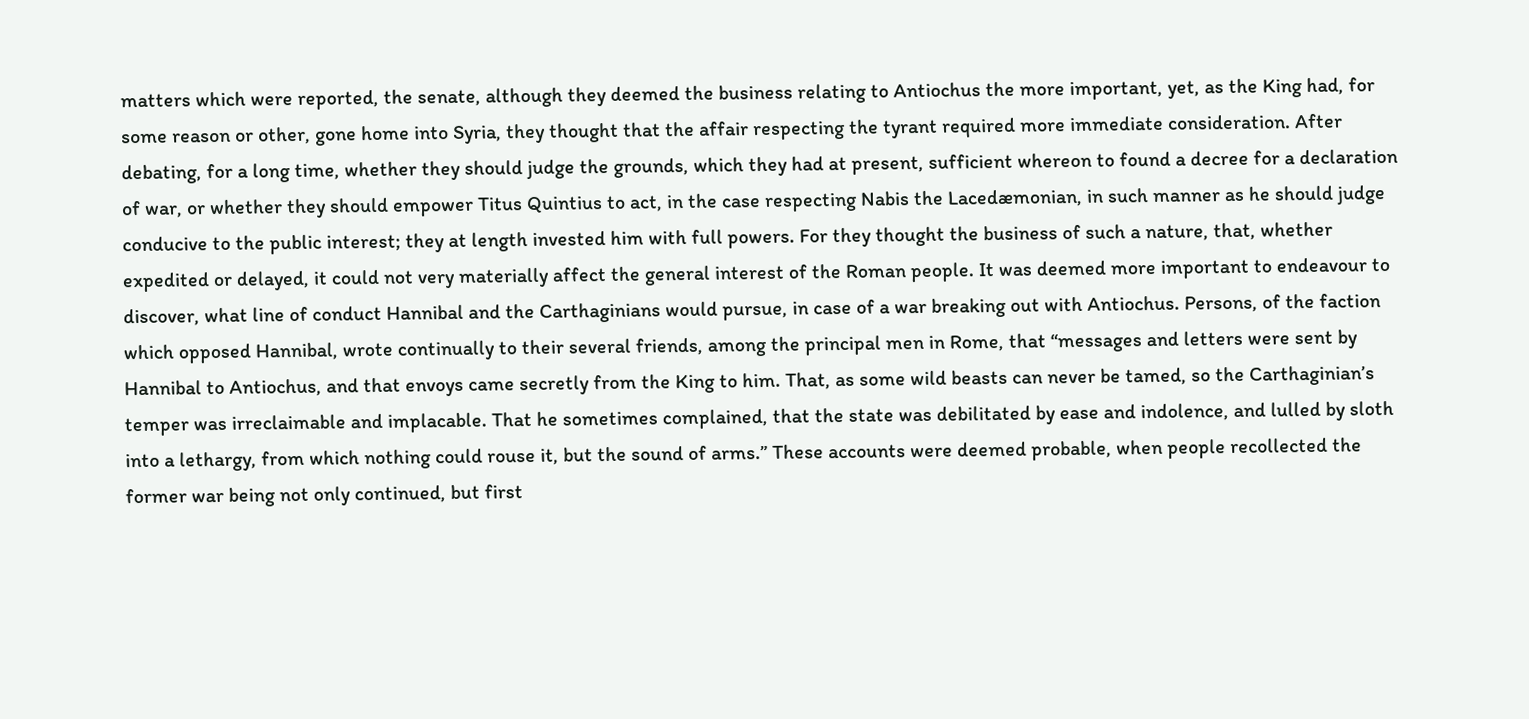matters which were reported, the senate, although they deemed the business relating to Antiochus the more important, yet, as the King had, for some reason or other, gone home into Syria, they thought that the affair respecting the tyrant required more immediate consideration. After debating, for a long time, whether they should judge the grounds, which they had at present, sufficient whereon to found a decree for a declaration of war, or whether they should empower Titus Quintius to act, in the case respecting Nabis the Lacedæmonian, in such manner as he should judge conducive to the public interest; they at length invested him with full powers. For they thought the business of such a nature, that, whether expedited or delayed, it could not very materially affect the general interest of the Roman people. It was deemed more important to endeavour to discover, what line of conduct Hannibal and the Carthaginians would pursue, in case of a war breaking out with Antiochus. Persons, of the faction which opposed Hannibal, wrote continually to their several friends, among the principal men in Rome, that “messages and letters were sent by Hannibal to Antiochus, and that envoys came secretly from the King to him. That, as some wild beasts can never be tamed, so the Carthaginian’s temper was irreclaimable and implacable. That he sometimes complained, that the state was debilitated by ease and indolence, and lulled by sloth into a lethargy, from which nothing could rouse it, but the sound of arms.” These accounts were deemed probable, when people recollected the former war being not only continued, but first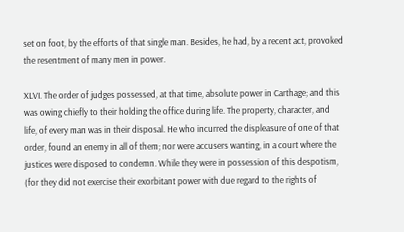set on foot, by the efforts of that single man. Besides, he had, by a recent act, provoked the resentment of many men in power.

XLVI. The order of judges possessed, at that time, absolute power in Carthage; and this was owing chiefly to their holding the office during life. The property, character, and life, of every man was in their disposal. He who incurred the displeasure of one of that order, found an enemy in all of them; nor were accusers wanting, in a court where the justices were disposed to condemn. While they were in possession of this despotism, (for they did not exercise their exorbitant power with due regard to the rights of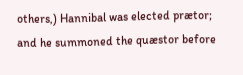others,) Hannibal was elected prætor; and he summoned the quæstor before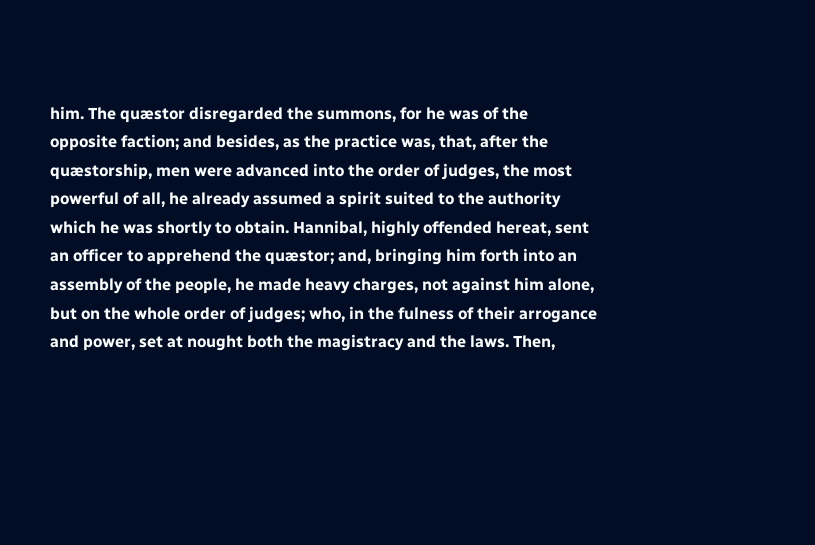him. The quæstor disregarded the summons, for he was of the opposite faction; and besides, as the practice was, that, after the quæstorship, men were advanced into the order of judges, the most powerful of all, he already assumed a spirit suited to the authority which he was shortly to obtain. Hannibal, highly offended hereat, sent an officer to apprehend the quæstor; and, bringing him forth into an assembly of the people, he made heavy charges, not against him alone, but on the whole order of judges; who, in the fulness of their arrogance and power, set at nought both the magistracy and the laws. Then,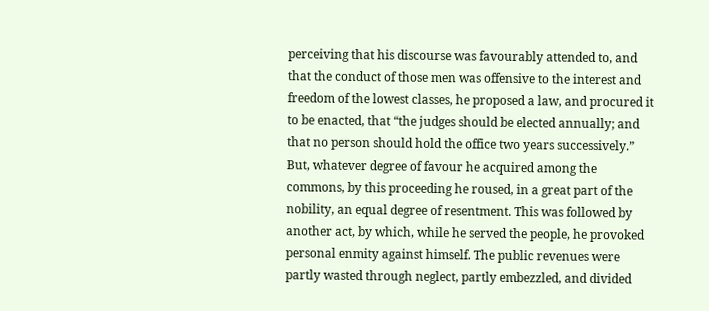perceiving that his discourse was favourably attended to, and that the conduct of those men was offensive to the interest and freedom of the lowest classes, he proposed a law, and procured it to be enacted, that “the judges should be elected annually; and that no person should hold the office two years successively.” But, whatever degree of favour he acquired among the commons, by this proceeding he roused, in a great part of the nobility, an equal degree of resentment. This was followed by another act, by which, while he served the people, he provoked personal enmity against himself. The public revenues were partly wasted through neglect, partly embezzled, and divided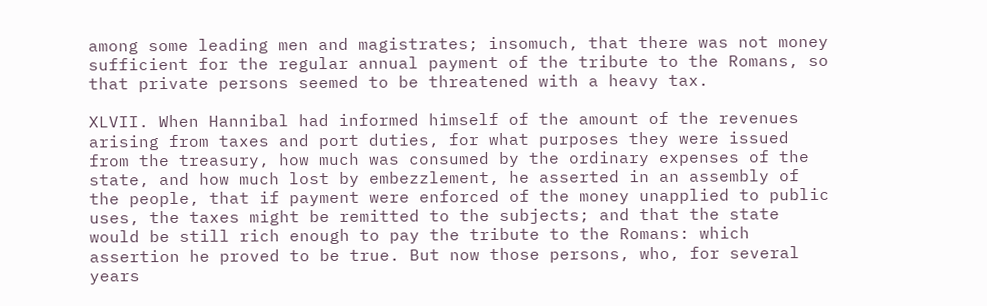among some leading men and magistrates; insomuch, that there was not money sufficient for the regular annual payment of the tribute to the Romans, so that private persons seemed to be threatened with a heavy tax.

XLVII. When Hannibal had informed himself of the amount of the revenues arising from taxes and port duties, for what purposes they were issued from the treasury, how much was consumed by the ordinary expenses of the state, and how much lost by embezzlement, he asserted in an assembly of the people, that if payment were enforced of the money unapplied to public uses, the taxes might be remitted to the subjects; and that the state would be still rich enough to pay the tribute to the Romans: which assertion he proved to be true. But now those persons, who, for several years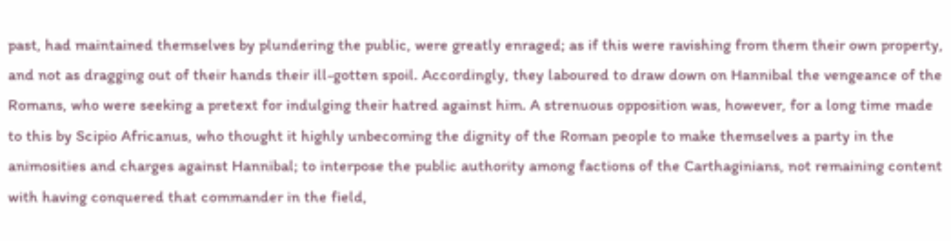past, had maintained themselves by plundering the public, were greatly enraged; as if this were ravishing from them their own property, and not as dragging out of their hands their ill-gotten spoil. Accordingly, they laboured to draw down on Hannibal the vengeance of the Romans, who were seeking a pretext for indulging their hatred against him. A strenuous opposition was, however, for a long time made to this by Scipio Africanus, who thought it highly unbecoming the dignity of the Roman people to make themselves a party in the animosities and charges against Hannibal; to interpose the public authority among factions of the Carthaginians, not remaining content with having conquered that commander in the field,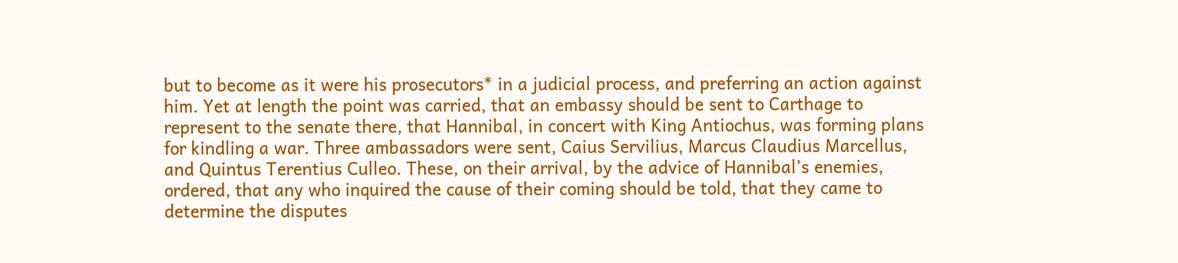but to become as it were his prosecutors* in a judicial process, and preferring an action against him. Yet at length the point was carried, that an embassy should be sent to Carthage to represent to the senate there, that Hannibal, in concert with King Antiochus, was forming plans for kindling a war. Three ambassadors were sent, Caius Servilius, Marcus Claudius Marcellus, and Quintus Terentius Culleo. These, on their arrival, by the advice of Hannibal’s enemies, ordered, that any who inquired the cause of their coming should be told, that they came to determine the disputes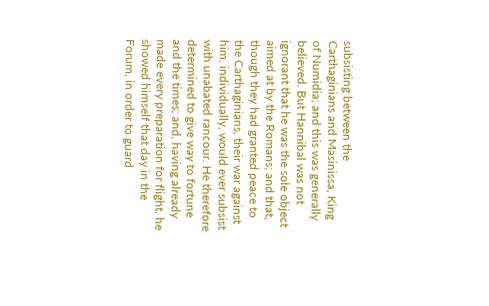subsisting between the Carthaginians and Masinissa, King of Numidia; and this was generally believed. But Hannibal was not ignorant that he was the sole object aimed at by the Romans; and that, though they had granted peace to the Carthaginians, their war against him, individually, would ever subsist with unabated rancour. He therefore determined to give way to fortune and the times; and, having already made every preparation for flight, he showed himself that day in the Forum, in order to guard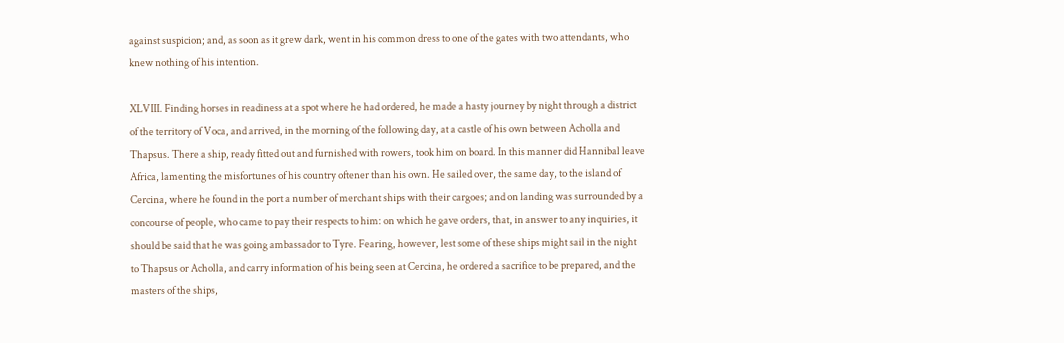against suspicion; and, as soon as it grew dark, went in his common dress to one of the gates with two attendants, who knew nothing of his intention.

XLVIII. Finding horses in readiness at a spot where he had ordered, he made a hasty journey by night through a district of the territory of Voca, and arrived, in the morning of the following day, at a castle of his own between Acholla and Thapsus. There a ship, ready fitted out and furnished with rowers, took him on board. In this manner did Hannibal leave Africa, lamenting the misfortunes of his country oftener than his own. He sailed over, the same day, to the island of Cercina, where he found in the port a number of merchant ships with their cargoes; and on landing was surrounded by a concourse of people, who came to pay their respects to him: on which he gave orders, that, in answer to any inquiries, it should be said that he was going ambassador to Tyre. Fearing, however, lest some of these ships might sail in the night to Thapsus or Acholla, and carry information of his being seen at Cercina, he ordered a sacrifice to be prepared, and the masters of the ships,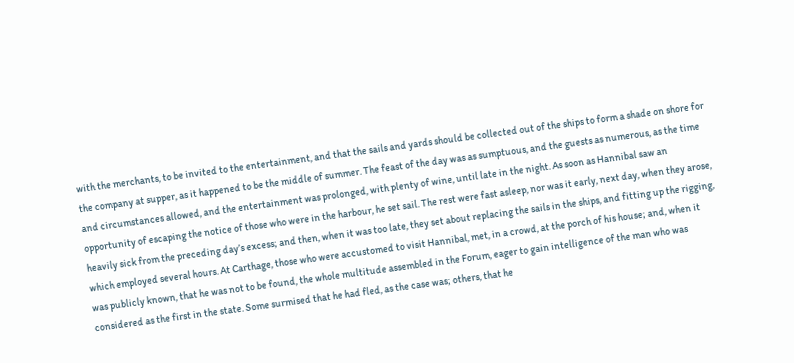with the merchants, to be invited to the entertainment, and that the sails and yards should be collected out of the ships to form a shade on shore for the company at supper, as it happened to be the middle of summer. The feast of the day was as sumptuous, and the guests as numerous, as the time and circumstances allowed, and the entertainment was prolonged, with plenty of wine, until late in the night. As soon as Hannibal saw an opportunity of escaping the notice of those who were in the harbour, he set sail. The rest were fast asleep, nor was it early, next day, when they arose, heavily sick from the preceding day’s excess; and then, when it was too late, they set about replacing the sails in the ships, and fitting up the rigging, which employed several hours. At Carthage, those who were accustomed to visit Hannibal, met, in a crowd, at the porch of his house; and, when it was publicly known, that he was not to be found, the whole multitude assembled in the Forum, eager to gain intelligence of the man who was considered as the first in the state. Some surmised that he had fled, as the case was; others, that he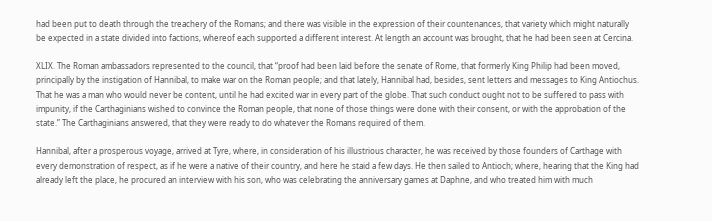had been put to death through the treachery of the Romans; and there was visible in the expression of their countenances, that variety which might naturally be expected in a state divided into factions, whereof each supported a different interest. At length an account was brought, that he had been seen at Cercina.

XLIX. The Roman ambassadors represented to the council, that “proof had been laid before the senate of Rome, that formerly King Philip had been moved, principally by the instigation of Hannibal, to make war on the Roman people; and that lately, Hannibal had, besides, sent letters and messages to King Antiochus. That he was a man who would never be content, until he had excited war in every part of the globe. That such conduct ought not to be suffered to pass with impunity, if the Carthaginians wished to convince the Roman people, that none of those things were done with their consent, or with the approbation of the state.” The Carthaginians answered, that they were ready to do whatever the Romans required of them.

Hannibal, after a prosperous voyage, arrived at Tyre, where, in consideration of his illustrious character, he was received by those founders of Carthage with every demonstration of respect, as if he were a native of their country, and here he staid a few days. He then sailed to Antioch; where, hearing that the King had already left the place, he procured an interview with his son, who was celebrating the anniversary games at Daphne, and who treated him with much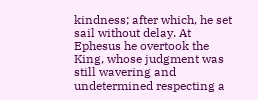kindness; after which, he set sail without delay. At Ephesus he overtook the King, whose judgment was still wavering and undetermined respecting a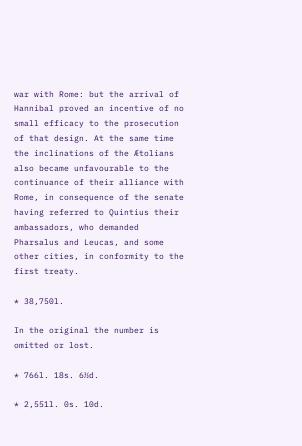war with Rome: but the arrival of Hannibal proved an incentive of no small efficacy to the prosecution of that design. At the same time the inclinations of the Ætolians also became unfavourable to the continuance of their alliance with Rome, in consequence of the senate having referred to Quintius their ambassadors, who demanded Pharsalus and Leucas, and some other cities, in conformity to the first treaty.

* 38,750l.

In the original the number is omitted or lost.

* 766l. 18s. 6½d.

* 2,551l. 0s. 10d.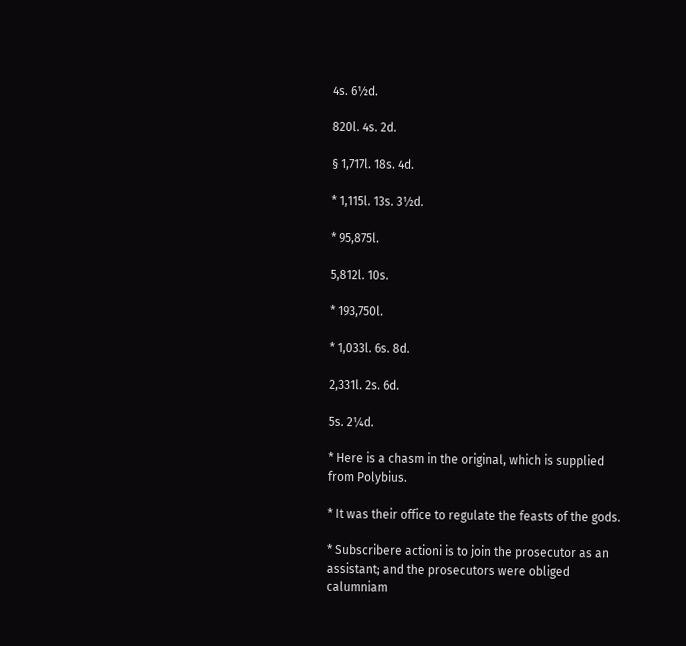4s. 6½d.

820l. 4s. 2d.

§ 1,717l. 18s. 4d.

* 1,115l. 13s. 3½d.

* 95,875l.

5,812l. 10s.

* 193,750l.

* 1,033l. 6s. 8d.

2,331l. 2s. 6d.

5s. 2¼d.

* Here is a chasm in the original, which is supplied from Polybius.

* It was their office to regulate the feasts of the gods.

* Subscribere actioni is to join the prosecutor as an assistant; and the prosecutors were obliged calumniam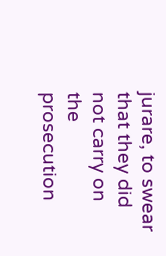jurare, to swear that they did not carry on the prosecution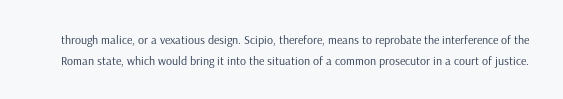through malice, or a vexatious design. Scipio, therefore, means to reprobate the interference of the Roman state, which would bring it into the situation of a common prosecutor in a court of justice.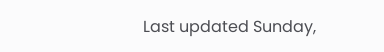Last updated Sunday,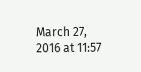March 27, 2016 at 11:57